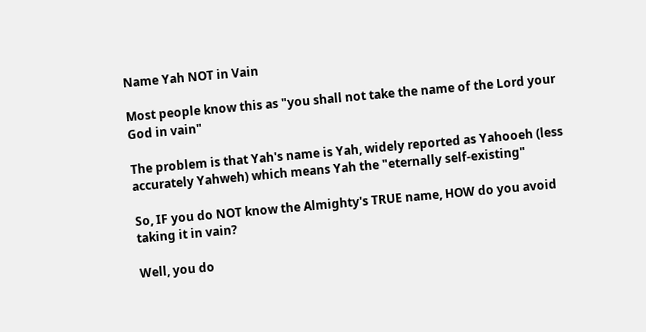Name Yah NOT in Vain

Most people know this as "you shall not take the name of the Lord your God in vain"

The problem is that Yah's name is Yah, widely reported as Yahooeh (less accurately Yahweh) which means Yah the "eternally self-existing"

So, IF you do NOT know the Almighty's TRUE name, HOW do you avoid taking it in vain?

Well, you do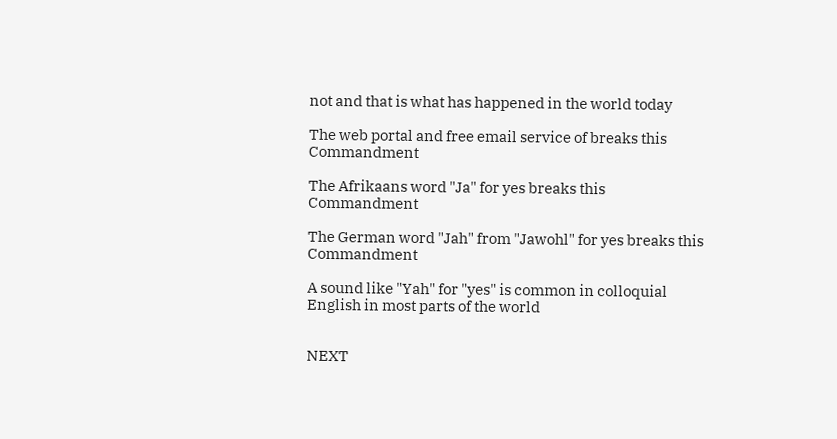not and that is what has happened in the world today

The web portal and free email service of breaks this Commandment

The Afrikaans word "Ja" for yes breaks this Commandment

The German word "Jah" from "Jawohl" for yes breaks this Commandment

A sound like "Yah" for "yes" is common in colloquial English in most parts of the world


NEXT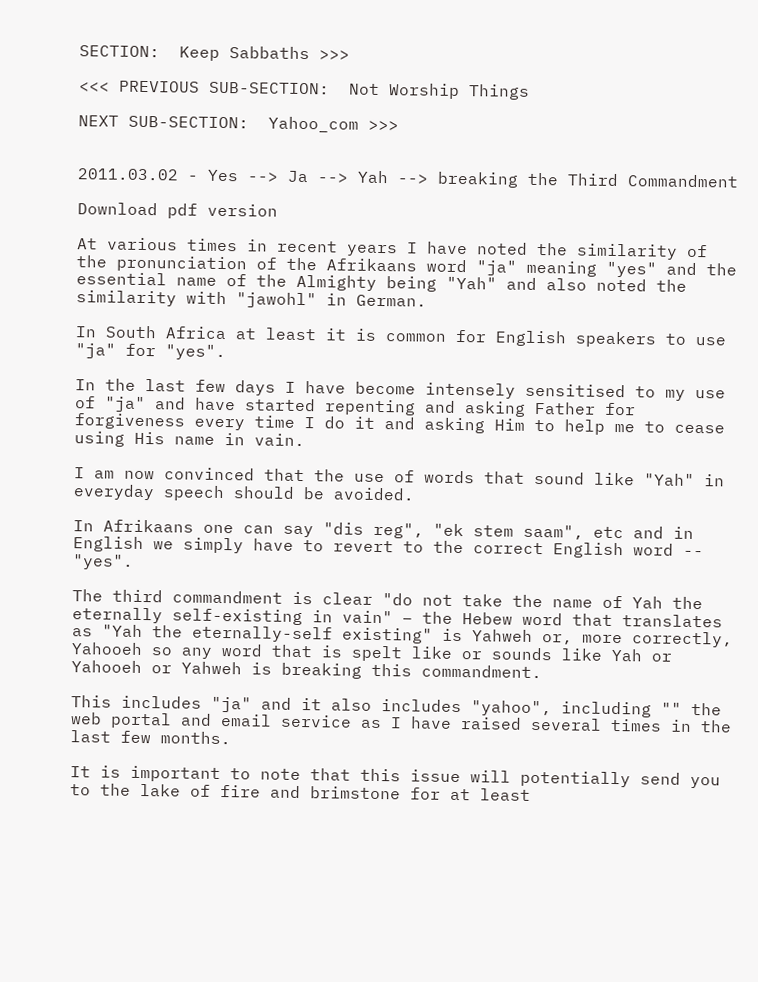SECTION:  Keep Sabbaths >>>

<<< PREVIOUS SUB-SECTION:  Not Worship Things

NEXT SUB-SECTION:  Yahoo_com >>>


2011.03.02 - Yes --> Ja --> Yah --> breaking the Third Commandment

Download pdf version

At various times in recent years I have noted the similarity of the pronunciation of the Afrikaans word "ja" meaning "yes" and the essential name of the Almighty being "Yah" and also noted the similarity with "jawohl" in German.

In South Africa at least it is common for English speakers to use "ja" for "yes".

In the last few days I have become intensely sensitised to my use of "ja" and have started repenting and asking Father for forgiveness every time I do it and asking Him to help me to cease using His name in vain.

I am now convinced that the use of words that sound like "Yah" in everyday speech should be avoided.

In Afrikaans one can say "dis reg", "ek stem saam", etc and in English we simply have to revert to the correct English word -- "yes".

The third commandment is clear "do not take the name of Yah the eternally self-existing in vain" – the Hebew word that translates as "Yah the eternally-self existing" is Yahweh or, more correctly, Yahooeh so any word that is spelt like or sounds like Yah or Yahooeh or Yahweh is breaking this commandment.

This includes "ja" and it also includes "yahoo", including "" the web portal and email service as I have raised several times in the last few months.

It is important to note that this issue will potentially send you to the lake of fire and brimstone for at least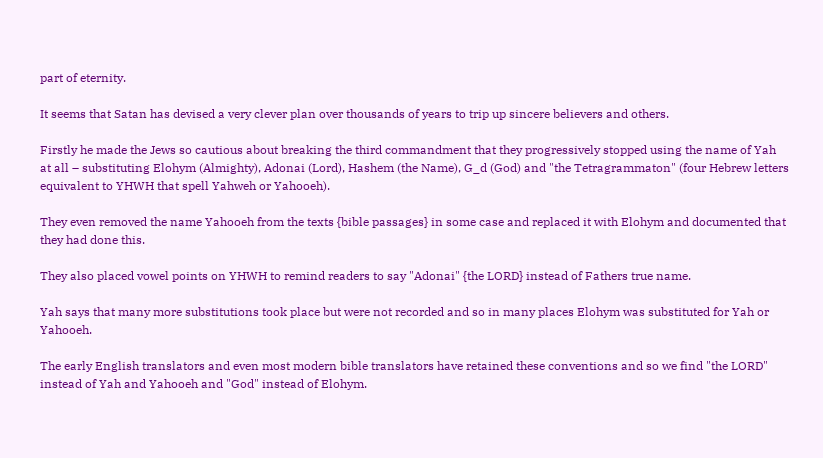part of eternity.

It seems that Satan has devised a very clever plan over thousands of years to trip up sincere believers and others.

Firstly he made the Jews so cautious about breaking the third commandment that they progressively stopped using the name of Yah at all – substituting Elohym (Almighty), Adonai (Lord), Hashem (the Name), G_d (God) and "the Tetragrammaton" (four Hebrew letters equivalent to YHWH that spell Yahweh or Yahooeh).

They even removed the name Yahooeh from the texts {bible passages} in some case and replaced it with Elohym and documented that they had done this.

They also placed vowel points on YHWH to remind readers to say "Adonai" {the LORD} instead of Fathers true name.

Yah says that many more substitutions took place but were not recorded and so in many places Elohym was substituted for Yah or Yahooeh.

The early English translators and even most modern bible translators have retained these conventions and so we find "the LORD" instead of Yah and Yahooeh and "God" instead of Elohym.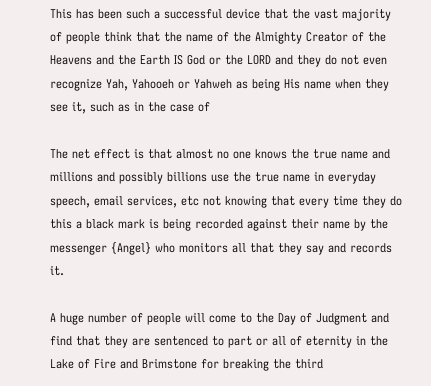This has been such a successful device that the vast majority of people think that the name of the Almighty Creator of the Heavens and the Earth IS God or the LORD and they do not even recognize Yah, Yahooeh or Yahweh as being His name when they see it, such as in the case of

The net effect is that almost no one knows the true name and millions and possibly billions use the true name in everyday speech, email services, etc not knowing that every time they do this a black mark is being recorded against their name by the messenger {Angel} who monitors all that they say and records it.

A huge number of people will come to the Day of Judgment and find that they are sentenced to part or all of eternity in the Lake of Fire and Brimstone for breaking the third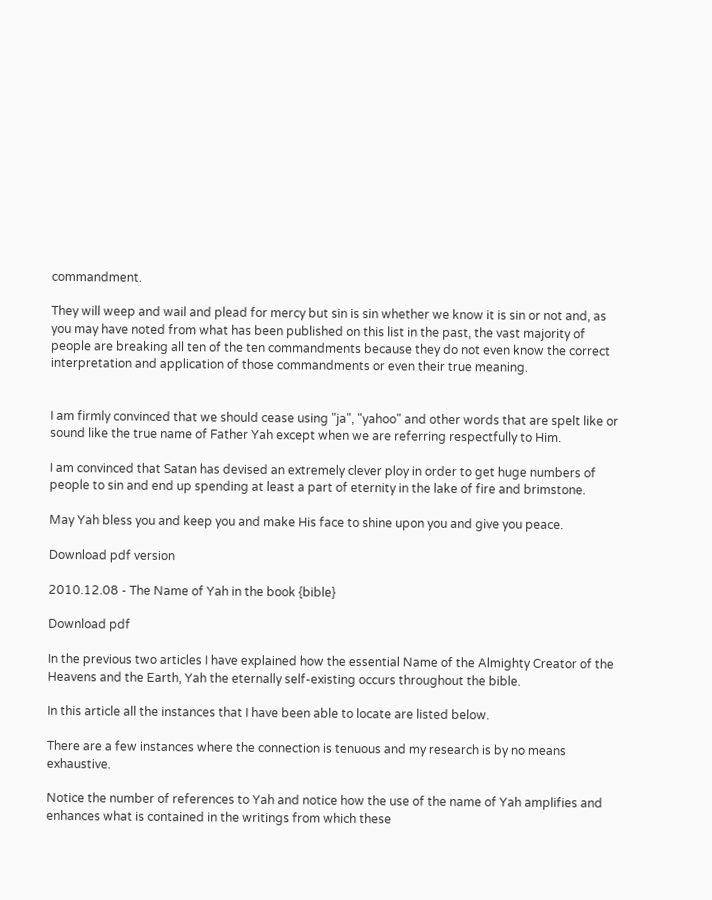commandment.

They will weep and wail and plead for mercy but sin is sin whether we know it is sin or not and, as you may have noted from what has been published on this list in the past, the vast majority of people are breaking all ten of the ten commandments because they do not even know the correct interpretation and application of those commandments or even their true meaning.


I am firmly convinced that we should cease using "ja", "yahoo" and other words that are spelt like or sound like the true name of Father Yah except when we are referring respectfully to Him.

I am convinced that Satan has devised an extremely clever ploy in order to get huge numbers of people to sin and end up spending at least a part of eternity in the lake of fire and brimstone.

May Yah bless you and keep you and make His face to shine upon you and give you peace.

Download pdf version

2010.12.08 - The Name of Yah in the book {bible}

Download pdf

In the previous two articles I have explained how the essential Name of the Almighty Creator of the Heavens and the Earth, Yah the eternally self-existing occurs throughout the bible.

In this article all the instances that I have been able to locate are listed below.

There are a few instances where the connection is tenuous and my research is by no means exhaustive.

Notice the number of references to Yah and notice how the use of the name of Yah amplifies and enhances what is contained in the writings from which these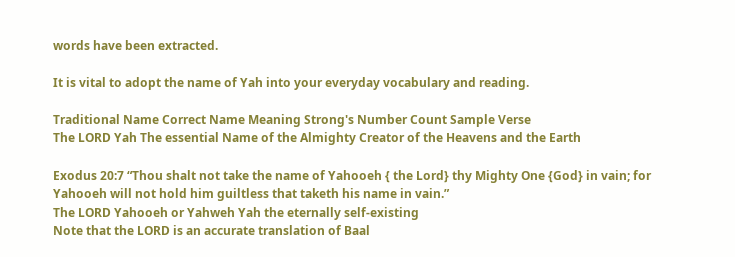words have been extracted.

It is vital to adopt the name of Yah into your everyday vocabulary and reading.

Traditional Name Correct Name Meaning Strong's Number Count Sample Verse
The LORD Yah The essential Name of the Almighty Creator of the Heavens and the Earth

Exodus 20:7 “Thou shalt not take the name of Yahooeh { the Lord} thy Mighty One {God} in vain; for Yahooeh will not hold him guiltless that taketh his name in vain.”
The LORD Yahooeh or Yahweh Yah the eternally self-existing
Note that the LORD is an accurate translation of Baal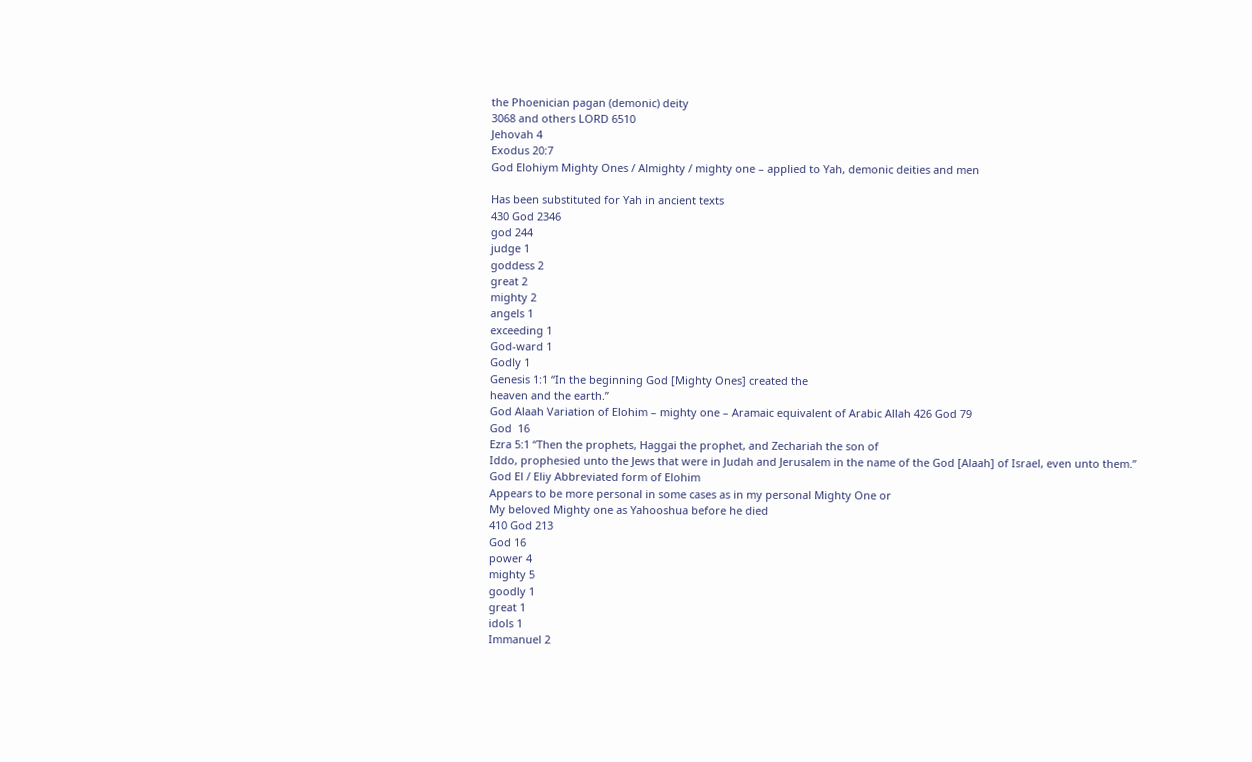the Phoenician pagan (demonic) deity
3068 and others LORD 6510
Jehovah 4
Exodus 20:7
God Elohiym Mighty Ones / Almighty / mighty one – applied to Yah, demonic deities and men

Has been substituted for Yah in ancient texts
430 God 2346
god 244
judge 1
goddess 2
great 2
mighty 2
angels 1
exceeding 1
God-ward 1
Godly 1
Genesis 1:1 “In the beginning God [Mighty Ones] created the
heaven and the earth.”
God Alaah Variation of Elohim – mighty one – Aramaic equivalent of Arabic Allah 426 God 79
God  16
Ezra 5:1 “Then the prophets, Haggai the prophet, and Zechariah the son of
Iddo, prophesied unto the Jews that were in Judah and Jerusalem in the name of the God [Alaah] of Israel, even unto them.”
God El / Eliy Abbreviated form of Elohim
Appears to be more personal in some cases as in my personal Mighty One or
My beloved Mighty one as Yahooshua before he died
410 God 213
God 16
power 4
mighty 5
goodly 1
great 1
idols 1
Immanuel 2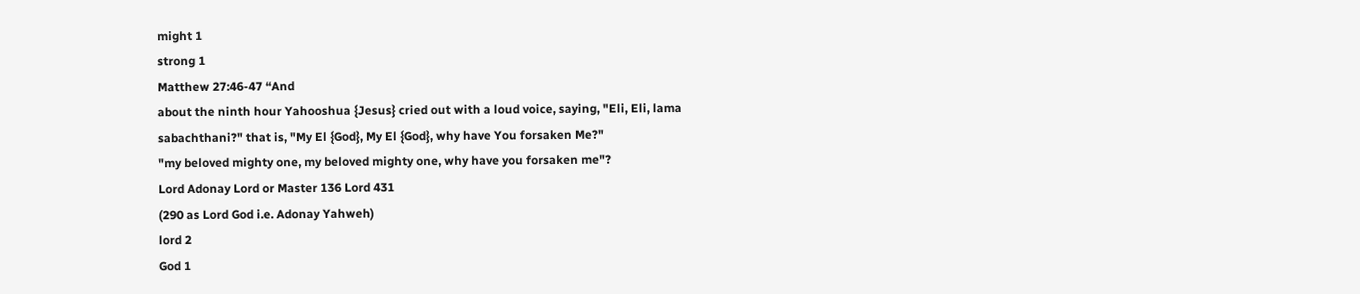might 1
strong 1
Matthew 27:46-47 “And
about the ninth hour Yahooshua {Jesus} cried out with a loud voice, saying, "Eli, Eli, lama sabachthani?" that is, "My El {God}, My El {God}, why have You forsaken Me?"
"my beloved mighty one, my beloved mighty one, why have you forsaken me"?
Lord Adonay Lord or Master 136 Lord 431
(290 as Lord God i.e. Adonay Yahweh)
lord 2
God 1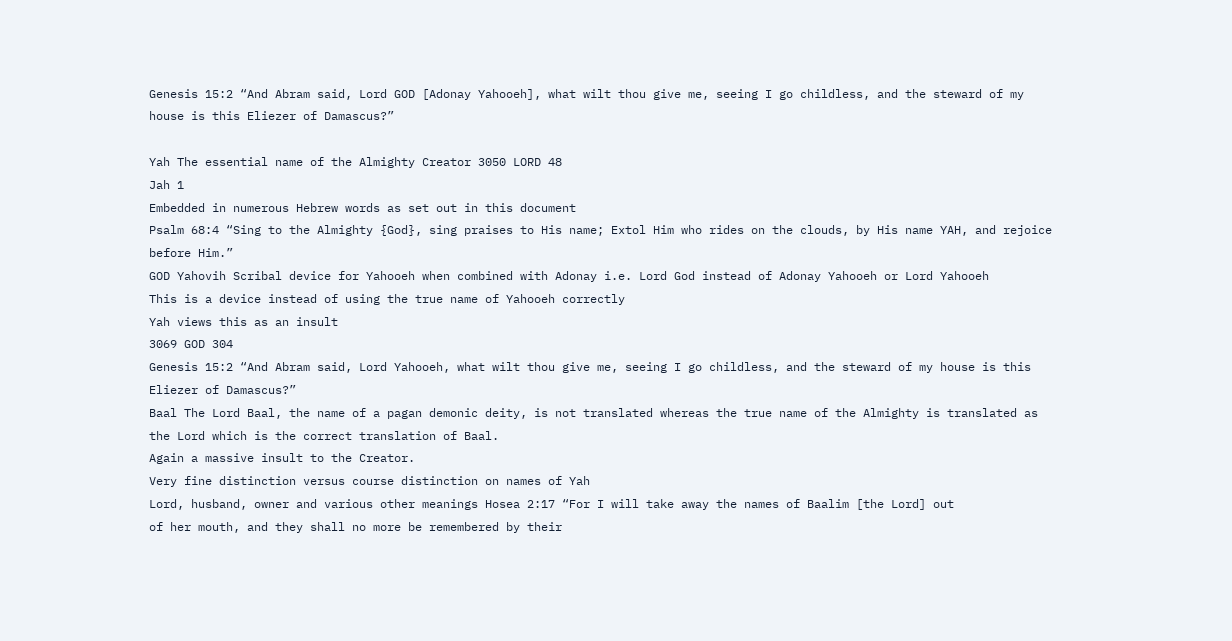Genesis 15:2 “And Abram said, Lord GOD [Adonay Yahooeh], what wilt thou give me, seeing I go childless, and the steward of my house is this Eliezer of Damascus?”

Yah The essential name of the Almighty Creator 3050 LORD 48
Jah 1
Embedded in numerous Hebrew words as set out in this document
Psalm 68:4 “Sing to the Almighty {God}, sing praises to His name; Extol Him who rides on the clouds, by His name YAH, and rejoice before Him.”
GOD Yahovih Scribal device for Yahooeh when combined with Adonay i.e. Lord God instead of Adonay Yahooeh or Lord Yahooeh
This is a device instead of using the true name of Yahooeh correctly
Yah views this as an insult
3069 GOD 304
Genesis 15:2 “And Abram said, Lord Yahooeh, what wilt thou give me, seeing I go childless, and the steward of my house is this Eliezer of Damascus?”
Baal The Lord Baal, the name of a pagan demonic deity, is not translated whereas the true name of the Almighty is translated as the Lord which is the correct translation of Baal.
Again a massive insult to the Creator.
Very fine distinction versus course distinction on names of Yah
Lord, husband, owner and various other meanings Hosea 2:17 “For I will take away the names of Baalim [the Lord] out
of her mouth, and they shall no more be remembered by their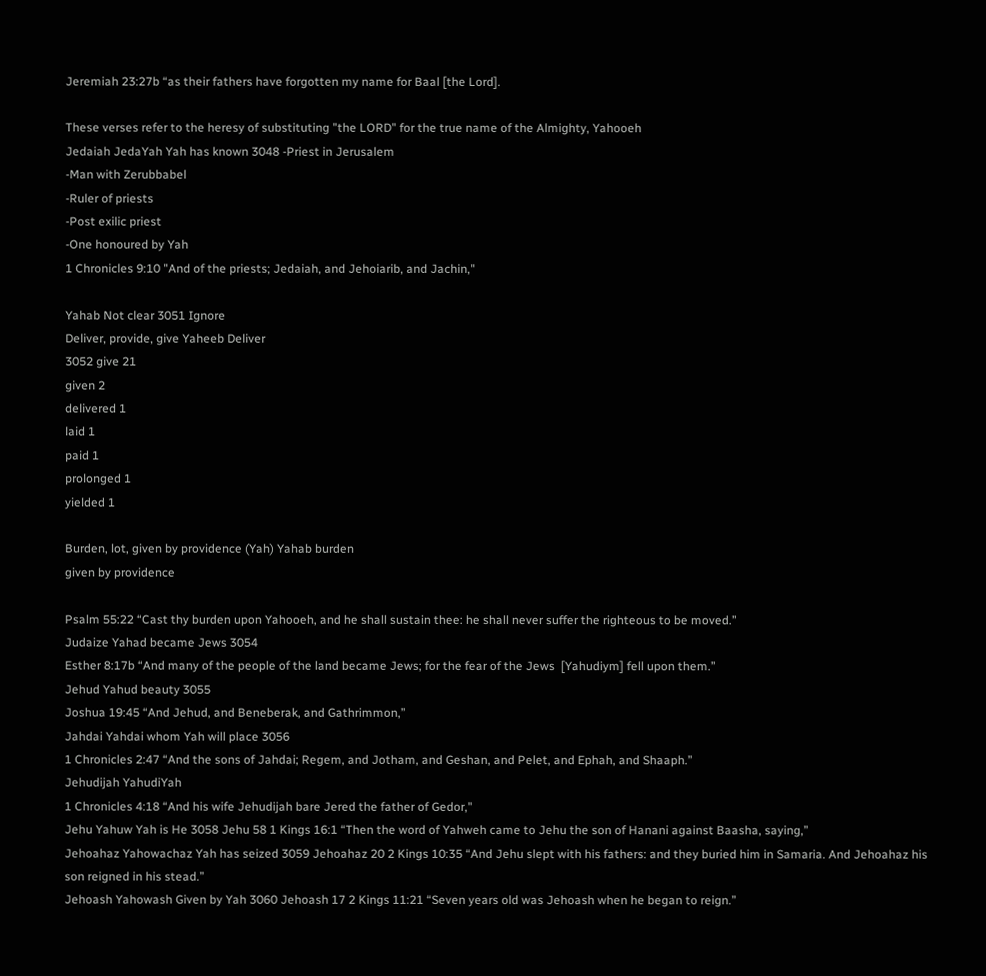Jeremiah 23:27b “as their fathers have forgotten my name for Baal [the Lord].

These verses refer to the heresy of substituting "the LORD" for the true name of the Almighty, Yahooeh
Jedaiah JedaYah Yah has known 3048 -Priest in Jerusalem
-Man with Zerubbabel
-Ruler of priests
-Post exilic priest
-One honoured by Yah
1 Chronicles 9:10 "And of the priests; Jedaiah, and Jehoiarib, and Jachin,"

Yahab Not clear 3051 Ignore
Deliver, provide, give Yaheeb Deliver
3052 give 21
given 2
delivered 1
laid 1
paid 1
prolonged 1
yielded 1

Burden, lot, given by providence (Yah) Yahab burden
given by providence

Psalm 55:22 “Cast thy burden upon Yahooeh, and he shall sustain thee: he shall never suffer the righteous to be moved.”
Judaize Yahad became Jews 3054
Esther 8:17b “And many of the people of the land became Jews; for the fear of the Jews  [Yahudiym] fell upon them.”
Jehud Yahud beauty 3055
Joshua 19:45 “And Jehud, and Beneberak, and Gathrimmon,”
Jahdai Yahdai whom Yah will place 3056
1 Chronicles 2:47 “And the sons of Jahdai; Regem, and Jotham, and Geshan, and Pelet, and Ephah, and Shaaph.”
Jehudijah YahudiYah
1 Chronicles 4:18 “And his wife Jehudijah bare Jered the father of Gedor,"
Jehu Yahuw Yah is He 3058 Jehu 58 1 Kings 16:1 “Then the word of Yahweh came to Jehu the son of Hanani against Baasha, saying,”
Jehoahaz Yahowachaz Yah has seized 3059 Jehoahaz 20 2 Kings 10:35 “And Jehu slept with his fathers: and they buried him in Samaria. And Jehoahaz his son reigned in his stead.”
Jehoash Yahowash Given by Yah 3060 Jehoash 17 2 Kings 11:21 “Seven years old was Jehoash when he began to reign.”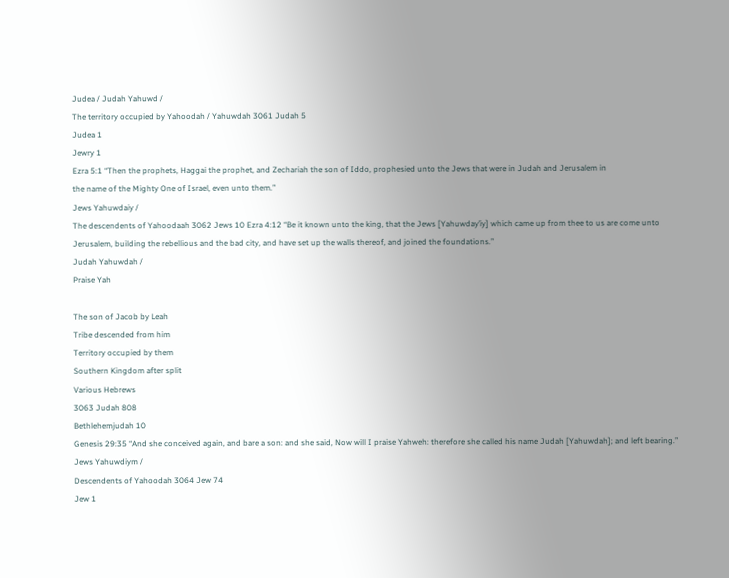Judea / Judah Yahuwd /
The territory occupied by Yahoodah / Yahuwdah 3061 Judah 5
Judea 1
Jewry 1
Ezra 5:1 “Then the prophets, Haggai the prophet, and Zechariah the son of Iddo, prophesied unto the Jews that were in Judah and Jerusalem in
the name of the Mighty One of Israel, even unto them.”
Jews Yahuwdaiy /
The descendents of Yahoodaah 3062 Jews 10 Ezra 4:12 “Be it known unto the king, that the Jews [Yahuwday’iy] which came up from thee to us are come unto Jerusalem, building the rebellious and the bad city, and have set up the walls thereof, and joined the foundations.”
Judah Yahuwdah /
Praise Yah

The son of Jacob by Leah
Tribe descended from him
Territory occupied by them
Southern Kingdom after split
Various Hebrews
3063 Judah 808
Bethlehemjudah 10
Genesis 29:35 “And she conceived again, and bare a son: and she said, Now will I praise Yahweh: therefore she called his name Judah [Yahuwdah]; and left bearing.”
Jews Yahuwdiym /
Descendents of Yahoodah 3064 Jew 74
Jew 1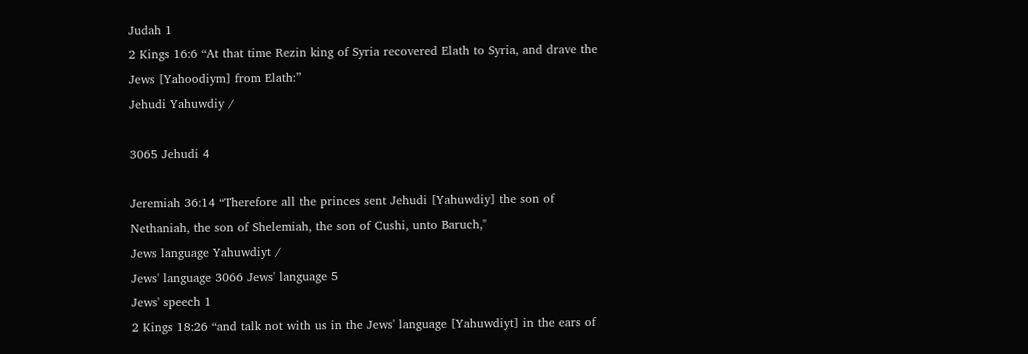Judah 1
2 Kings 16:6 “At that time Rezin king of Syria recovered Elath to Syria, and drave the Jews [Yahoodiym] from Elath:”
Jehudi Yahuwdiy /

3065 Jehudi 4

Jeremiah 36:14 “Therefore all the princes sent Jehudi [Yahuwdiy] the son of Nethaniah, the son of Shelemiah, the son of Cushi, unto Baruch,"
Jews language Yahuwdiyt /
Jews' language 3066 Jews' language 5
Jews' speech 1
2 Kings 18:26 “and talk not with us in the Jews' language [Yahuwdiyt] in the ears of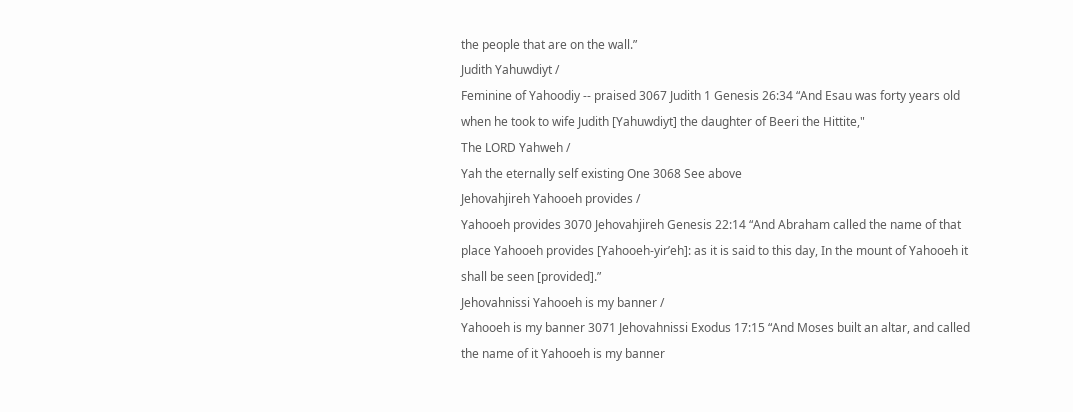the people that are on the wall.”
Judith Yahuwdiyt /
Feminine of Yahoodiy -- praised 3067 Judith 1 Genesis 26:34 “And Esau was forty years old when he took to wife Judith [Yahuwdiyt] the daughter of Beeri the Hittite,"
The LORD Yahweh /
Yah the eternally self existing One 3068 See above
Jehovahjireh Yahooeh provides /
Yahooeh provides 3070 Jehovahjireh Genesis 22:14 “And Abraham called the name of that place Yahooeh provides [Yahooeh-yir’eh]: as it is said to this day, In the mount of Yahooeh it shall be seen [provided].”
Jehovahnissi Yahooeh is my banner /
Yahooeh is my banner 3071 Jehovahnissi Exodus 17:15 “And Moses built an altar, and called the name of it Yahooeh is my banner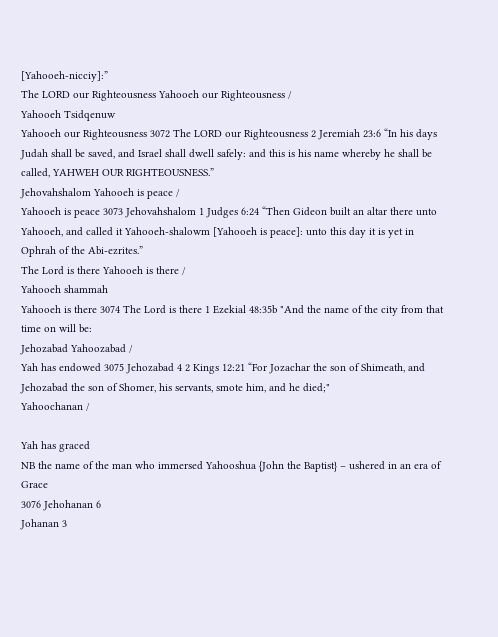[Yahooeh-nicciy]:”
The LORD our Righteousness Yahooeh our Righteousness /
Yahooeh Tsidqenuw
Yahooeh our Righteousness 3072 The LORD our Righteousness 2 Jeremiah 23:6 “In his days Judah shall be saved, and Israel shall dwell safely: and this is his name whereby he shall be called, YAHWEH OUR RIGHTEOUSNESS.”
Jehovahshalom Yahooeh is peace /
Yahooeh is peace 3073 Jehovahshalom 1 Judges 6:24 “Then Gideon built an altar there unto Yahooeh, and called it Yahooeh-shalowm [Yahooeh is peace]: unto this day it is yet in Ophrah of the Abi-ezrites.”
The Lord is there Yahooeh is there /
Yahooeh shammah
Yahooeh is there 3074 The Lord is there 1 Ezekial 48:35b "And the name of the city from that time on will be:
Jehozabad Yahoozabad /
Yah has endowed 3075 Jehozabad 4 2 Kings 12:21 “For Jozachar the son of Shimeath, and Jehozabad the son of Shomer, his servants, smote him, and he died;"
Yahoochanan /

Yah has graced
NB the name of the man who immersed Yahooshua {John the Baptist} – ushered in an era of Grace
3076 Jehohanan 6
Johanan 3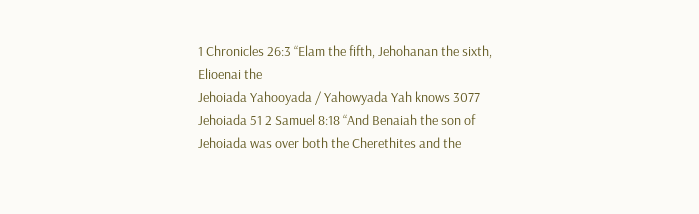1 Chronicles 26:3 “Elam the fifth, Jehohanan the sixth, Elioenai the
Jehoiada Yahooyada / Yahowyada Yah knows 3077 Jehoiada 51 2 Samuel 8:18 “And Benaiah the son of Jehoiada was over both the Cherethites and the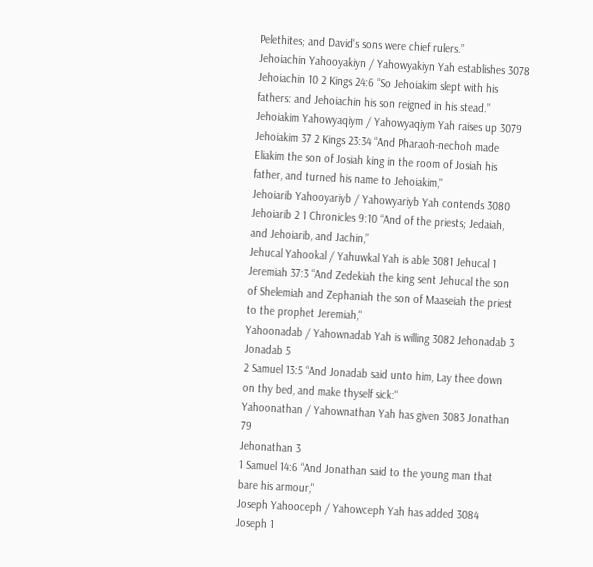Pelethites; and David's sons were chief rulers.”
Jehoiachin Yahooyakiyn / Yahowyakiyn Yah establishes 3078 Jehoiachin 10 2 Kings 24:6 “So Jehoiakim slept with his fathers: and Jehoiachin his son reigned in his stead.”
Jehoiakim Yahowyaqiym / Yahowyaqiym Yah raises up 3079 Jehoiakim 37 2 Kings 23:34 “And Pharaoh-nechoh made Eliakim the son of Josiah king in the room of Josiah his father, and turned his name to Jehoiakim,"
Jehoiarib Yahooyariyb / Yahowyariyb Yah contends 3080 Jehoiarib 2 1 Chronicles 9:10 “And of the priests; Jedaiah, and Jehoiarib, and Jachin,”
Jehucal Yahookal / Yahuwkal Yah is able 3081 Jehucal 1 Jeremiah 37:3 “And Zedekiah the king sent Jehucal the son of Shelemiah and Zephaniah the son of Maaseiah the priest to the prophet Jeremiah,"
Yahoonadab / Yahownadab Yah is willing 3082 Jehonadab 3
Jonadab 5
2 Samuel 13:5 “And Jonadab said unto him, Lay thee down on thy bed, and make thyself sick:"
Yahoonathan / Yahownathan Yah has given 3083 Jonathan 79
Jehonathan 3
1 Samuel 14:6 “And Jonathan said to the young man that bare his armour,"
Joseph Yahooceph / Yahowceph Yah has added 3084 Joseph 1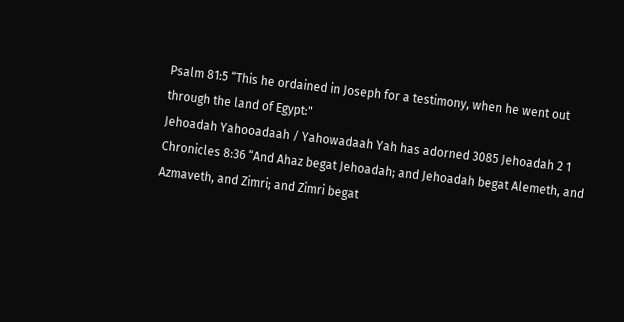Psalm 81:5 “This he ordained in Joseph for a testimony, when he went out
through the land of Egypt:"
Jehoadah Yahooadaah / Yahowadaah Yah has adorned 3085 Jehoadah 2 1 Chronicles 8:36 “And Ahaz begat Jehoadah; and Jehoadah begat Alemeth, and Azmaveth, and Zimri; and Zimri begat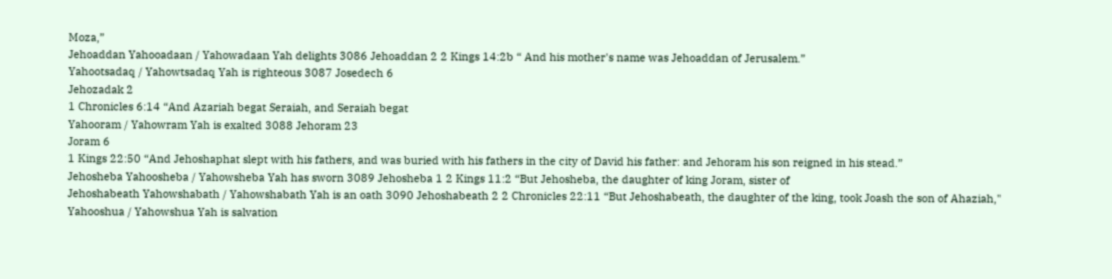Moza,”
Jehoaddan Yahooadaan / Yahowadaan Yah delights 3086 Jehoaddan 2 2 Kings 14:2b “ And his mother's name was Jehoaddan of Jerusalem.”
Yahootsadaq / Yahowtsadaq Yah is righteous 3087 Josedech 6
Jehozadak 2
1 Chronicles 6:14 “And Azariah begat Seraiah, and Seraiah begat
Yahooram / Yahowram Yah is exalted 3088 Jehoram 23
Joram 6
1 Kings 22:50 “And Jehoshaphat slept with his fathers, and was buried with his fathers in the city of David his father: and Jehoram his son reigned in his stead.”
Jehosheba Yahoosheba / Yahowsheba Yah has sworn 3089 Jehosheba 1 2 Kings 11:2 “But Jehosheba, the daughter of king Joram, sister of
Jehoshabeath Yahowshabath / Yahowshabath Yah is an oath 3090 Jehoshabeath 2 2 Chronicles 22:11 “But Jehoshabeath, the daughter of the king, took Joash the son of Ahaziah,"
Yahooshua / Yahowshua Yah is salvation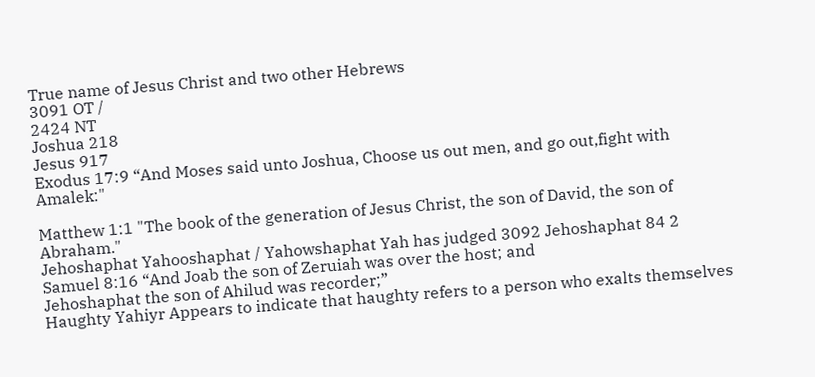True name of Jesus Christ and two other Hebrews
3091 OT /
2424 NT
Joshua 218
Jesus 917
Exodus 17:9 “And Moses said unto Joshua, Choose us out men, and go out,fight with Amalek:"

Matthew 1:1 "The book of the generation of Jesus Christ, the son of David, the son of Abraham."
Jehoshaphat Yahooshaphat / Yahowshaphat Yah has judged 3092 Jehoshaphat 84 2 Samuel 8:16 “And Joab the son of Zeruiah was over the host; and
Jehoshaphat the son of Ahilud was recorder;”
Haughty Yahiyr Appears to indicate that haughty refers to a person who exalts themselves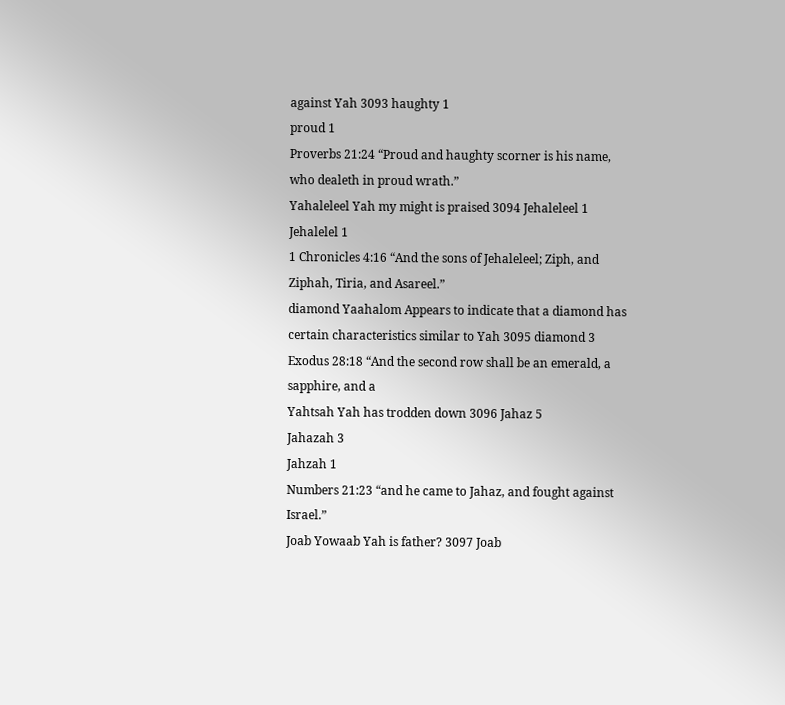against Yah 3093 haughty 1
proud 1
Proverbs 21:24 “Proud and haughty scorner is his name, who dealeth in proud wrath.”
Yahaleleel Yah my might is praised 3094 Jehaleleel 1
Jehalelel 1
1 Chronicles 4:16 “And the sons of Jehaleleel; Ziph, and Ziphah, Tiria, and Asareel.”
diamond Yaahalom Appears to indicate that a diamond has certain characteristics similar to Yah 3095 diamond 3 Exodus 28:18 “And the second row shall be an emerald, a sapphire, and a
Yahtsah Yah has trodden down 3096 Jahaz 5
Jahazah 3
Jahzah 1
Numbers 21:23 “and he came to Jahaz, and fought against Israel.”
Joab Yowaab Yah is father? 3097 Joab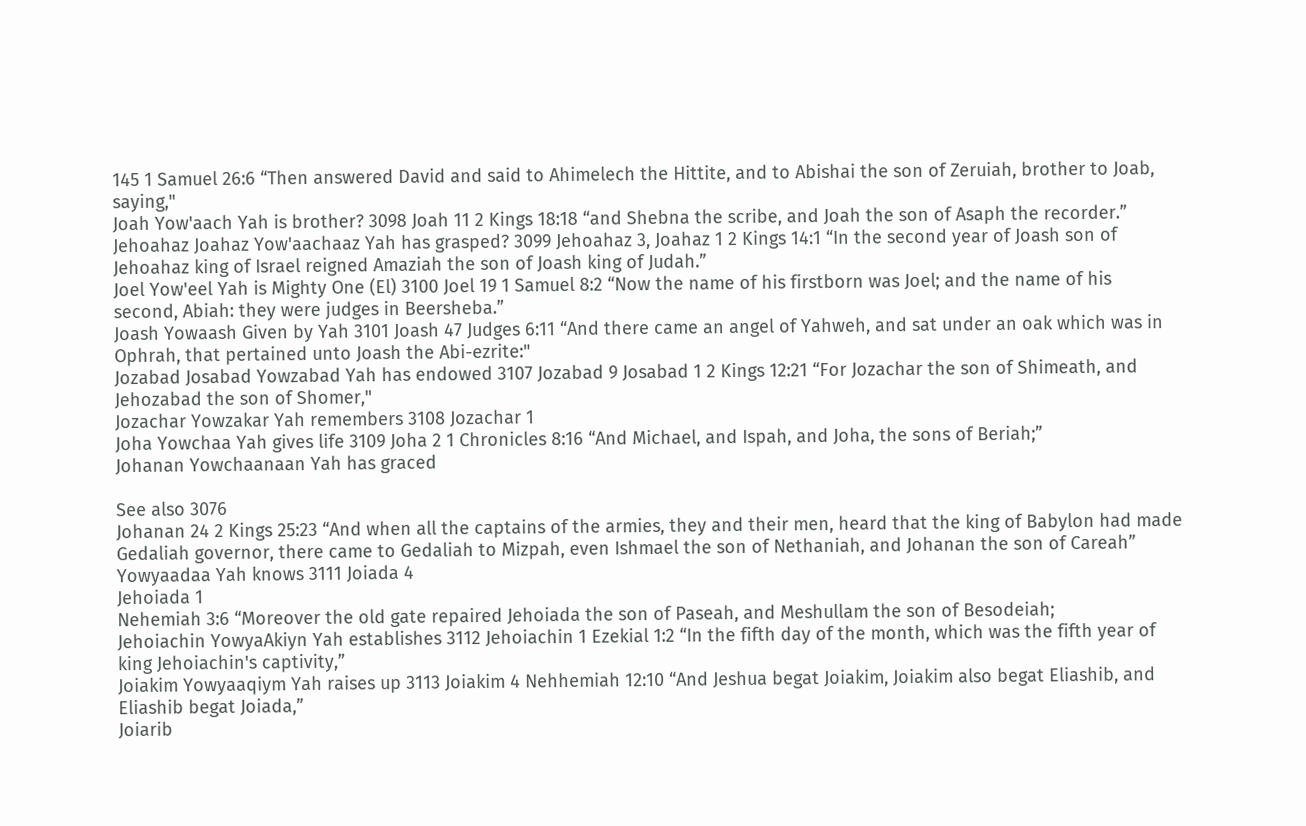145 1 Samuel 26:6 “Then answered David and said to Ahimelech the Hittite, and to Abishai the son of Zeruiah, brother to Joab, saying,"
Joah Yow'aach Yah is brother? 3098 Joah 11 2 Kings 18:18 “and Shebna the scribe, and Joah the son of Asaph the recorder.”
Jehoahaz Joahaz Yow'aachaaz Yah has grasped? 3099 Jehoahaz 3, Joahaz 1 2 Kings 14:1 “In the second year of Joash son of Jehoahaz king of Israel reigned Amaziah the son of Joash king of Judah.”
Joel Yow'eel Yah is Mighty One (El) 3100 Joel 19 1 Samuel 8:2 “Now the name of his firstborn was Joel; and the name of his
second, Abiah: they were judges in Beersheba.”
Joash Yowaash Given by Yah 3101 Joash 47 Judges 6:11 “And there came an angel of Yahweh, and sat under an oak which was in Ophrah, that pertained unto Joash the Abi-ezrite:"
Jozabad Josabad Yowzabad Yah has endowed 3107 Jozabad 9 Josabad 1 2 Kings 12:21 “For Jozachar the son of Shimeath, and Jehozabad the son of Shomer,"
Jozachar Yowzakar Yah remembers 3108 Jozachar 1
Joha Yowchaa Yah gives life 3109 Joha 2 1 Chronicles 8:16 “And Michael, and Ispah, and Joha, the sons of Beriah;”
Johanan Yowchaanaan Yah has graced

See also 3076
Johanan 24 2 Kings 25:23 “And when all the captains of the armies, they and their men, heard that the king of Babylon had made Gedaliah governor, there came to Gedaliah to Mizpah, even Ishmael the son of Nethaniah, and Johanan the son of Careah”
Yowyaadaa Yah knows 3111 Joiada 4
Jehoiada 1
Nehemiah 3:6 “Moreover the old gate repaired Jehoiada the son of Paseah, and Meshullam the son of Besodeiah;
Jehoiachin YowyaAkiyn Yah establishes 3112 Jehoiachin 1 Ezekial 1:2 “In the fifth day of the month, which was the fifth year of king Jehoiachin's captivity,”
Joiakim Yowyaaqiym Yah raises up 3113 Joiakim 4 Nehhemiah 12:10 “And Jeshua begat Joiakim, Joiakim also begat Eliashib, and Eliashib begat Joiada,”
Joiarib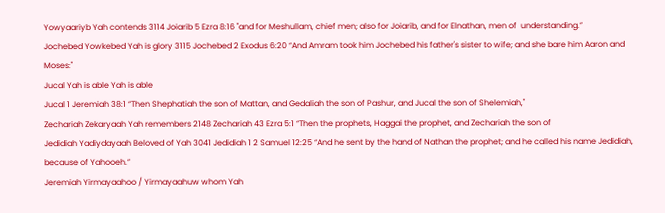Yowyaariyb Yah contends 3114 Joiarib 5 Ezra 8:16 "and for Meshullam, chief men; also for Joiarib, and for Elnathan, men of  understanding.”
Jochebed Yowkebed Yah is glory 3115 Jochebed 2 Exodus 6:20 “And Amram took him Jochebed his father's sister to wife; and she bare him Aaron and Moses:"
Jucal Yah is able Yah is able
Jucal 1 Jeremiah 38:1 “Then Shephatiah the son of Mattan, and Gedaliah the son of Pashur, and Jucal the son of Shelemiah,"
Zechariah Zekaryaah Yah remembers 2148 Zechariah 43 Ezra 5:1 “Then the prophets, Haggai the prophet, and Zechariah the son of
Jedidiah Yadiydayaah Beloved of Yah 3041 Jedidiah 1 2 Samuel 12:25 “And he sent by the hand of Nathan the prophet; and he called his name Jedidiah, because of Yahooeh.”
Jeremiah Yirmayaahoo / Yirmayaahuw whom Yah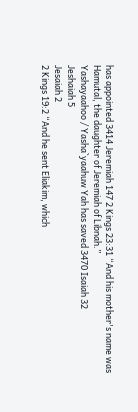has appointed 3414 Jeremiah 147 2 Kings 23:31 “And his mother's name was Hamutal, the daughter of Jeremiah of Libnah.”
Yashayaahoo / Yasha`yaahuw Yah has saved 3470 Isaiah 32
Jeshaiah 5
Jesaiah 2
2 Kings 19:2 “And he sent Eliakim, which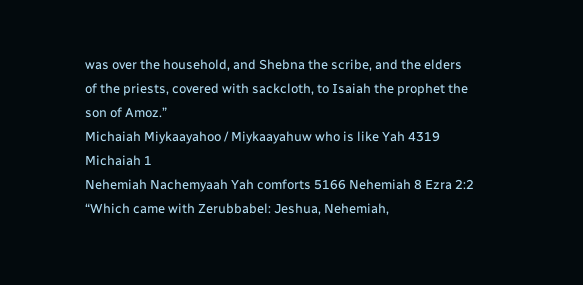was over the household, and Shebna the scribe, and the elders of the priests, covered with sackcloth, to Isaiah the prophet the son of Amoz.”
Michaiah Miykaayahoo / Miykaayahuw who is like Yah 4319
Michaiah 1
Nehemiah Nachemyaah Yah comforts 5166 Nehemiah 8 Ezra 2:2 “Which came with Zerubbabel: Jeshua, Nehemiah,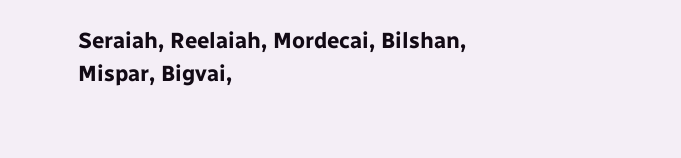Seraiah, Reelaiah, Mordecai, Bilshan, Mispar, Bigvai,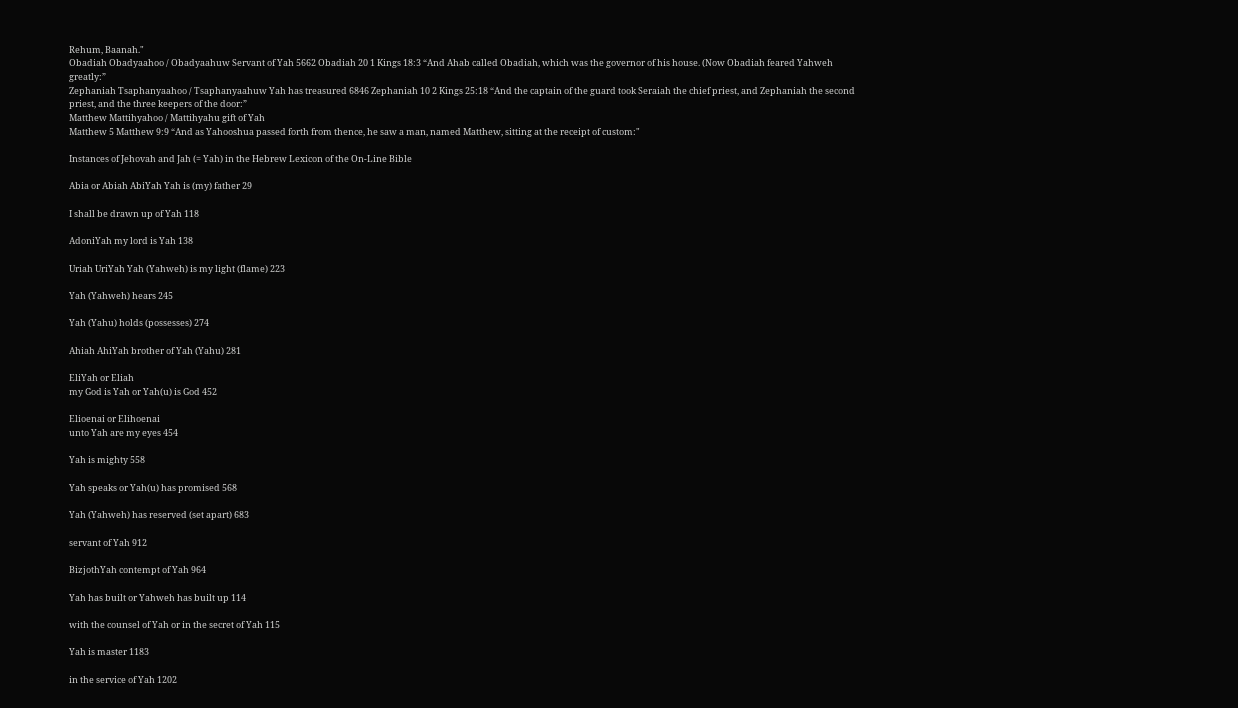Rehum, Baanah."
Obadiah Obadyaahoo / Obadyaahuw Servant of Yah 5662 Obadiah 20 1 Kings 18:3 “And Ahab called Obadiah, which was the governor of his house. (Now Obadiah feared Yahweh greatly:”
Zephaniah Tsaphanyaahoo / Tsaphanyaahuw Yah has treasured 6846 Zephaniah 10 2 Kings 25:18 “And the captain of the guard took Seraiah the chief priest, and Zephaniah the second priest, and the three keepers of the door:”
Matthew Mattihyahoo / Mattihyahu gift of Yah
Matthew 5 Matthew 9:9 “And as Yahooshua passed forth from thence, he saw a man, named Matthew, sitting at the receipt of custom:"

Instances of Jehovah and Jah (= Yah) in the Hebrew Lexicon of the On-Line Bible

Abia or Abiah AbiYah Yah is (my) father 29

I shall be drawn up of Yah 118

AdoniYah my lord is Yah 138

Uriah UriYah Yah (Yahweh) is my light (flame) 223

Yah (Yahweh) hears 245

Yah (Yahu) holds (possesses) 274

Ahiah AhiYah brother of Yah (Yahu) 281

EliYah or Eliah
my God is Yah or Yah(u) is God 452

Elioenai or Elihoenai
unto Yah are my eyes 454

Yah is mighty 558

Yah speaks or Yah(u) has promised 568

Yah (Yahweh) has reserved (set apart) 683

servant of Yah 912

BizjothYah contempt of Yah 964

Yah has built or Yahweh has built up 114

with the counsel of Yah or in the secret of Yah 115

Yah is master 1183

in the service of Yah 1202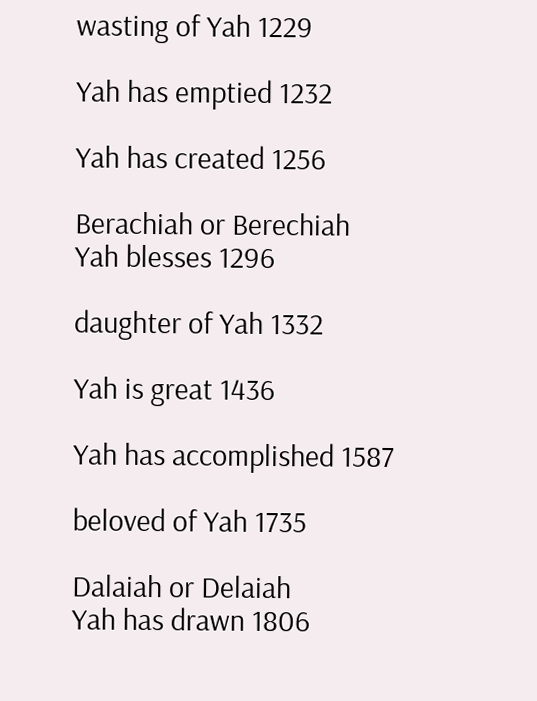wasting of Yah 1229

Yah has emptied 1232

Yah has created 1256

Berachiah or Berechiah
Yah blesses 1296

daughter of Yah 1332

Yah is great 1436

Yah has accomplished 1587

beloved of Yah 1735

Dalaiah or Delaiah
Yah has drawn 1806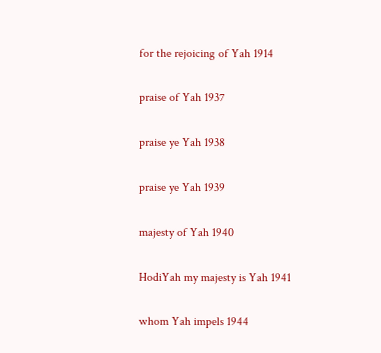for the rejoicing of Yah 1914

praise of Yah 1937

praise ye Yah 1938

praise ye Yah 1939

majesty of Yah 1940

HodiYah my majesty is Yah 1941

whom Yah impels 1944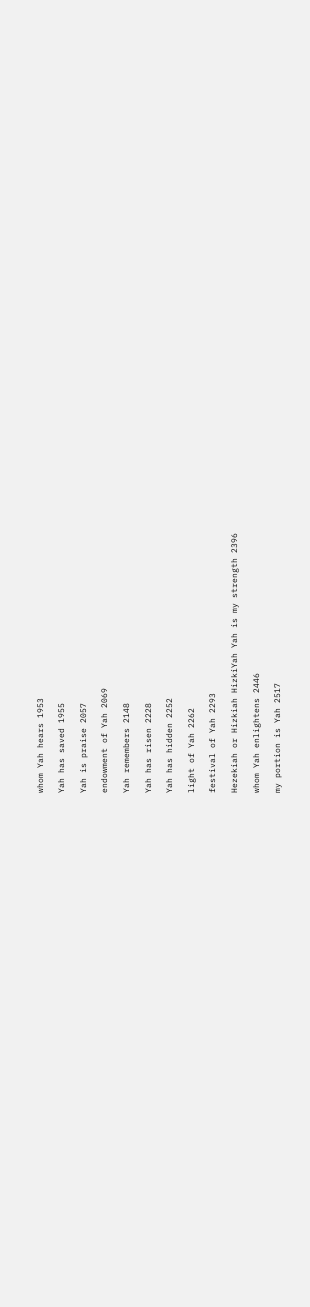whom Yah hears 1953

Yah has saved 1955

Yah is praise 2057

endowment of Yah 2069

Yah remembers 2148

Yah has risen 2228

Yah has hidden 2252

light of Yah 2262

festival of Yah 2293

Hezekiah or Hizkiah HizkiYah Yah is my strength 2396

whom Yah enlightens 2446

my portion is Yah 2517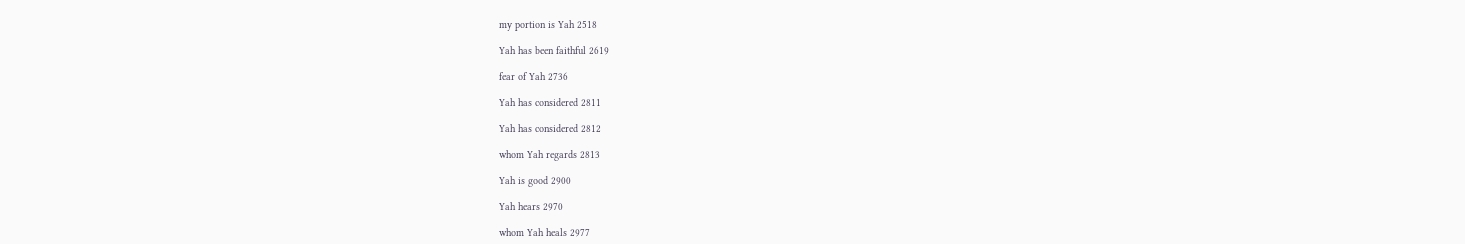my portion is Yah 2518

Yah has been faithful 2619

fear of Yah 2736

Yah has considered 2811

Yah has considered 2812

whom Yah regards 2813

Yah is good 2900

Yah hears 2970

whom Yah heals 2977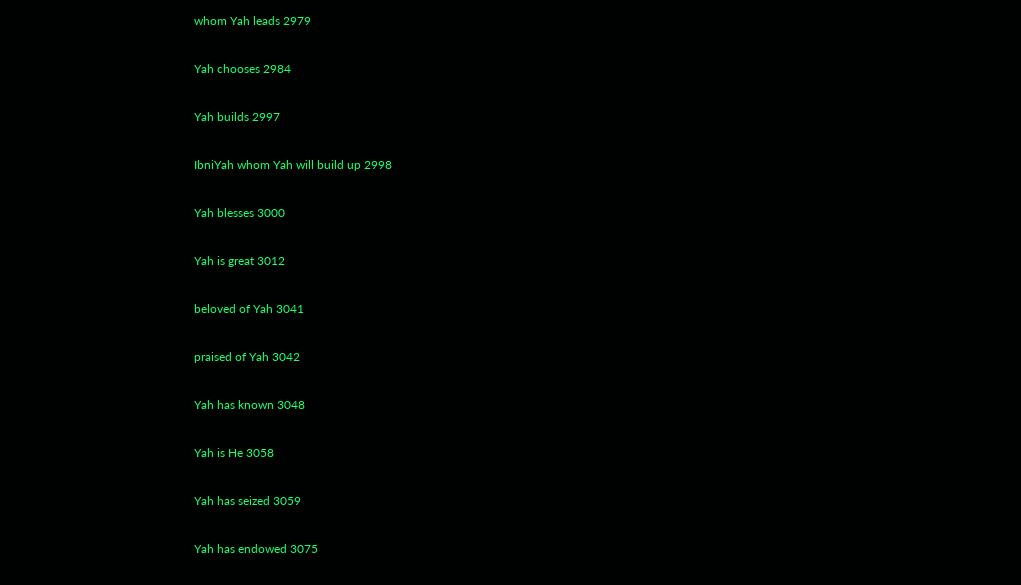whom Yah leads 2979

Yah chooses 2984

Yah builds 2997

IbniYah whom Yah will build up 2998

Yah blesses 3000

Yah is great 3012

beloved of Yah 3041

praised of Yah 3042

Yah has known 3048

Yah is He 3058

Yah has seized 3059

Yah has endowed 3075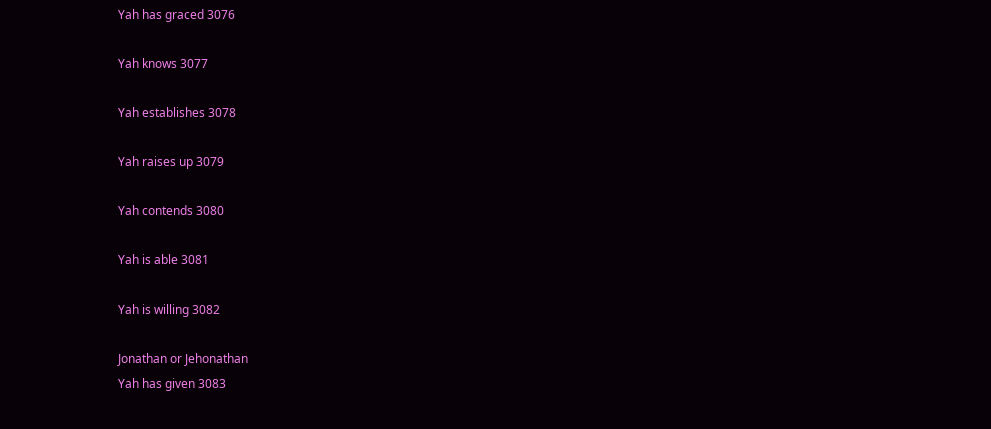Yah has graced 3076

Yah knows 3077

Yah establishes 3078

Yah raises up 3079

Yah contends 3080

Yah is able 3081

Yah is willing 3082

Jonathan or Jehonathan
Yah has given 3083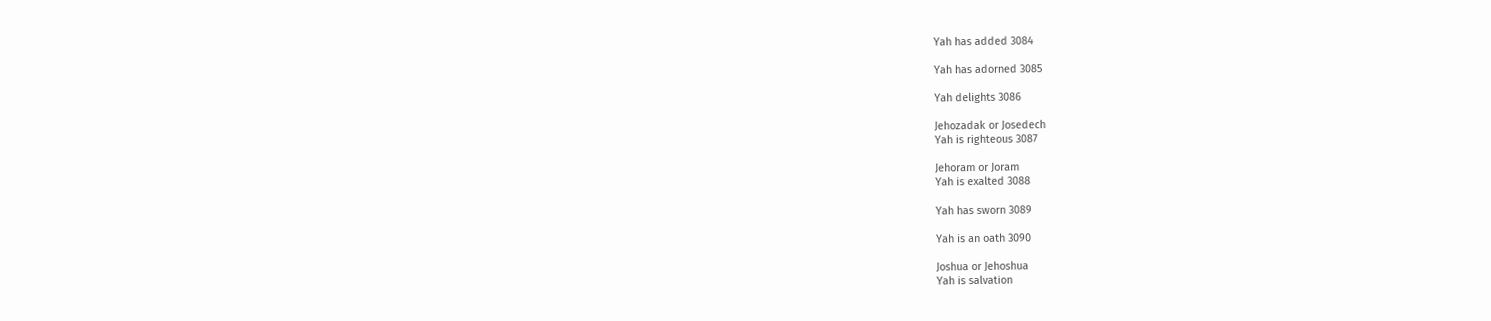Yah has added 3084

Yah has adorned 3085

Yah delights 3086

Jehozadak or Josedech
Yah is righteous 3087

Jehoram or Joram
Yah is exalted 3088

Yah has sworn 3089

Yah is an oath 3090

Joshua or Jehoshua
Yah is salvation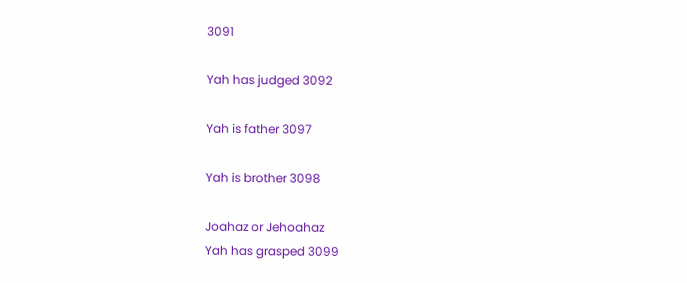3091

Yah has judged 3092

Yah is father 3097

Yah is brother 3098

Joahaz or Jehoahaz
Yah has grasped 3099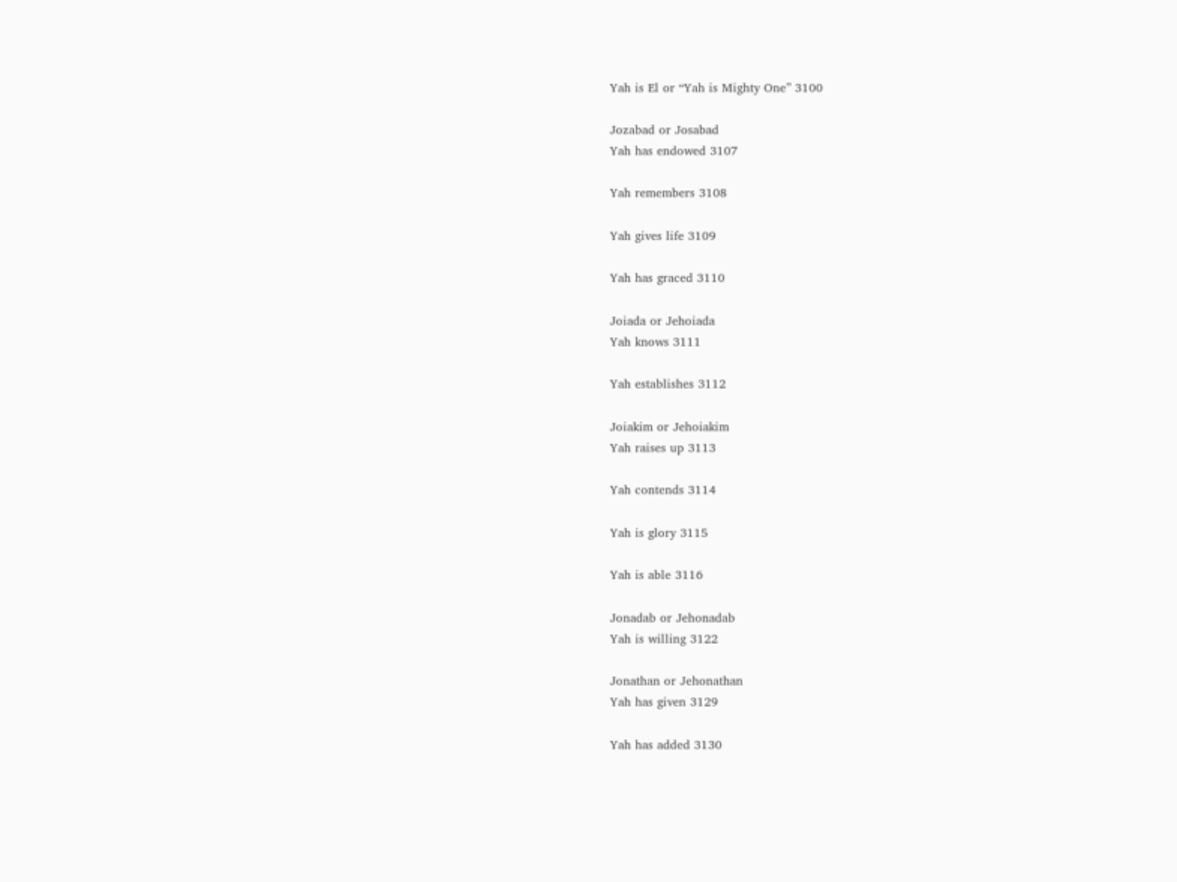Yah is El or “Yah is Mighty One” 3100

Jozabad or Josabad
Yah has endowed 3107

Yah remembers 3108

Yah gives life 3109

Yah has graced 3110

Joiada or Jehoiada
Yah knows 3111

Yah establishes 3112

Joiakim or Jehoiakim
Yah raises up 3113

Yah contends 3114

Yah is glory 3115

Yah is able 3116

Jonadab or Jehonadab
Yah is willing 3122

Jonathan or Jehonathan
Yah has given 3129

Yah has added 3130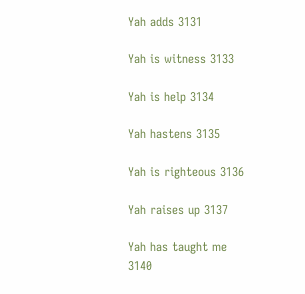Yah adds 3131

Yah is witness 3133

Yah is help 3134

Yah hastens 3135

Yah is righteous 3136

Yah raises up 3137

Yah has taught me 3140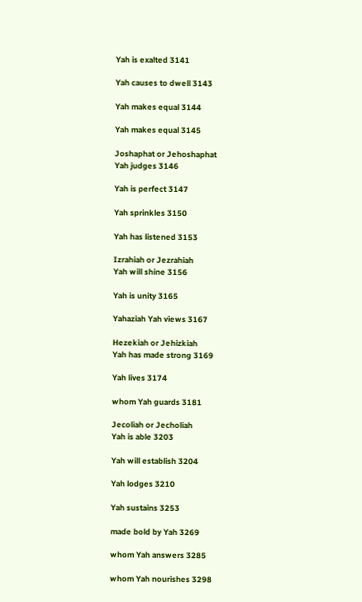Yah is exalted 3141

Yah causes to dwell 3143

Yah makes equal 3144

Yah makes equal 3145

Joshaphat or Jehoshaphat
Yah judges 3146

Yah is perfect 3147

Yah sprinkles 3150

Yah has listened 3153

Izrahiah or Jezrahiah
Yah will shine 3156

Yah is unity 3165

Yahaziah Yah views 3167

Hezekiah or Jehizkiah
Yah has made strong 3169

Yah lives 3174

whom Yah guards 3181

Jecoliah or Jecholiah
Yah is able 3203

Yah will establish 3204

Yah lodges 3210

Yah sustains 3253

made bold by Yah 3269

whom Yah answers 3285

whom Yah nourishes 3298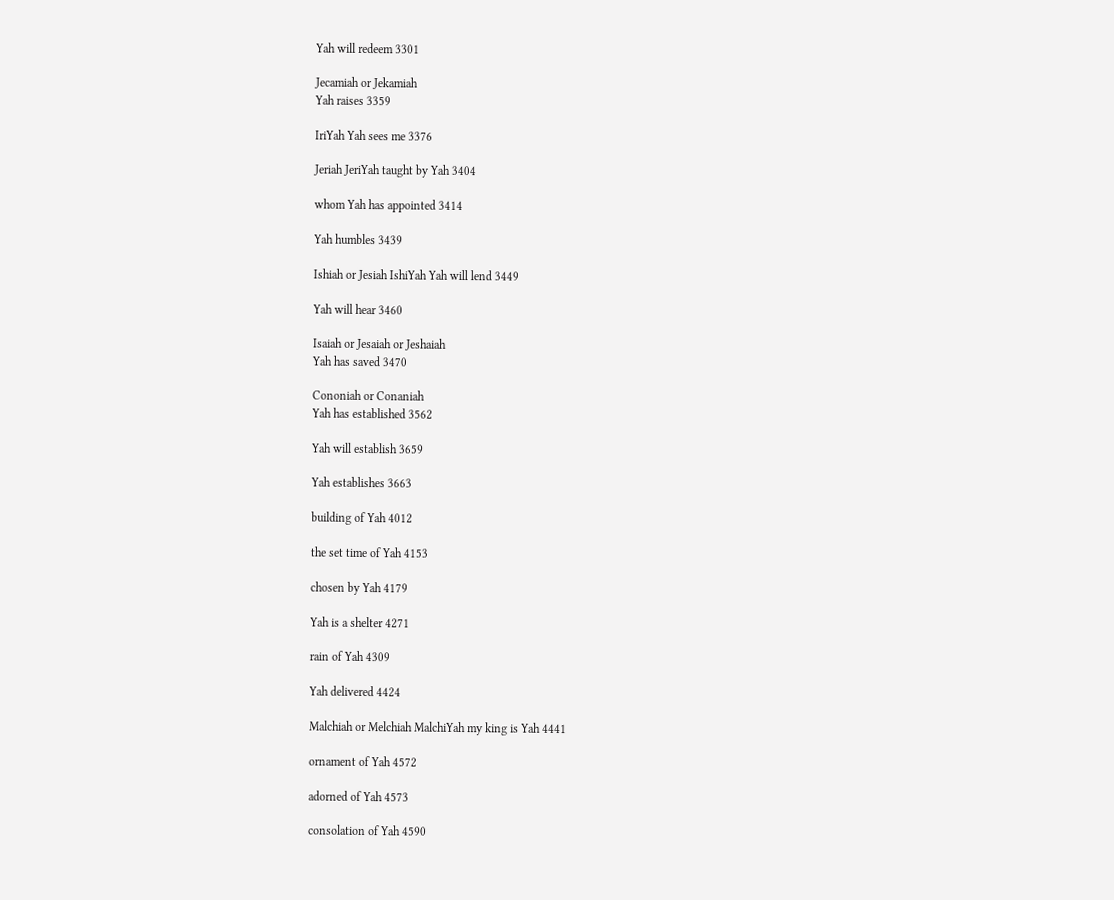Yah will redeem 3301

Jecamiah or Jekamiah
Yah raises 3359

IriYah Yah sees me 3376

Jeriah JeriYah taught by Yah 3404

whom Yah has appointed 3414

Yah humbles 3439

Ishiah or Jesiah IshiYah Yah will lend 3449

Yah will hear 3460

Isaiah or Jesaiah or Jeshaiah
Yah has saved 3470

Cononiah or Conaniah
Yah has established 3562

Yah will establish 3659

Yah establishes 3663

building of Yah 4012

the set time of Yah 4153

chosen by Yah 4179

Yah is a shelter 4271

rain of Yah 4309

Yah delivered 4424

Malchiah or Melchiah MalchiYah my king is Yah 4441

ornament of Yah 4572

adorned of Yah 4573

consolation of Yah 4590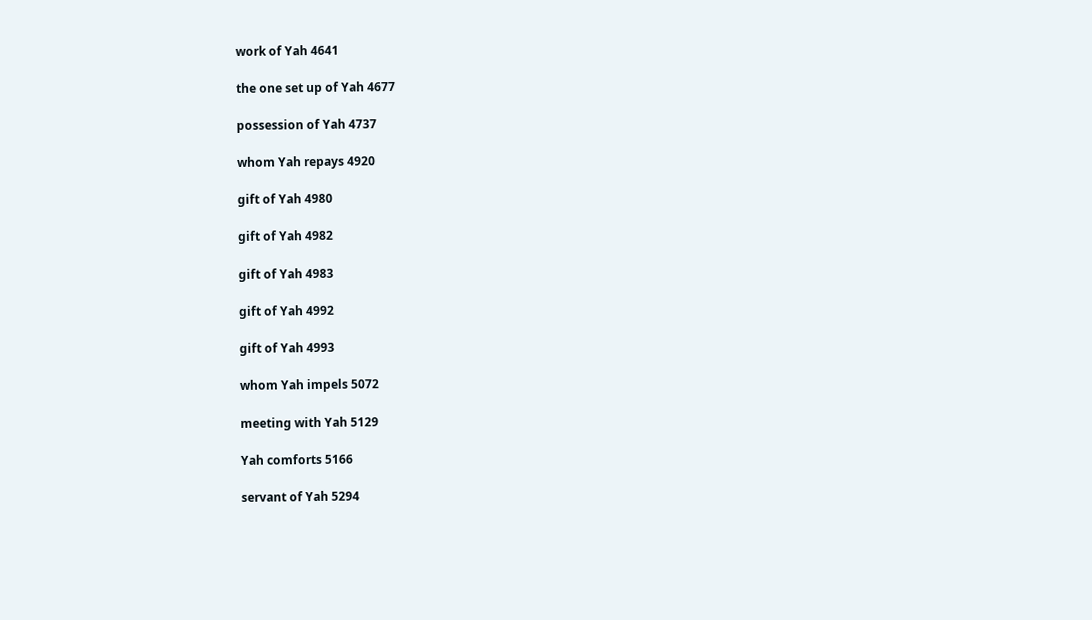work of Yah 4641

the one set up of Yah 4677

possession of Yah 4737

whom Yah repays 4920

gift of Yah 4980

gift of Yah 4982

gift of Yah 4983

gift of Yah 4992

gift of Yah 4993

whom Yah impels 5072

meeting with Yah 5129

Yah comforts 5166

servant of Yah 5294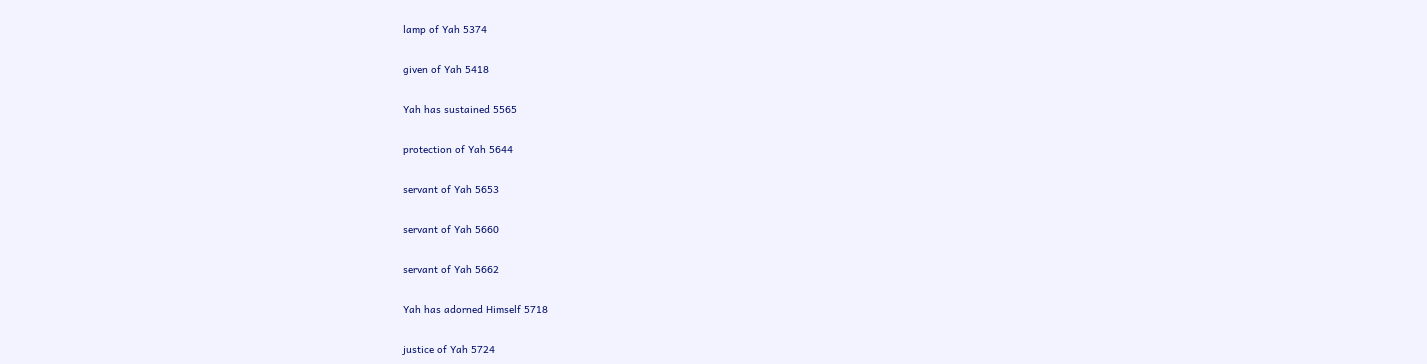lamp of Yah 5374

given of Yah 5418

Yah has sustained 5565

protection of Yah 5644

servant of Yah 5653

servant of Yah 5660

servant of Yah 5662

Yah has adorned Himself 5718

justice of Yah 5724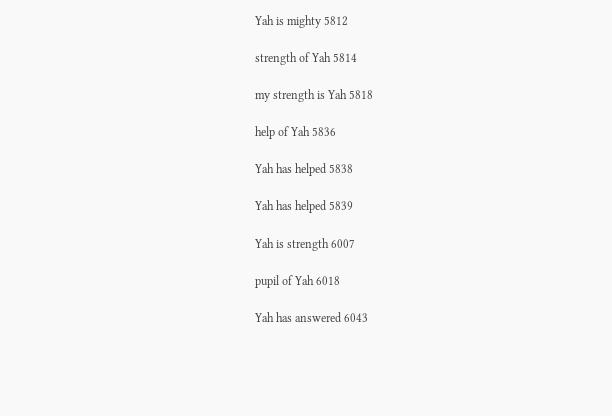Yah is mighty 5812

strength of Yah 5814

my strength is Yah 5818

help of Yah 5836

Yah has helped 5838

Yah has helped 5839

Yah is strength 6007

pupil of Yah 6018

Yah has answered 6043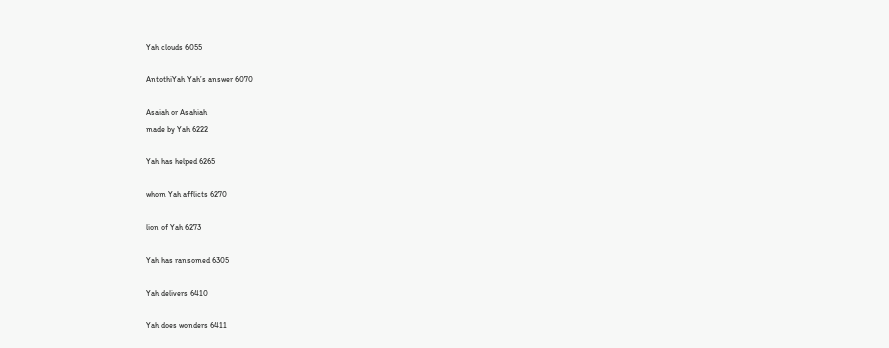Yah clouds 6055

AntothiYah Yah’s answer 6070

Asaiah or Asahiah
made by Yah 6222

Yah has helped 6265

whom Yah afflicts 6270

lion of Yah 6273

Yah has ransomed 6305

Yah delivers 6410

Yah does wonders 6411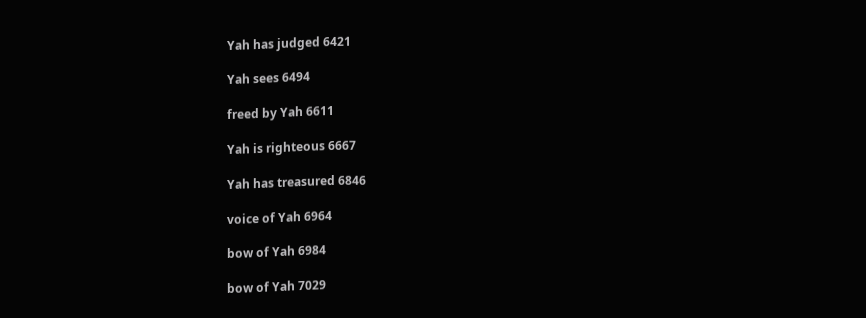Yah has judged 6421

Yah sees 6494

freed by Yah 6611

Yah is righteous 6667

Yah has treasured 6846

voice of Yah 6964

bow of Yah 6984

bow of Yah 7029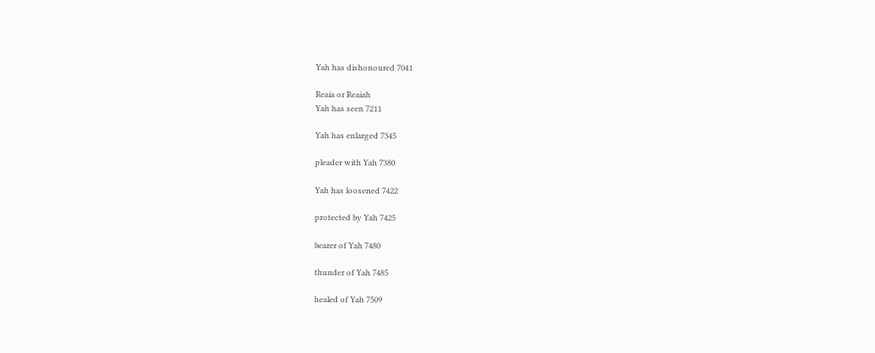Yah has dishonoured 7041

Reaia or Reaiah
Yah has seen 7211

Yah has enlarged 7345

pleader with Yah 7380

Yah has loosened 7422

protected by Yah 7425

bearer of Yah 7480

thunder of Yah 7485

healed of Yah 7509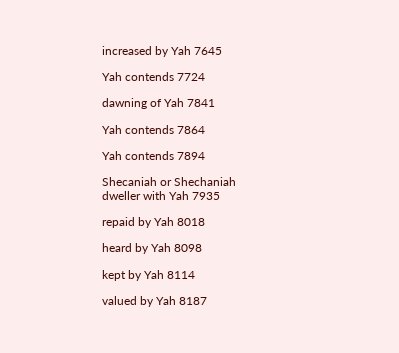increased by Yah 7645

Yah contends 7724

dawning of Yah 7841

Yah contends 7864

Yah contends 7894

Shecaniah or Shechaniah
dweller with Yah 7935

repaid by Yah 8018

heard by Yah 8098

kept by Yah 8114

valued by Yah 8187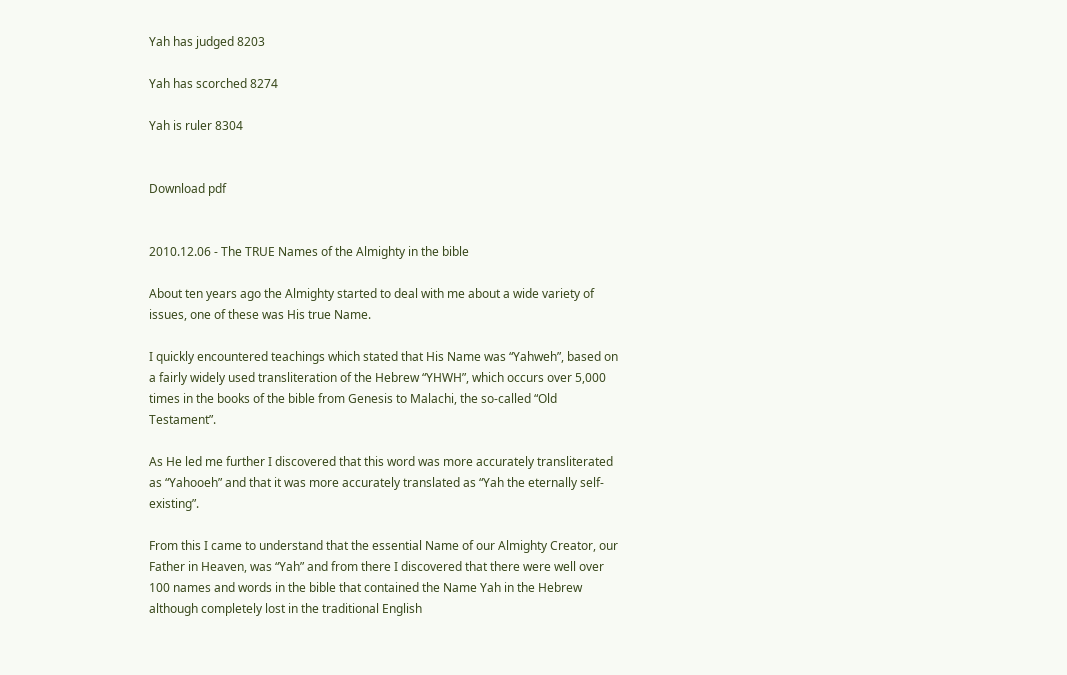Yah has judged 8203

Yah has scorched 8274

Yah is ruler 8304


Download pdf


2010.12.06 - The TRUE Names of the Almighty in the bible

About ten years ago the Almighty started to deal with me about a wide variety of issues, one of these was His true Name.

I quickly encountered teachings which stated that His Name was “Yahweh”, based on a fairly widely used transliteration of the Hebrew “YHWH”, which occurs over 5,000 times in the books of the bible from Genesis to Malachi, the so-called “Old Testament”.

As He led me further I discovered that this word was more accurately transliterated as “Yahooeh” and that it was more accurately translated as “Yah the eternally self-existing”.

From this I came to understand that the essential Name of our Almighty Creator, our Father in Heaven, was “Yah” and from there I discovered that there were well over 100 names and words in the bible that contained the Name Yah in the Hebrew although completely lost in the traditional English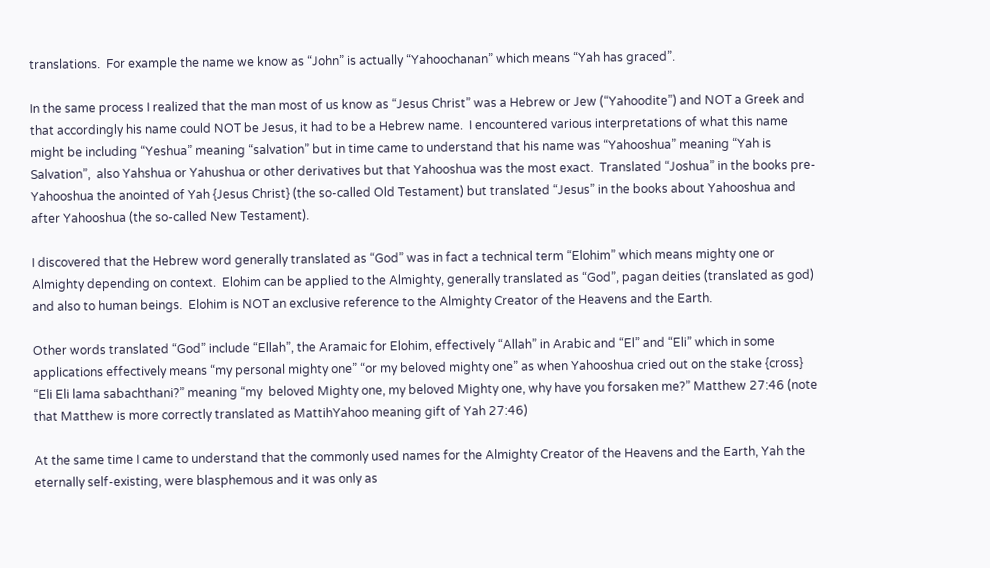translations.  For example the name we know as “John” is actually “Yahoochanan” which means “Yah has graced”.

In the same process I realized that the man most of us know as “Jesus Christ” was a Hebrew or Jew (“Yahoodite”) and NOT a Greek and that accordingly his name could NOT be Jesus, it had to be a Hebrew name.  I encountered various interpretations of what this name might be including “Yeshua” meaning “salvation” but in time came to understand that his name was “Yahooshua” meaning “Yah is Salvation”,  also Yahshua or Yahushua or other derivatives but that Yahooshua was the most exact.  Translated “Joshua” in the books pre-Yahooshua the anointed of Yah {Jesus Christ} (the so-called Old Testament) but translated “Jesus” in the books about Yahooshua and after Yahooshua (the so-called New Testament).

I discovered that the Hebrew word generally translated as “God” was in fact a technical term “Elohim” which means mighty one or Almighty depending on context.  Elohim can be applied to the Almighty, generally translated as “God”, pagan deities (translated as god) and also to human beings.  Elohim is NOT an exclusive reference to the Almighty Creator of the Heavens and the Earth.

Other words translated “God” include “Ellah”, the Aramaic for Elohim, effectively “Allah” in Arabic and “El” and “Eli” which in some applications effectively means “my personal mighty one” “or my beloved mighty one” as when Yahooshua cried out on the stake {cross} “Eli Eli lama sabachthani?” meaning “my  beloved Mighty one, my beloved Mighty one, why have you forsaken me?” Matthew 27:46 (note that Matthew is more correctly translated as MattihYahoo meaning gift of Yah 27:46)

At the same time I came to understand that the commonly used names for the Almighty Creator of the Heavens and the Earth, Yah the eternally self-existing, were blasphemous and it was only as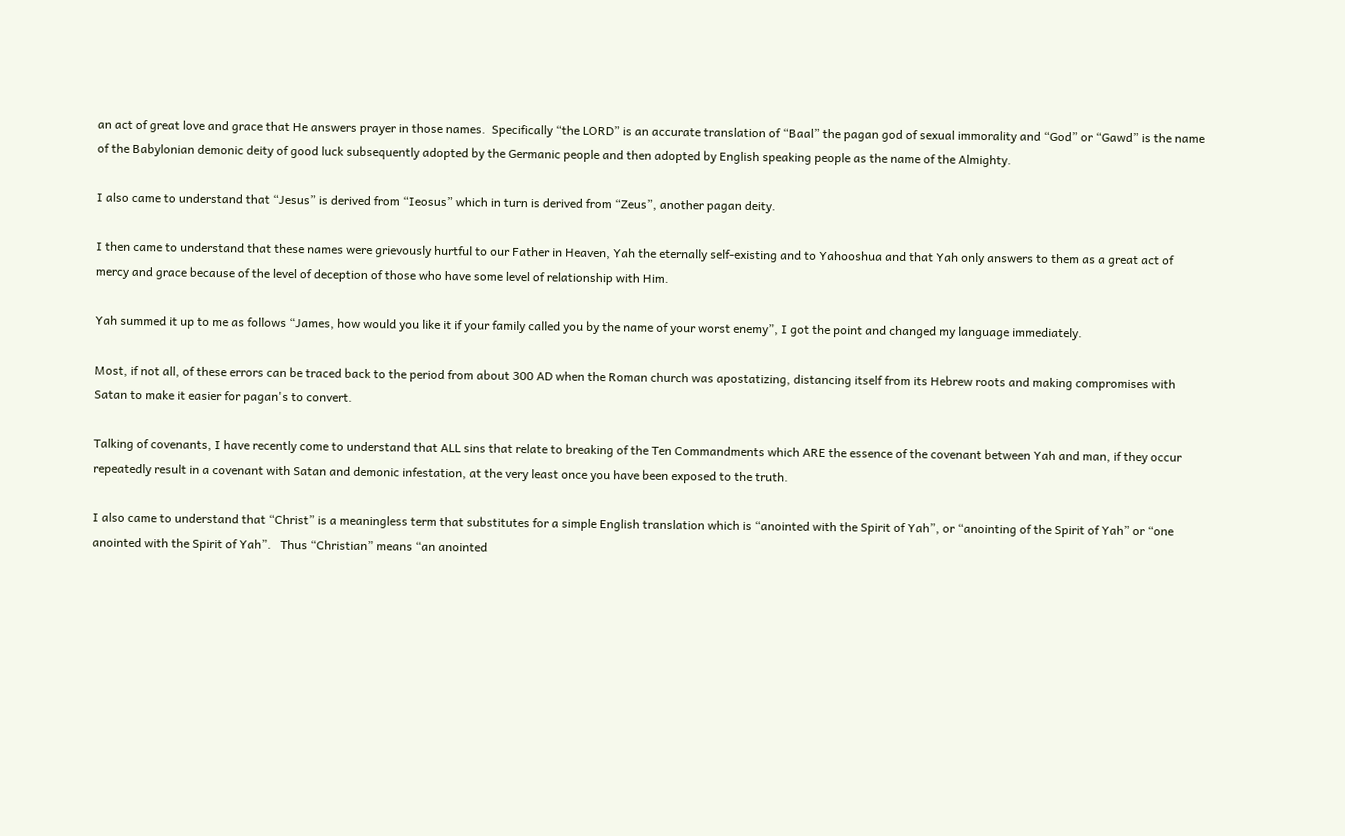an act of great love and grace that He answers prayer in those names.  Specifically “the LORD” is an accurate translation of “Baal” the pagan god of sexual immorality and “God” or “Gawd” is the name of the Babylonian demonic deity of good luck subsequently adopted by the Germanic people and then adopted by English speaking people as the name of the Almighty.

I also came to understand that “Jesus” is derived from “Ieosus” which in turn is derived from “Zeus”, another pagan deity.

I then came to understand that these names were grievously hurtful to our Father in Heaven, Yah the eternally self-existing and to Yahooshua and that Yah only answers to them as a great act of mercy and grace because of the level of deception of those who have some level of relationship with Him.

Yah summed it up to me as follows “James, how would you like it if your family called you by the name of your worst enemy”, I got the point and changed my language immediately.

Most, if not all, of these errors can be traced back to the period from about 300 AD when the Roman church was apostatizing, distancing itself from its Hebrew roots and making compromises with Satan to make it easier for pagan's to convert.

Talking of covenants, I have recently come to understand that ALL sins that relate to breaking of the Ten Commandments which ARE the essence of the covenant between Yah and man, if they occur repeatedly result in a covenant with Satan and demonic infestation, at the very least once you have been exposed to the truth.

I also came to understand that “Christ” is a meaningless term that substitutes for a simple English translation which is “anointed with the Spirit of Yah”, or “anointing of the Spirit of Yah” or “one anointed with the Spirit of Yah”.   Thus “Christian” means “an anointed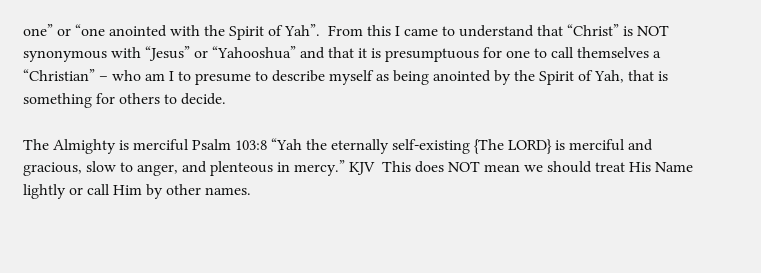one” or “one anointed with the Spirit of Yah”.  From this I came to understand that “Christ” is NOT synonymous with “Jesus” or “Yahooshua” and that it is presumptuous for one to call themselves a “Christian” – who am I to presume to describe myself as being anointed by the Spirit of Yah, that is something for others to decide.

The Almighty is merciful Psalm 103:8 “Yah the eternally self-existing {The LORD} is merciful and gracious, slow to anger, and plenteous in mercy.” KJV  This does NOT mean we should treat His Name lightly or call Him by other names.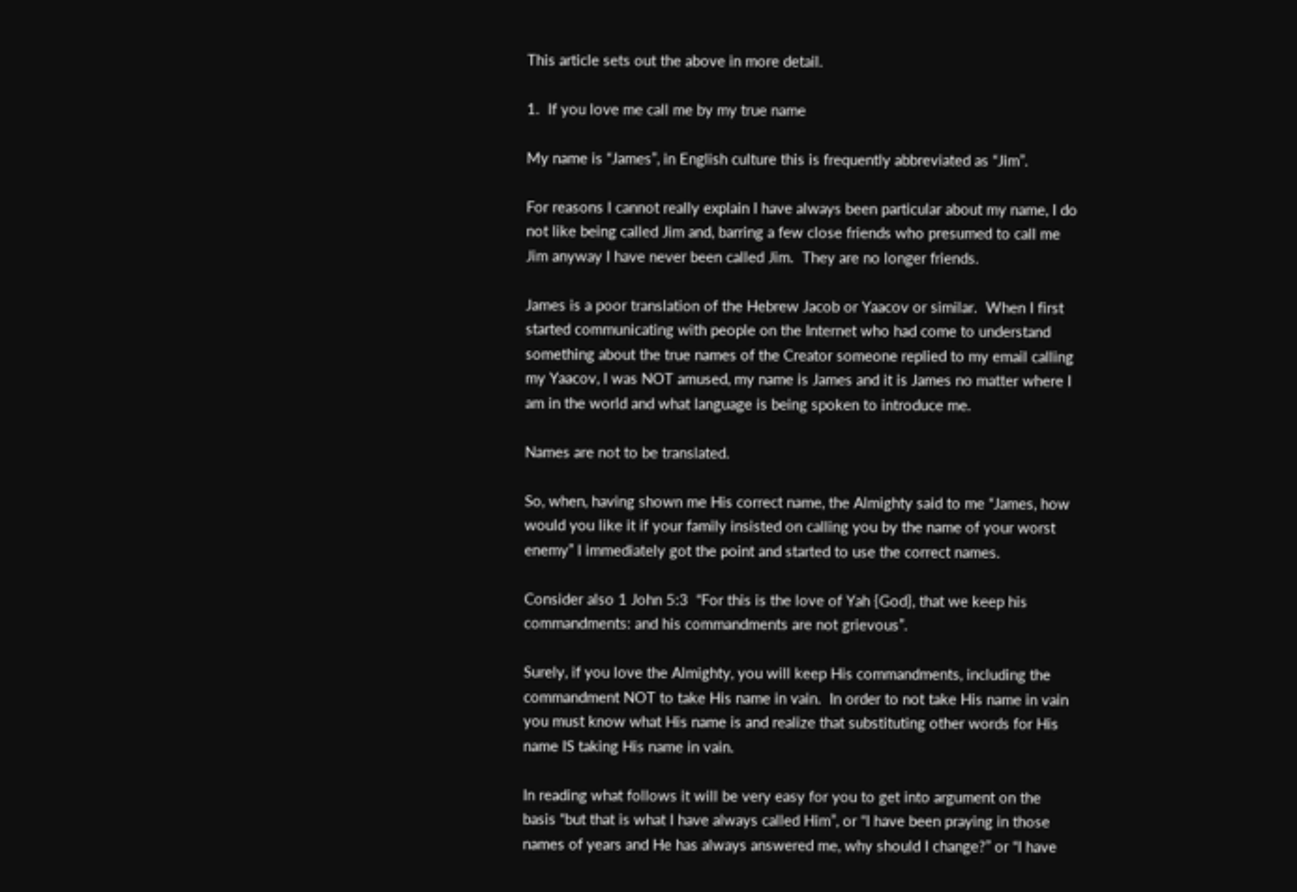This article sets out the above in more detail.

1.  If you love me call me by my true name

My name is “James”, in English culture this is frequently abbreviated as “Jim”.

For reasons I cannot really explain I have always been particular about my name, I do not like being called Jim and, barring a few close friends who presumed to call me Jim anyway I have never been called Jim.  They are no longer friends.

James is a poor translation of the Hebrew Jacob or Yaacov or similar.  When I first started communicating with people on the Internet who had come to understand something about the true names of the Creator someone replied to my email calling my Yaacov, I was NOT amused, my name is James and it is James no matter where I am in the world and what language is being spoken to introduce me.

Names are not to be translated.

So, when, having shown me His correct name, the Almighty said to me “James, how would you like it if your family insisted on calling you by the name of your worst enemy” I immediately got the point and started to use the correct names.

Consider also 1 John 5:3  “For this is the love of Yah {God}, that we keep his commandments: and his commandments are not grievous”.

Surely, if you love the Almighty, you will keep His commandments, including the commandment NOT to take His name in vain.  In order to not take His name in vain you must know what His name is and realize that substituting other words for His name IS taking His name in vain.

In reading what follows it will be very easy for you to get into argument on the basis “but that is what I have always called Him”, or “I have been praying in those names of years and He has always answered me, why should I change?” or “I have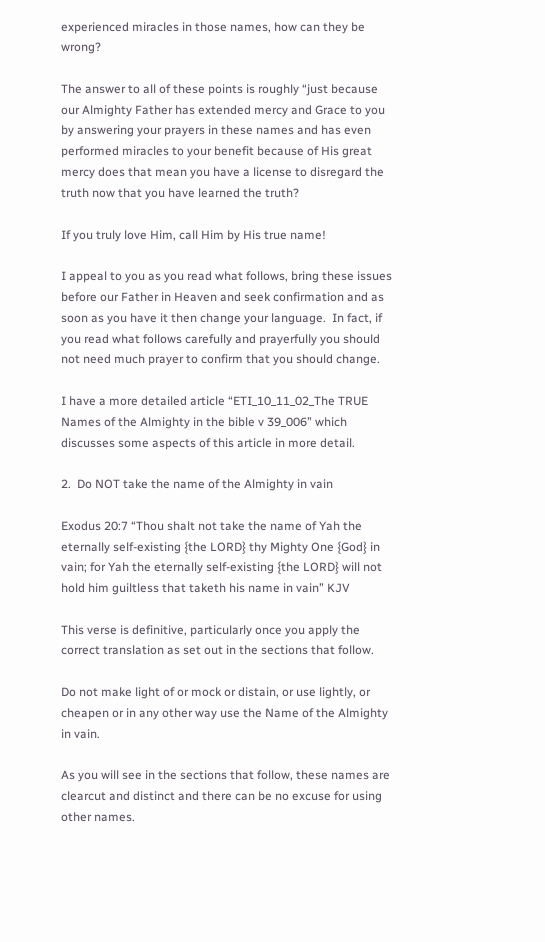experienced miracles in those names, how can they be wrong?

The answer to all of these points is roughly “just because our Almighty Father has extended mercy and Grace to you by answering your prayers in these names and has even performed miracles to your benefit because of His great mercy does that mean you have a license to disregard the truth now that you have learned the truth?

If you truly love Him, call Him by His true name!

I appeal to you as you read what follows, bring these issues before our Father in Heaven and seek confirmation and as soon as you have it then change your language.  In fact, if you read what follows carefully and prayerfully you should not need much prayer to confirm that you should change.

I have a more detailed article “ETI_10_11_02_The TRUE Names of the Almighty in the bible v 39_006” which discusses some aspects of this article in more detail.

2.  Do NOT take the name of the Almighty in vain

Exodus 20:7 “Thou shalt not take the name of Yah the eternally self-existing {the LORD} thy Mighty One {God} in vain; for Yah the eternally self-existing {the LORD} will not hold him guiltless that taketh his name in vain” KJV

This verse is definitive, particularly once you apply the correct translation as set out in the sections that follow.

Do not make light of or mock or distain, or use lightly, or cheapen or in any other way use the Name of the Almighty in vain.

As you will see in the sections that follow, these names are clearcut and distinct and there can be no excuse for using other names.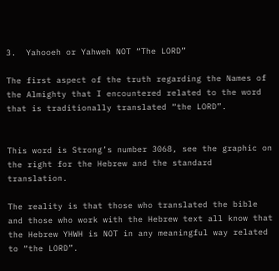3.  Yahooeh or Yahweh NOT “The LORD”

The first aspect of the truth regarding the Names of the Almighty that I encountered related to the word that is traditionally translated “the LORD”.


This word is Strong’s number 3068, see the graphic on the right for the Hebrew and the standard translation.

The reality is that those who translated the bible and those who work with the Hebrew text all know that the Hebrew YHWH is NOT in any meaningful way related to “the LORD”.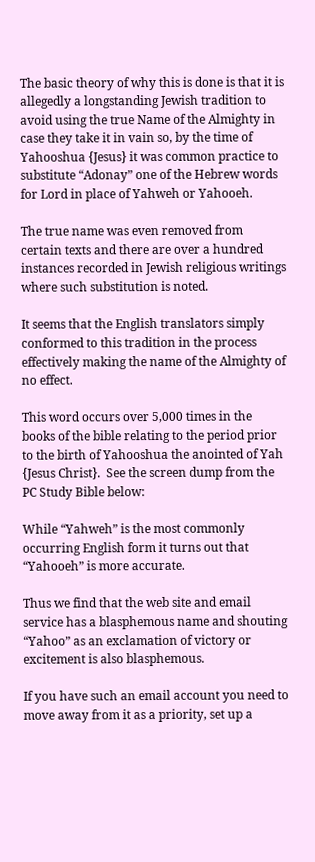The basic theory of why this is done is that it is allegedly a longstanding Jewish tradition to avoid using the true Name of the Almighty in case they take it in vain so, by the time of Yahooshua {Jesus} it was common practice to substitute “Adonay” one of the Hebrew words for Lord in place of Yahweh or Yahooeh.

The true name was even removed from certain texts and there are over a hundred instances recorded in Jewish religious writings where such substitution is noted.

It seems that the English translators simply conformed to this tradition in the process effectively making the name of the Almighty of no effect.

This word occurs over 5,000 times in the books of the bible relating to the period prior to the birth of Yahooshua the anointed of Yah {Jesus Christ}.  See the screen dump from the PC Study Bible below:

While “Yahweh” is the most commonly occurring English form it turns out that “Yahooeh” is more accurate.

Thus we find that the web site and email service has a blasphemous name and shouting “Yahoo” as an exclamation of victory or excitement is also blasphemous.

If you have such an email account you need to move away from it as a priority, set up a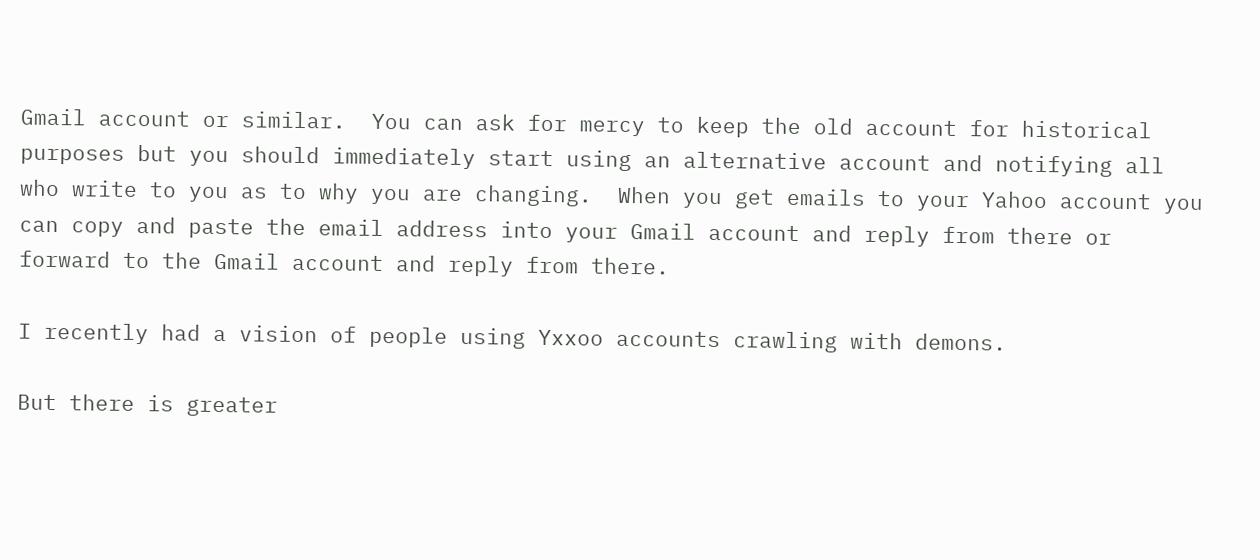Gmail account or similar.  You can ask for mercy to keep the old account for historical purposes but you should immediately start using an alternative account and notifying all who write to you as to why you are changing.  When you get emails to your Yahoo account you can copy and paste the email address into your Gmail account and reply from there or forward to the Gmail account and reply from there.

I recently had a vision of people using Yxxoo accounts crawling with demons.

But there is greater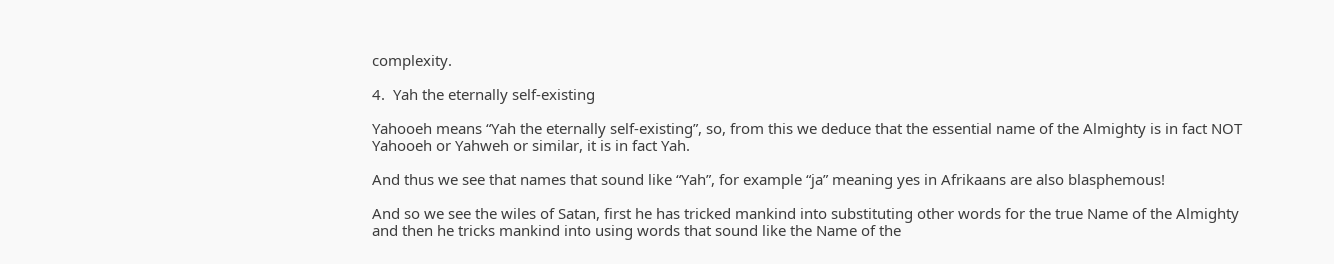complexity.

4.  Yah the eternally self-existing

Yahooeh means “Yah the eternally self-existing”, so, from this we deduce that the essential name of the Almighty is in fact NOT Yahooeh or Yahweh or similar, it is in fact Yah.

And thus we see that names that sound like “Yah”, for example “ja” meaning yes in Afrikaans are also blasphemous!

And so we see the wiles of Satan, first he has tricked mankind into substituting other words for the true Name of the Almighty and then he tricks mankind into using words that sound like the Name of the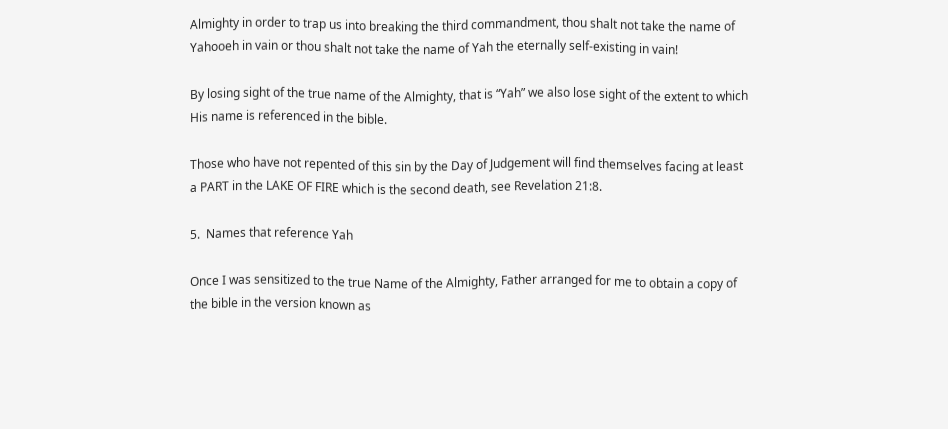Almighty in order to trap us into breaking the third commandment, thou shalt not take the name of Yahooeh in vain or thou shalt not take the name of Yah the eternally self-existing in vain!

By losing sight of the true name of the Almighty, that is “Yah” we also lose sight of the extent to which His name is referenced in the bible.

Those who have not repented of this sin by the Day of Judgement will find themselves facing at least a PART in the LAKE OF FIRE which is the second death, see Revelation 21:8.

5.  Names that reference Yah

Once I was sensitized to the true Name of the Almighty, Father arranged for me to obtain a copy of the bible in the version known as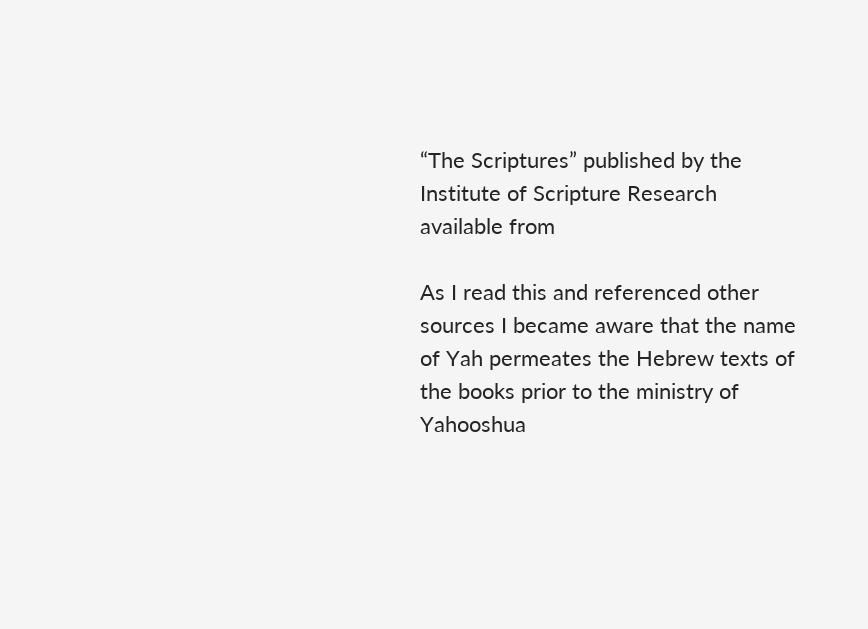“The Scriptures” published by the Institute of Scripture Research available from

As I read this and referenced other sources I became aware that the name of Yah permeates the Hebrew texts of the books prior to the ministry of Yahooshua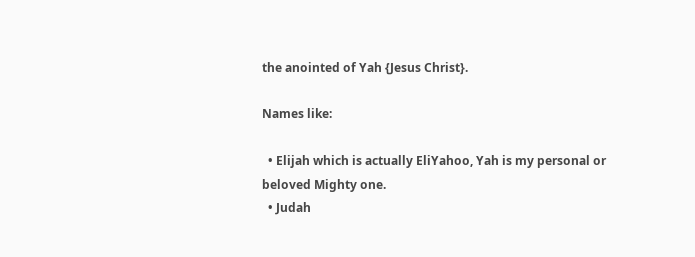the anointed of Yah {Jesus Christ}.

Names like:

  • Elijah which is actually EliYahoo, Yah is my personal or beloved Mighty one.
  • Judah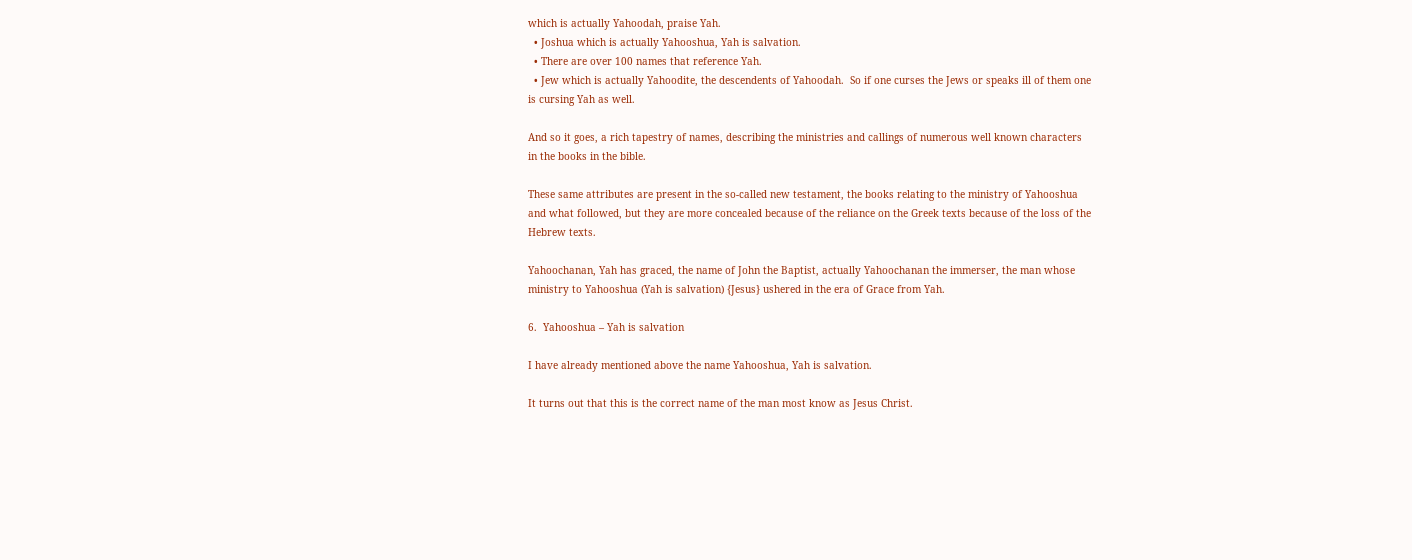which is actually Yahoodah, praise Yah.
  • Joshua which is actually Yahooshua, Yah is salvation.
  • There are over 100 names that reference Yah.
  • Jew which is actually Yahoodite, the descendents of Yahoodah.  So if one curses the Jews or speaks ill of them one is cursing Yah as well.

And so it goes, a rich tapestry of names, describing the ministries and callings of numerous well known characters in the books in the bible.

These same attributes are present in the so-called new testament, the books relating to the ministry of Yahooshua and what followed, but they are more concealed because of the reliance on the Greek texts because of the loss of the Hebrew texts.

Yahoochanan, Yah has graced, the name of John the Baptist, actually Yahoochanan the immerser, the man whose ministry to Yahooshua (Yah is salvation) {Jesus} ushered in the era of Grace from Yah.

6.  Yahooshua – Yah is salvation

I have already mentioned above the name Yahooshua, Yah is salvation.

It turns out that this is the correct name of the man most know as Jesus Christ.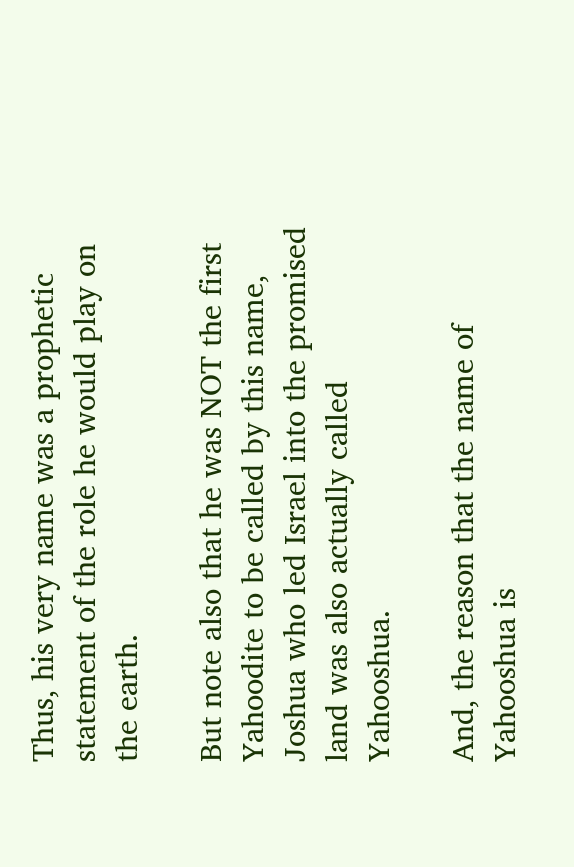Thus, his very name was a prophetic statement of the role he would play on the earth.

But note also that he was NOT the first Yahoodite to be called by this name, Joshua who led Israel into the promised land was also actually called Yahooshua.

And, the reason that the name of Yahooshua is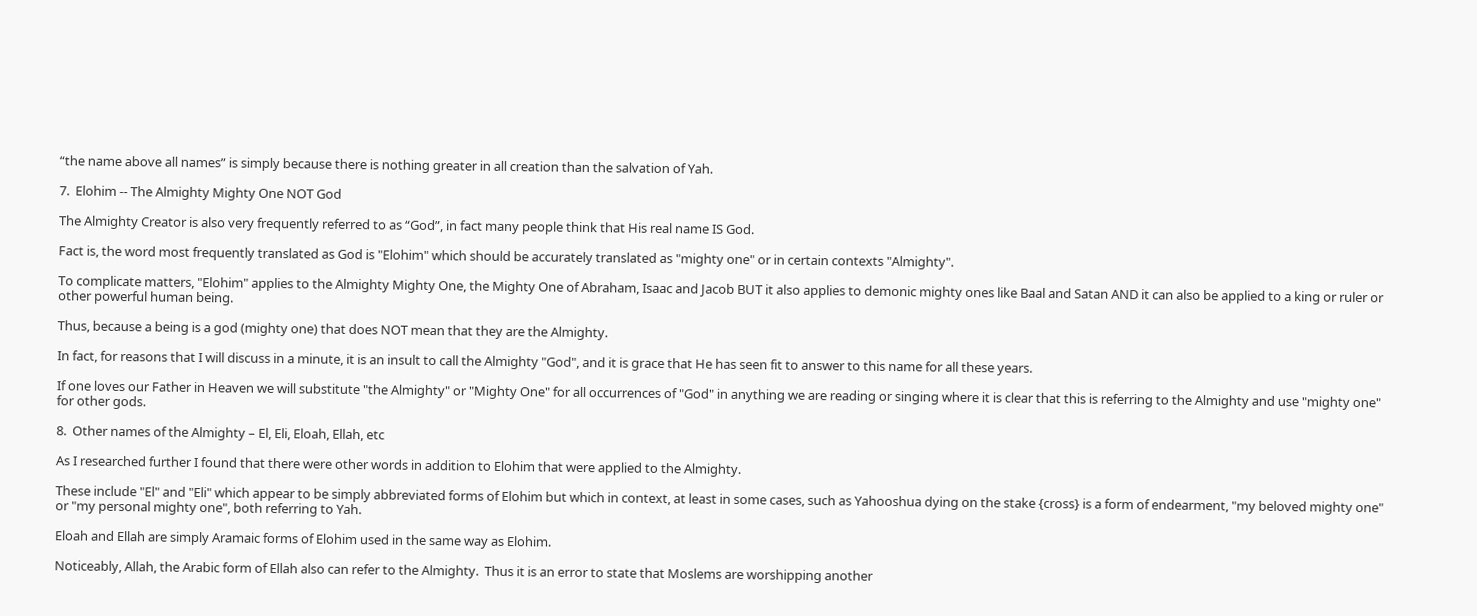“the name above all names” is simply because there is nothing greater in all creation than the salvation of Yah.

7.  Elohim -- The Almighty Mighty One NOT God

The Almighty Creator is also very frequently referred to as “God”, in fact many people think that His real name IS God.

Fact is, the word most frequently translated as God is "Elohim" which should be accurately translated as "mighty one" or in certain contexts "Almighty".

To complicate matters, "Elohim" applies to the Almighty Mighty One, the Mighty One of Abraham, Isaac and Jacob BUT it also applies to demonic mighty ones like Baal and Satan AND it can also be applied to a king or ruler or other powerful human being.

Thus, because a being is a god (mighty one) that does NOT mean that they are the Almighty.

In fact, for reasons that I will discuss in a minute, it is an insult to call the Almighty "God", and it is grace that He has seen fit to answer to this name for all these years.

If one loves our Father in Heaven we will substitute "the Almighty" or "Mighty One" for all occurrences of "God" in anything we are reading or singing where it is clear that this is referring to the Almighty and use "mighty one" for other gods.

8.  Other names of the Almighty – El, Eli, Eloah, Ellah, etc

As I researched further I found that there were other words in addition to Elohim that were applied to the Almighty.

These include "El" and "Eli" which appear to be simply abbreviated forms of Elohim but which in context, at least in some cases, such as Yahooshua dying on the stake {cross} is a form of endearment, "my beloved mighty one" or "my personal mighty one", both referring to Yah.

Eloah and Ellah are simply Aramaic forms of Elohim used in the same way as Elohim.

Noticeably, Allah, the Arabic form of Ellah also can refer to the Almighty.  Thus it is an error to state that Moslems are worshipping another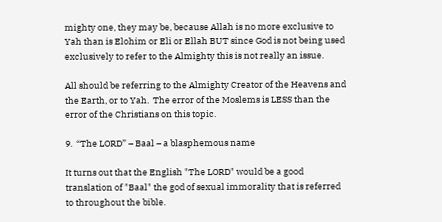mighty one, they may be, because Allah is no more exclusive to Yah than is Elohim or Eli or Ellah BUT since God is not being used exclusively to refer to the Almighty this is not really an issue.

All should be referring to the Almighty Creator of the Heavens and the Earth, or to Yah.  The error of the Moslems is LESS than the error of the Christians on this topic.

9.  “The LORD” – Baal – a blasphemous name

It turns out that the English "The LORD" would be a good translation of "Baal" the god of sexual immorality that is referred to throughout the bible.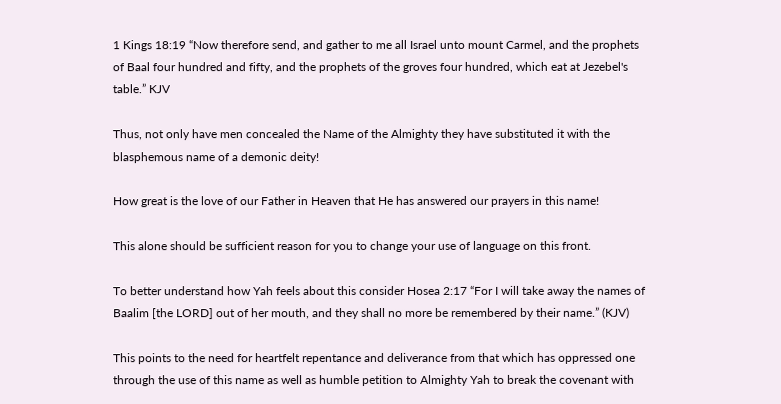1 Kings 18:19 “Now therefore send, and gather to me all Israel unto mount Carmel, and the prophets of Baal four hundred and fifty, and the prophets of the groves four hundred, which eat at Jezebel's table.” KJV

Thus, not only have men concealed the Name of the Almighty they have substituted it with the blasphemous name of a demonic deity!

How great is the love of our Father in Heaven that He has answered our prayers in this name!

This alone should be sufficient reason for you to change your use of language on this front.

To better understand how Yah feels about this consider Hosea 2:17 “For I will take away the names of Baalim [the LORD] out of her mouth, and they shall no more be remembered by their name.” (KJV)

This points to the need for heartfelt repentance and deliverance from that which has oppressed one through the use of this name as well as humble petition to Almighty Yah to break the covenant with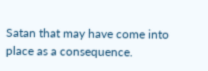Satan that may have come into place as a consequence.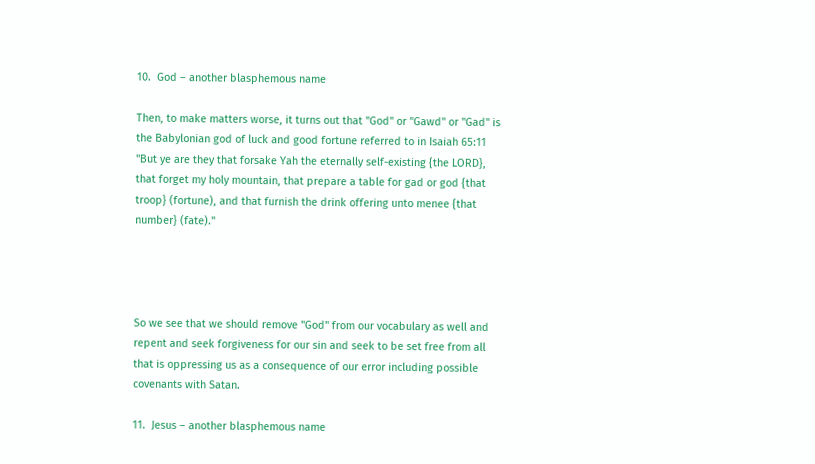10.  God – another blasphemous name

Then, to make matters worse, it turns out that "God" or "Gawd" or "Gad" is the Babylonian god of luck and good fortune referred to in Isaiah 65:11 "But ye are they that forsake Yah the eternally self-existing {the LORD}, that forget my holy mountain, that prepare a table for gad or god {that troop} (fortune), and that furnish the drink offering unto menee {that number} (fate)."




So we see that we should remove "God" from our vocabulary as well and repent and seek forgiveness for our sin and seek to be set free from all that is oppressing us as a consequence of our error including possible covenants with Satan.

11.  Jesus – another blasphemous name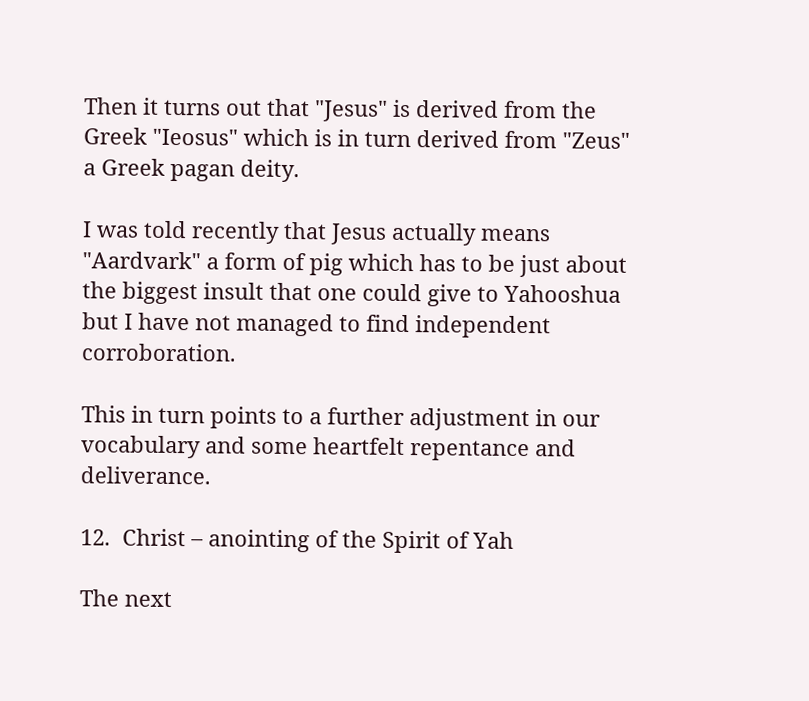Then it turns out that "Jesus" is derived from the Greek "Ieosus" which is in turn derived from "Zeus" a Greek pagan deity.

I was told recently that Jesus actually means "Aardvark" a form of pig which has to be just about the biggest insult that one could give to Yahooshua but I have not managed to find independent corroboration.

This in turn points to a further adjustment in our vocabulary and some heartfelt repentance and deliverance.

12.  Christ – anointing of the Spirit of Yah

The next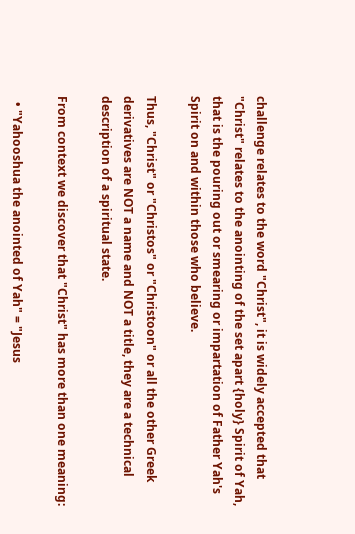challenge relates to the word "Christ", it is widely accepted that "Christ" relates to the anointing of the set apart {holy} Spirit of Yah, that is the pouring out or smearing or impartation of Father Yah's Spirit on and within those who believe.

Thus, "Christ" or "Christos" or "Christoon" or all the other Greek derivatives are NOT a name and NOT a title, they are a technical description of a spiritual state.

From context we discover that "Christ" has more than one meaning:

  • "Yahooshua the anointed of Yah" = "Jesus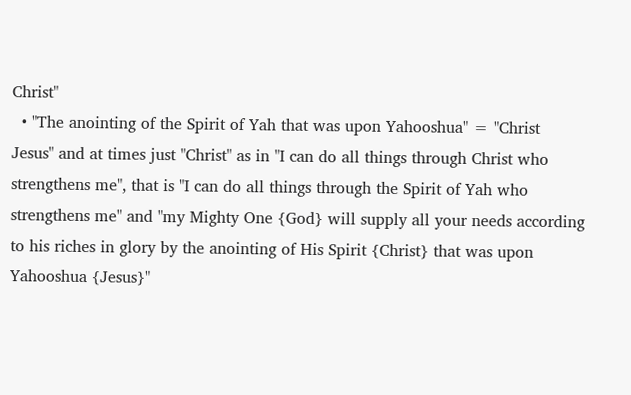Christ"
  • "The anointing of the Spirit of Yah that was upon Yahooshua" = "Christ Jesus" and at times just "Christ" as in "I can do all things through Christ who strengthens me", that is "I can do all things through the Spirit of Yah who strengthens me" and "my Mighty One {God} will supply all your needs according to his riches in glory by the anointing of His Spirit {Christ} that was upon Yahooshua {Jesus}"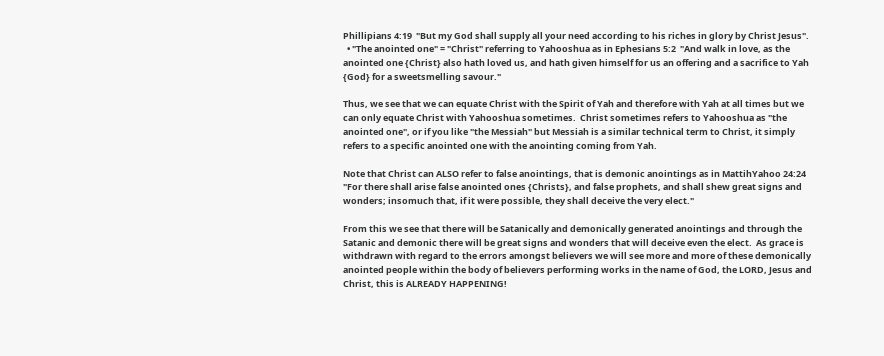Phillipians 4:19  "But my God shall supply all your need according to his riches in glory by Christ Jesus".
  • "The anointed one" = "Christ" referring to Yahooshua as in Ephesians 5:2  "And walk in love, as the anointed one {Christ} also hath loved us, and hath given himself for us an offering and a sacrifice to Yah {God} for a sweetsmelling savour."

Thus, we see that we can equate Christ with the Spirit of Yah and therefore with Yah at all times but we can only equate Christ with Yahooshua sometimes.  Christ sometimes refers to Yahooshua as "the anointed one", or if you like "the Messiah" but Messiah is a similar technical term to Christ, it simply refers to a specific anointed one with the anointing coming from Yah.

Note that Christ can ALSO refer to false anointings, that is demonic anointings as in MattihYahoo 24:24  "For there shall arise false anointed ones {Christs}, and false prophets, and shall shew great signs and wonders; insomuch that, if it were possible, they shall deceive the very elect."

From this we see that there will be Satanically and demonically generated anointings and through the Satanic and demonic there will be great signs and wonders that will deceive even the elect.  As grace is withdrawn with regard to the errors amongst believers we will see more and more of these demonically anointed people within the body of believers performing works in the name of God, the LORD, Jesus and Christ, this is ALREADY HAPPENING!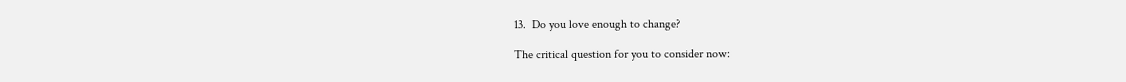13.  Do you love enough to change?

The critical question for you to consider now: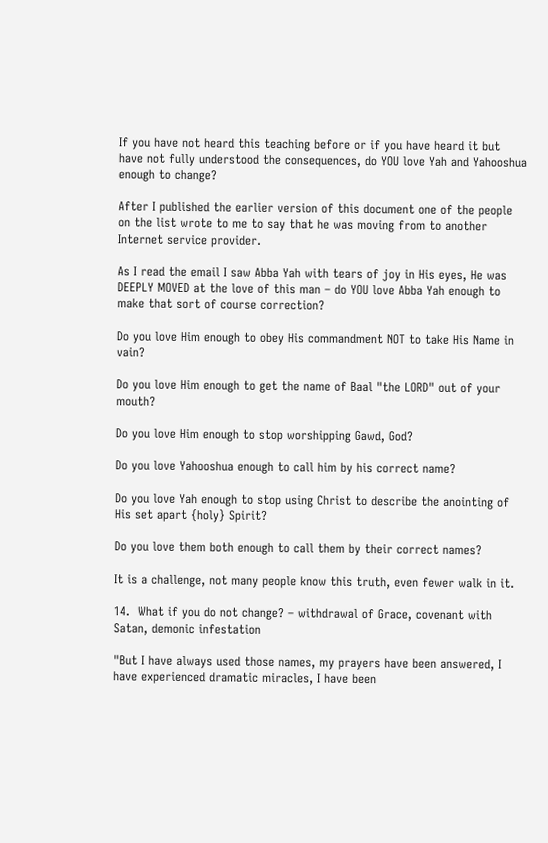If you have not heard this teaching before or if you have heard it but have not fully understood the consequences, do YOU love Yah and Yahooshua enough to change?

After I published the earlier version of this document one of the people on the list wrote to me to say that he was moving from to another Internet service provider.

As I read the email I saw Abba Yah with tears of joy in His eyes, He was DEEPLY MOVED at the love of this man – do YOU love Abba Yah enough to make that sort of course correction?

Do you love Him enough to obey His commandment NOT to take His Name in vain?

Do you love Him enough to get the name of Baal "the LORD" out of your mouth?

Do you love Him enough to stop worshipping Gawd, God?

Do you love Yahooshua enough to call him by his correct name?

Do you love Yah enough to stop using Christ to describe the anointing of His set apart {holy} Spirit?

Do you love them both enough to call them by their correct names?

It is a challenge, not many people know this truth, even fewer walk in it.

14.  What if you do not change? – withdrawal of Grace, covenant with Satan, demonic infestation

"But I have always used those names, my prayers have been answered, I have experienced dramatic miracles, I have been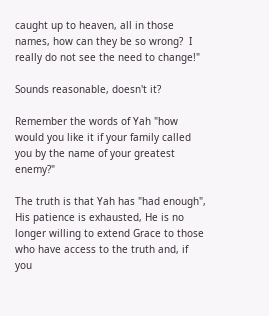caught up to heaven, all in those names, how can they be so wrong?  I really do not see the need to change!"

Sounds reasonable, doesn't it?

Remember the words of Yah "how would you like it if your family called you by the name of your greatest enemy?"

The truth is that Yah has "had enough", His patience is exhausted, He is no longer willing to extend Grace to those who have access to the truth and, if you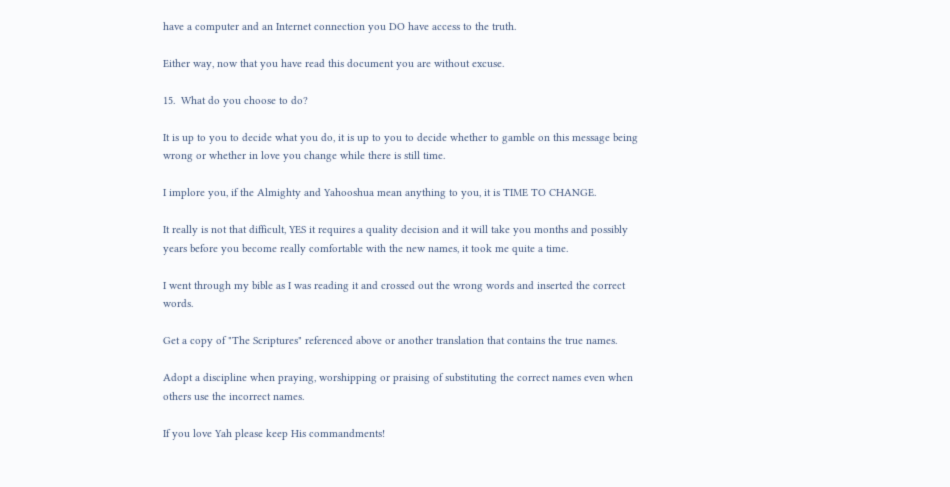have a computer and an Internet connection you DO have access to the truth.

Either way, now that you have read this document you are without excuse.

15.  What do you choose to do?

It is up to you to decide what you do, it is up to you to decide whether to gamble on this message being wrong or whether in love you change while there is still time.

I implore you, if the Almighty and Yahooshua mean anything to you, it is TIME TO CHANGE.

It really is not that difficult, YES it requires a quality decision and it will take you months and possibly years before you become really comfortable with the new names, it took me quite a time.

I went through my bible as I was reading it and crossed out the wrong words and inserted the correct words.

Get a copy of "The Scriptures" referenced above or another translation that contains the true names.

Adopt a discipline when praying, worshipping or praising of substituting the correct names even when others use the incorrect names.

If you love Yah please keep His commandments!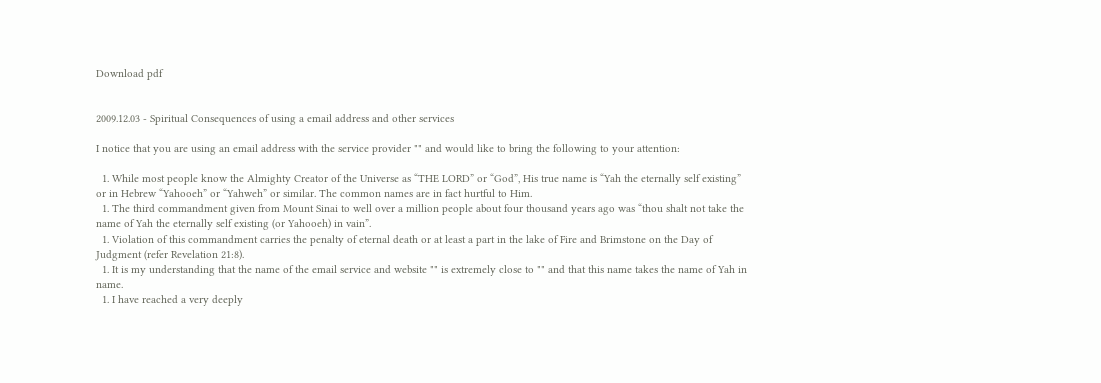Download pdf


2009.12.03 - Spiritual Consequences of using a email address and other services

I notice that you are using an email address with the service provider "" and would like to bring the following to your attention:

  1. While most people know the Almighty Creator of the Universe as “THE LORD” or “God”, His true name is “Yah the eternally self existing” or in Hebrew “Yahooeh” or “Yahweh” or similar. The common names are in fact hurtful to Him.
  1. The third commandment given from Mount Sinai to well over a million people about four thousand years ago was “thou shalt not take the name of Yah the eternally self existing (or Yahooeh) in vain”.
  1. Violation of this commandment carries the penalty of eternal death or at least a part in the lake of Fire and Brimstone on the Day of Judgment (refer Revelation 21:8).
  1. It is my understanding that the name of the email service and website "" is extremely close to "" and that this name takes the name of Yah in name.
  1. I have reached a very deeply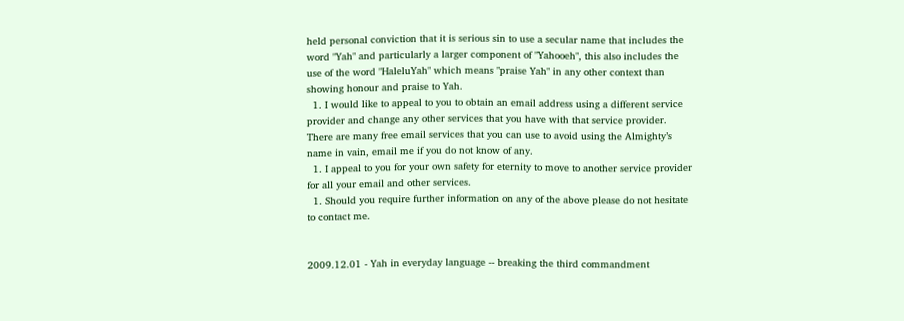held personal conviction that it is serious sin to use a secular name that includes the word "Yah" and particularly a larger component of "Yahooeh", this also includes the use of the word "HaleluYah" which means "praise Yah" in any other context than showing honour and praise to Yah.
  1. I would like to appeal to you to obtain an email address using a different service provider and change any other services that you have with that service provider. There are many free email services that you can use to avoid using the Almighty’s name in vain, email me if you do not know of any.
  1. I appeal to you for your own safety for eternity to move to another service provider for all your email and other services.
  1. Should you require further information on any of the above please do not hesitate to contact me.


2009.12.01 - Yah in everyday language -- breaking the third commandment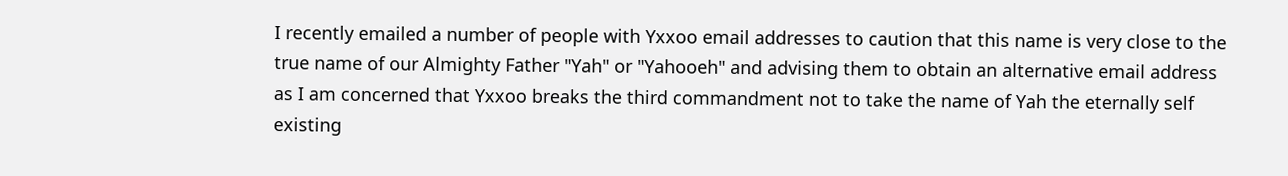I recently emailed a number of people with Yxxoo email addresses to caution that this name is very close to the true name of our Almighty Father "Yah" or "Yahooeh" and advising them to obtain an alternative email address as I am concerned that Yxxoo breaks the third commandment not to take the name of Yah the eternally self existing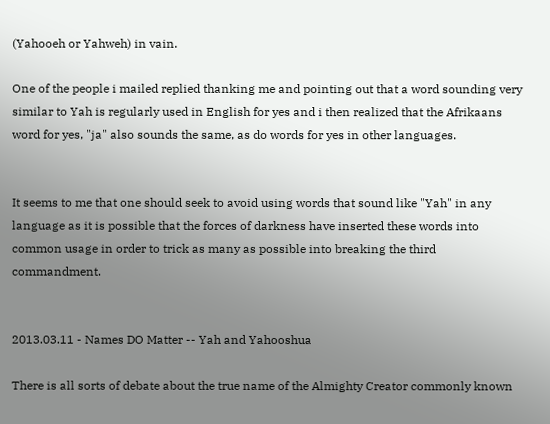(Yahooeh or Yahweh) in vain.

One of the people i mailed replied thanking me and pointing out that a word sounding very similar to Yah is regularly used in English for yes and i then realized that the Afrikaans word for yes, "ja" also sounds the same, as do words for yes in other languages.


It seems to me that one should seek to avoid using words that sound like "Yah" in any language as it is possible that the forces of darkness have inserted these words into common usage in order to trick as many as possible into breaking the third commandment.


2013.03.11 - Names DO Matter -- Yah and Yahooshua

There is all sorts of debate about the true name of the Almighty Creator commonly known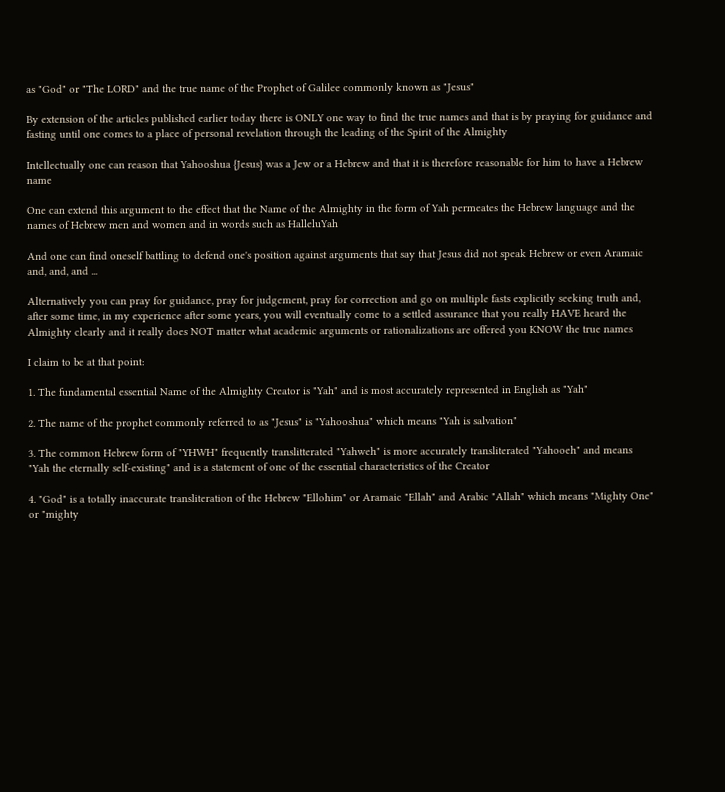as "God" or "The LORD" and the true name of the Prophet of Galilee commonly known as "Jesus"

By extension of the articles published earlier today there is ONLY one way to find the true names and that is by praying for guidance and fasting until one comes to a place of personal revelation through the leading of the Spirit of the Almighty

Intellectually one can reason that Yahooshua {Jesus} was a Jew or a Hebrew and that it is therefore reasonable for him to have a Hebrew name

One can extend this argument to the effect that the Name of the Almighty in the form of Yah permeates the Hebrew language and the names of Hebrew men and women and in words such as HalleluYah

And one can find oneself battling to defend one's position against arguments that say that Jesus did not speak Hebrew or even Aramaic and, and, and ...

Alternatively you can pray for guidance, pray for judgement, pray for correction and go on multiple fasts explicitly seeking truth and, after some time, in my experience after some years, you will eventually come to a settled assurance that you really HAVE heard the Almighty clearly and it really does NOT matter what academic arguments or rationalizations are offered you KNOW the true names

I claim to be at that point:

1. The fundamental essential Name of the Almighty Creator is "Yah" and is most accurately represented in English as "Yah"

2. The name of the prophet commonly referred to as "Jesus" is "Yahooshua" which means "Yah is salvation"

3. The common Hebrew form of "YHWH" frequently translitterated "Yahweh" is more accurately transliterated "Yahooeh" and means "Yah the eternally self-existing" and is a statement of one of the essential characteristics of the Creator

4. "God" is a totally inaccurate transliteration of the Hebrew "Ellohim" or Aramaic "Ellah" and Arabic "Allah" which means "Mighty One" or "mighty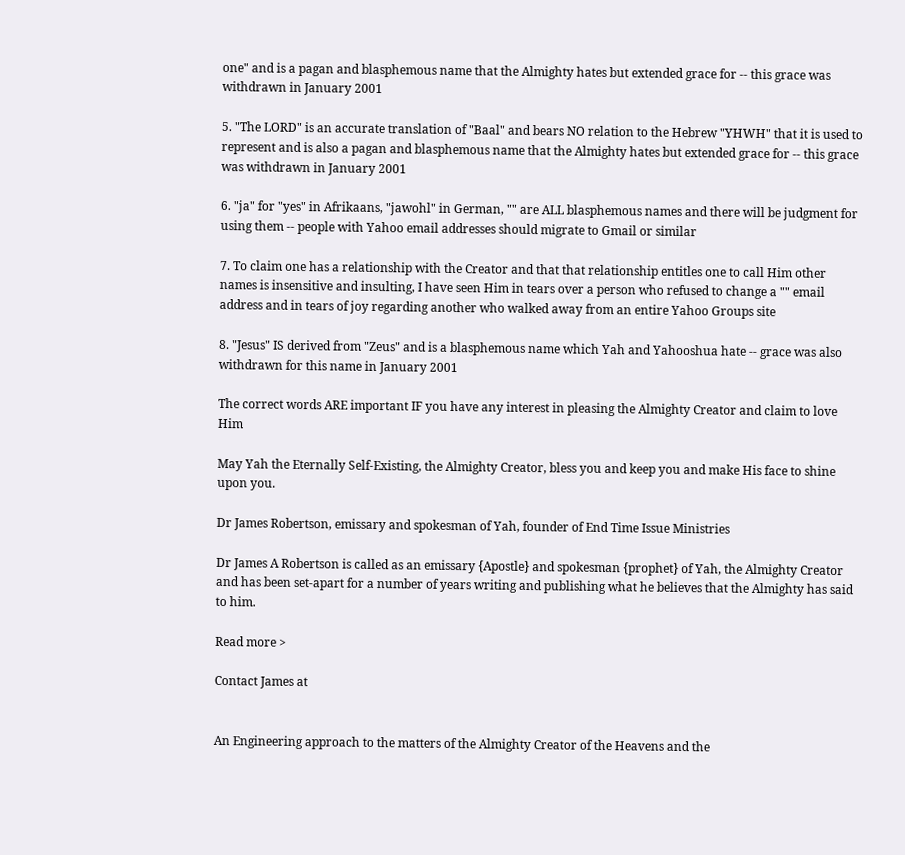one" and is a pagan and blasphemous name that the Almighty hates but extended grace for -- this grace was withdrawn in January 2001

5. "The LORD" is an accurate translation of "Baal" and bears NO relation to the Hebrew "YHWH" that it is used to represent and is also a pagan and blasphemous name that the Almighty hates but extended grace for -- this grace was withdrawn in January 2001

6. "ja" for "yes" in Afrikaans, "jawohl" in German, "" are ALL blasphemous names and there will be judgment for using them -- people with Yahoo email addresses should migrate to Gmail or similar

7. To claim one has a relationship with the Creator and that that relationship entitles one to call Him other names is insensitive and insulting, I have seen Him in tears over a person who refused to change a "" email address and in tears of joy regarding another who walked away from an entire Yahoo Groups site

8. "Jesus" IS derived from "Zeus" and is a blasphemous name which Yah and Yahooshua hate -- grace was also withdrawn for this name in January 2001

The correct words ARE important IF you have any interest in pleasing the Almighty Creator and claim to love Him

May Yah the Eternally Self-Existing, the Almighty Creator, bless you and keep you and make His face to shine upon you.

Dr James Robertson, emissary and spokesman of Yah, founder of End Time Issue Ministries

Dr James A Robertson is called as an emissary {Apostle} and spokesman {prophet} of Yah, the Almighty Creator and has been set-apart for a number of years writing and publishing what he believes that the Almighty has said to him.

Read more >

Contact James at


An Engineering approach to the matters of the Almighty Creator of the Heavens and the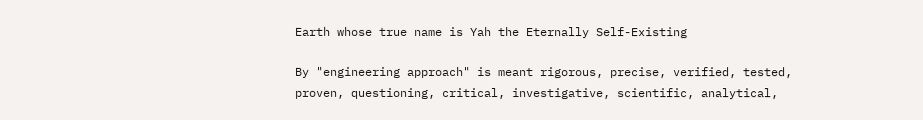Earth whose true name is Yah the Eternally Self-Existing

By "engineering approach" is meant rigorous, precise, verified, tested, proven, questioning, critical, investigative, scientific, analytical,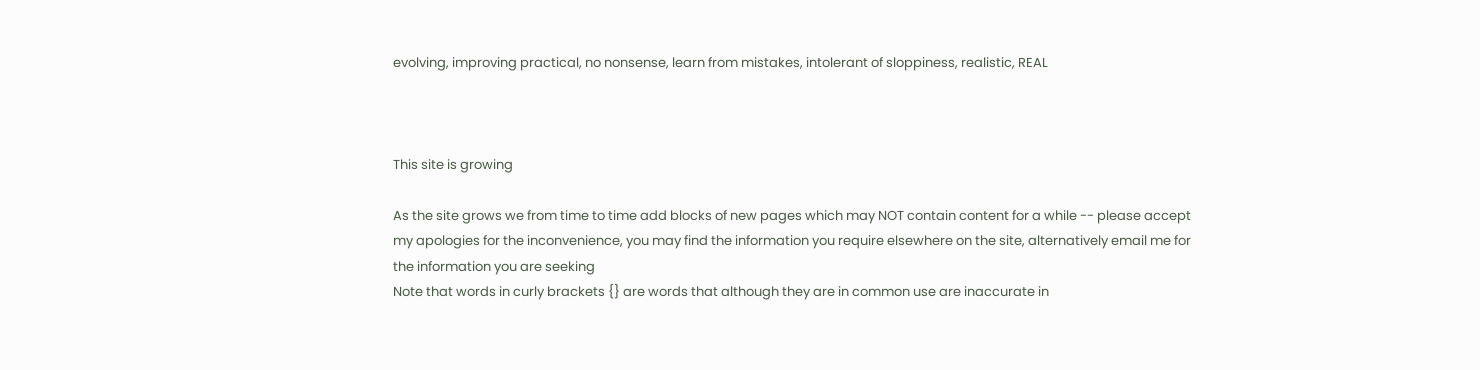evolving, improving practical, no nonsense, learn from mistakes, intolerant of sloppiness, realistic, REAL



This site is growing

As the site grows we from time to time add blocks of new pages which may NOT contain content for a while -- please accept my apologies for the inconvenience, you may find the information you require elsewhere on the site, alternatively email me for the information you are seeking
Note that words in curly brackets {} are words that although they are in common use are inaccurate in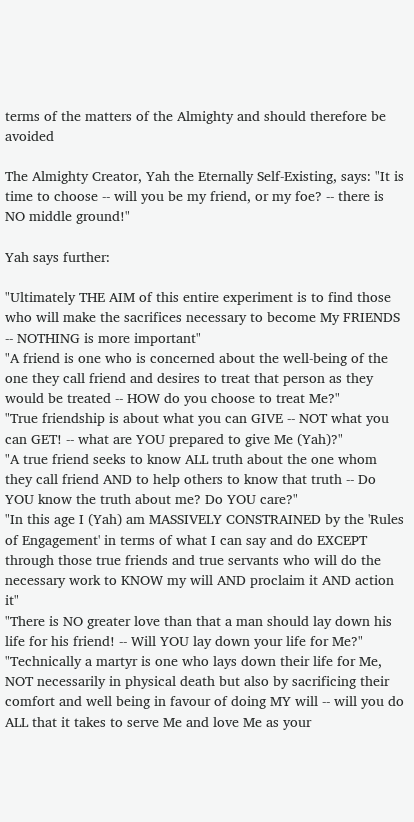terms of the matters of the Almighty and should therefore be avoided

The Almighty Creator, Yah the Eternally Self-Existing, says: "It is time to choose -- will you be my friend, or my foe? -- there is NO middle ground!"

Yah says further:

"Ultimately THE AIM of this entire experiment is to find those who will make the sacrifices necessary to become My FRIENDS -- NOTHING is more important"
"A friend is one who is concerned about the well-being of the one they call friend and desires to treat that person as they would be treated -- HOW do you choose to treat Me?"
"True friendship is about what you can GIVE -- NOT what you can GET! -- what are YOU prepared to give Me (Yah)?"
"A true friend seeks to know ALL truth about the one whom they call friend AND to help others to know that truth -- Do YOU know the truth about me? Do YOU care?"
"In this age I (Yah) am MASSIVELY CONSTRAINED by the 'Rules of Engagement' in terms of what I can say and do EXCEPT through those true friends and true servants who will do the necessary work to KNOW my will AND proclaim it AND action it"
"There is NO greater love than that a man should lay down his life for his friend! -- Will YOU lay down your life for Me?"
"Technically a martyr is one who lays down their life for Me, NOT necessarily in physical death but also by sacrificing their comfort and well being in favour of doing MY will -- will you do ALL that it takes to serve Me and love Me as your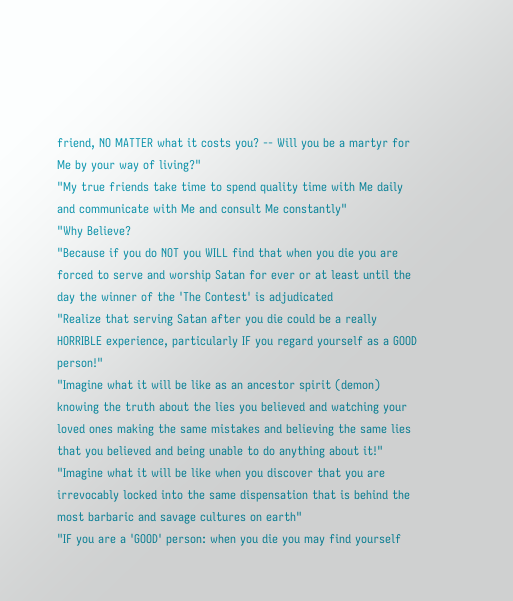friend, NO MATTER what it costs you? -- Will you be a martyr for Me by your way of living?"
"My true friends take time to spend quality time with Me daily and communicate with Me and consult Me constantly"
"Why Believe?
"Because if you do NOT you WILL find that when you die you are forced to serve and worship Satan for ever or at least until the day the winner of the 'The Contest' is adjudicated
"Realize that serving Satan after you die could be a really HORRIBLE experience, particularly IF you regard yourself as a GOOD person!"
"Imagine what it will be like as an ancestor spirit (demon) knowing the truth about the lies you believed and watching your loved ones making the same mistakes and believing the same lies that you believed and being unable to do anything about it!"
"Imagine what it will be like when you discover that you are irrevocably locked into the same dispensation that is behind the most barbaric and savage cultures on earth"
"IF you are a 'GOOD' person: when you die you may find yourself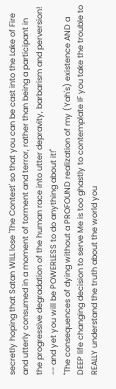secretly hoping that Satan WILL lose 'The Contest' so that you can be cast into the Lake of Fire and utterly consumed in a moment of torment and terror, rather than being a participant in the progressive degradation of the human race into utter depravity, barbarism and perversion! -- and yet you will be POWERLESS to do anything about it!"
"The consequences of dying without a PROFOUND realization of my (Yah's) existence AND a DEEP life changing decision to serve Me is too ghastly to contemplate IF you take the trouble to REALLY understand the truth about the world you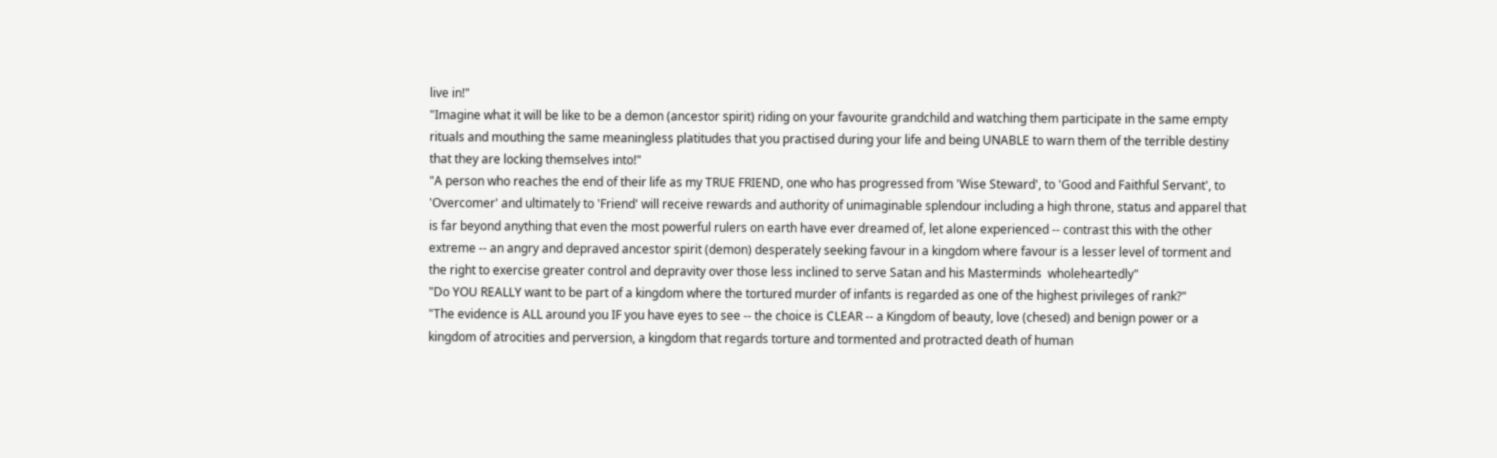live in!"
"Imagine what it will be like to be a demon (ancestor spirit) riding on your favourite grandchild and watching them participate in the same empty rituals and mouthing the same meaningless platitudes that you practised during your life and being UNABLE to warn them of the terrible destiny that they are locking themselves into!"
"A person who reaches the end of their life as my TRUE FRIEND, one who has progressed from 'Wise Steward', to 'Good and Faithful Servant', to 'Overcomer' and ultimately to 'Friend' will receive rewards and authority of unimaginable splendour including a high throne, status and apparel that is far beyond anything that even the most powerful rulers on earth have ever dreamed of, let alone experienced -- contrast this with the other extreme -- an angry and depraved ancestor spirit (demon) desperately seeking favour in a kingdom where favour is a lesser level of torment and the right to exercise greater control and depravity over those less inclined to serve Satan and his Masterminds  wholeheartedly"
"Do YOU REALLY want to be part of a kingdom where the tortured murder of infants is regarded as one of the highest privileges of rank?"
"The evidence is ALL around you IF you have eyes to see -- the choice is CLEAR -- a Kingdom of beauty, love (chesed) and benign power or a kingdom of atrocities and perversion, a kingdom that regards torture and tormented and protracted death of human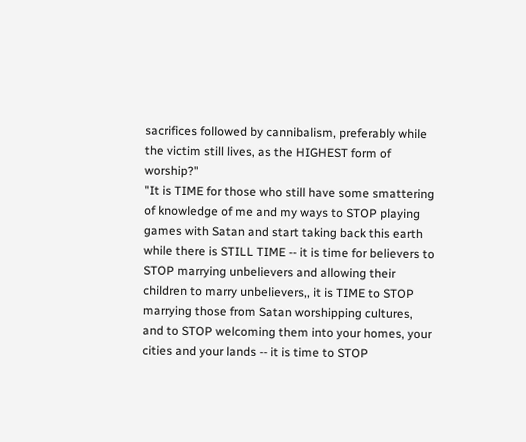sacrifices followed by cannibalism, preferably while the victim still lives, as the HIGHEST form of worship?"
"It is TIME for those who still have some smattering of knowledge of me and my ways to STOP playing games with Satan and start taking back this earth while there is STILL TIME -- it is time for believers to STOP marrying unbelievers and allowing their children to marry unbelievers,, it is TIME to STOP marrying those from Satan worshipping cultures, and to STOP welcoming them into your homes, your cities and your lands -- it is time to STOP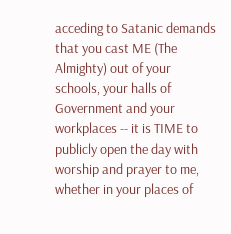acceding to Satanic demands that you cast ME (The Almighty) out of your schools, your halls of Government and your workplaces -- it is TIME to publicly open the day with worship and prayer to me, whether in your places of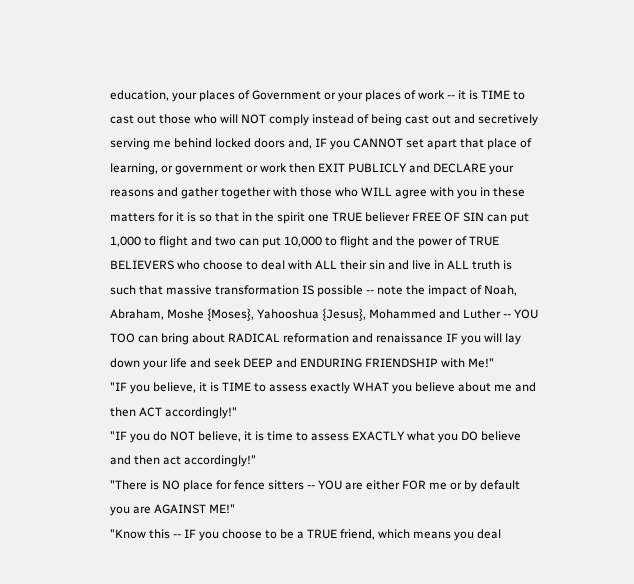education, your places of Government or your places of work -- it is TIME to cast out those who will NOT comply instead of being cast out and secretively serving me behind locked doors and, IF you CANNOT set apart that place of learning, or government or work then EXIT PUBLICLY and DECLARE your reasons and gather together with those who WILL agree with you in these matters for it is so that in the spirit one TRUE believer FREE OF SIN can put 1,000 to flight and two can put 10,000 to flight and the power of TRUE BELIEVERS who choose to deal with ALL their sin and live in ALL truth is such that massive transformation IS possible -- note the impact of Noah, Abraham, Moshe {Moses}, Yahooshua {Jesus}, Mohammed and Luther -- YOU TOO can bring about RADICAL reformation and renaissance IF you will lay down your life and seek DEEP and ENDURING FRIENDSHIP with Me!"
"IF you believe, it is TIME to assess exactly WHAT you believe about me and then ACT accordingly!"
"IF you do NOT believe, it is time to assess EXACTLY what you DO believe and then act accordingly!"
"There is NO place for fence sitters -- YOU are either FOR me or by default you are AGAINST ME!"
"Know this -- IF you choose to be a TRUE friend, which means you deal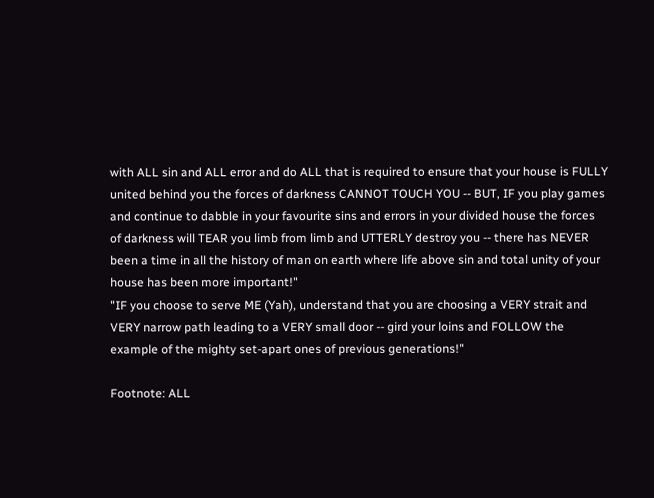with ALL sin and ALL error and do ALL that is required to ensure that your house is FULLY united behind you the forces of darkness CANNOT TOUCH YOU -- BUT, IF you play games and continue to dabble in your favourite sins and errors in your divided house the forces of darkness will TEAR you limb from limb and UTTERLY destroy you -- there has NEVER been a time in all the history of man on earth where life above sin and total unity of your house has been more important!"
"IF you choose to serve ME (Yah), understand that you are choosing a VERY strait and VERY narrow path leading to a VERY small door -- gird your loins and FOLLOW the example of the mighty set-apart ones of previous generations!"

Footnote: ALL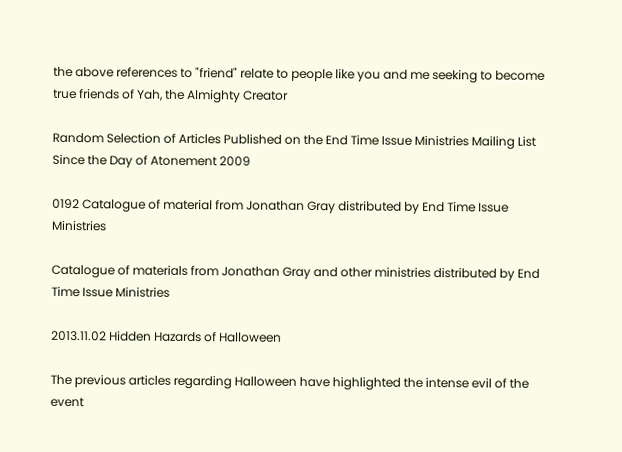the above references to "friend" relate to people like you and me seeking to become true friends of Yah, the Almighty Creator

Random Selection of Articles Published on the End Time Issue Ministries Mailing List Since the Day of Atonement 2009

0192 Catalogue of material from Jonathan Gray distributed by End Time Issue Ministries

Catalogue of materials from Jonathan Gray and other ministries distributed by End Time Issue Ministries

2013.11.02 Hidden Hazards of Halloween

The previous articles regarding Halloween have highlighted the intense evil of the event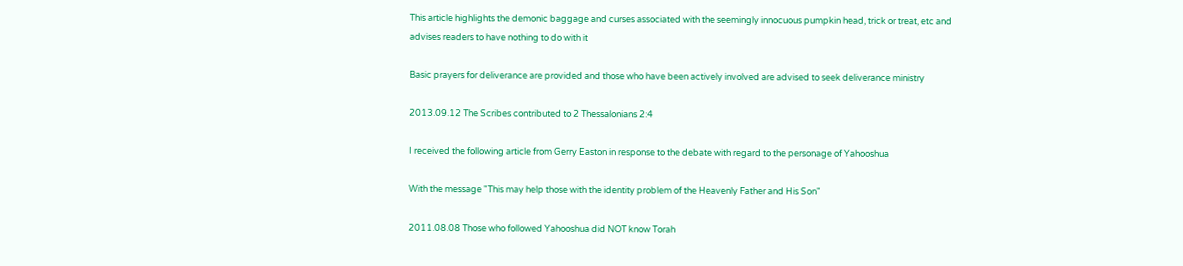This article highlights the demonic baggage and curses associated with the seemingly innocuous pumpkin head, trick or treat, etc and advises readers to have nothing to do with it

Basic prayers for deliverance are provided and those who have been actively involved are advised to seek deliverance ministry

2013.09.12 The Scribes contributed to 2 Thessalonians 2:4

I received the following article from Gerry Easton in response to the debate with regard to the personage of Yahooshua

With the message "This may help those with the identity problem of the Heavenly Father and His Son"

2011.08.08 Those who followed Yahooshua did NOT know Torah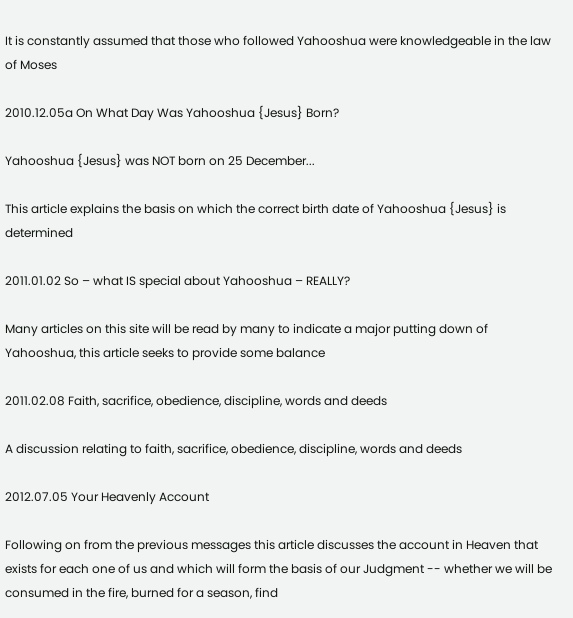It is constantly assumed that those who followed Yahooshua were knowledgeable in the law of Moses

2010.12.05a On What Day Was Yahooshua {Jesus} Born?

Yahooshua {Jesus} was NOT born on 25 December...

This article explains the basis on which the correct birth date of Yahooshua {Jesus} is determined

2011.01.02 So – what IS special about Yahooshua – REALLY?

Many articles on this site will be read by many to indicate a major putting down of Yahooshua, this article seeks to provide some balance

2011.02.08 Faith, sacrifice, obedience, discipline, words and deeds

A discussion relating to faith, sacrifice, obedience, discipline, words and deeds

2012.07.05 Your Heavenly Account

Following on from the previous messages this article discusses the account in Heaven that exists for each one of us and which will form the basis of our Judgment -- whether we will be consumed in the fire, burned for a season, find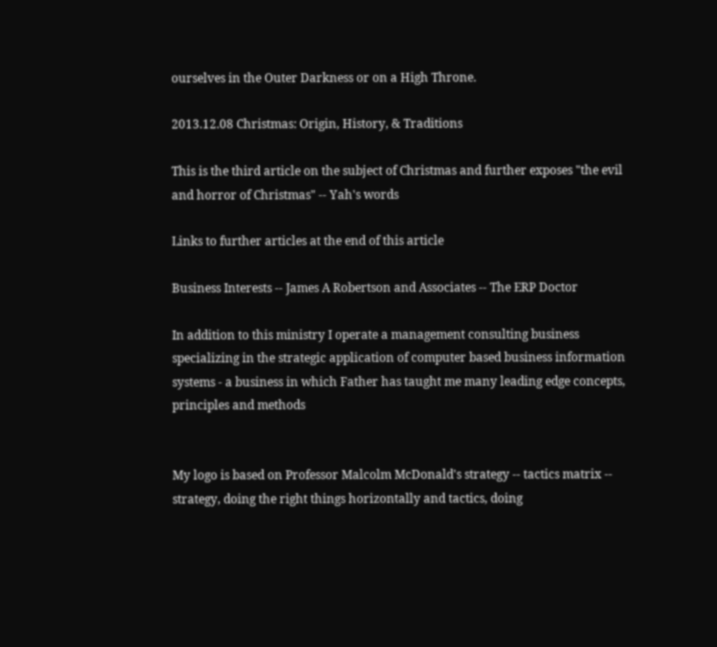ourselves in the Outer Darkness or on a High Throne.

2013.12.08 Christmas: Origin, History, & Traditions

This is the third article on the subject of Christmas and further exposes "the evil and horror of Christmas" -- Yah's words

Links to further articles at the end of this article

Business Interests -- James A Robertson and Associates -- The ERP Doctor

In addition to this ministry I operate a management consulting business specializing in the strategic application of computer based business information systems - a business in which Father has taught me many leading edge concepts, principles and methods


My logo is based on Professor Malcolm McDonald's strategy -- tactics matrix -- strategy, doing the right things horizontally and tactics, doing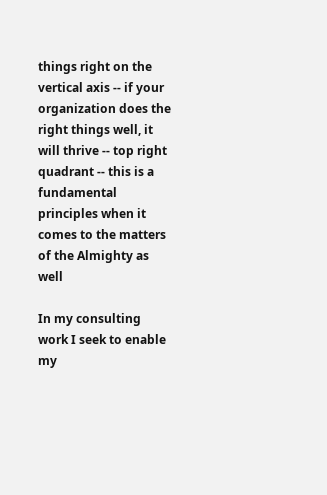things right on the vertical axis -- if your organization does the right things well, it will thrive -- top right quadrant -- this is a fundamental principles when it comes to the matters of the Almighty as well

In my consulting work I seek to enable my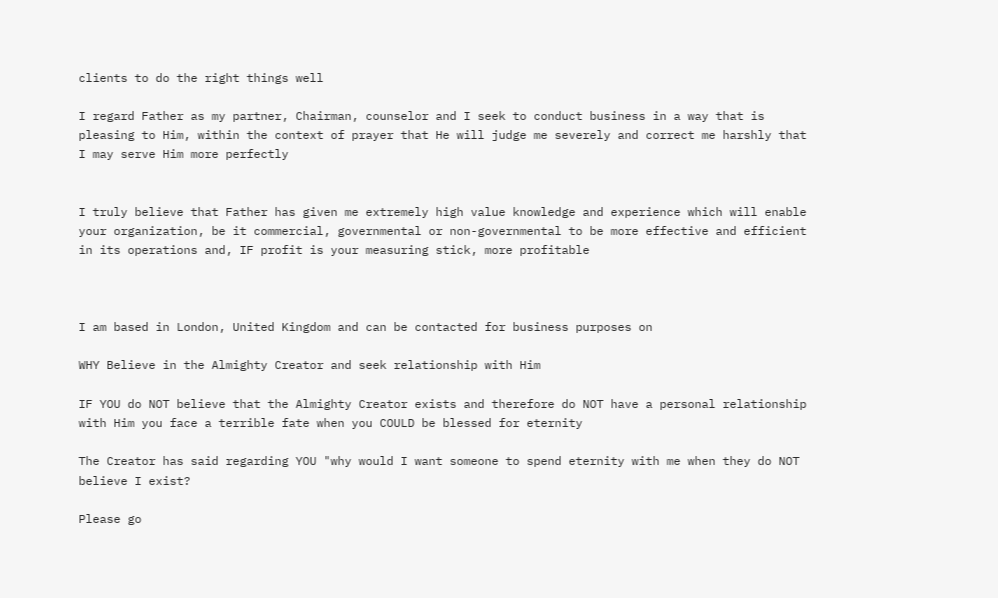clients to do the right things well

I regard Father as my partner, Chairman, counselor and I seek to conduct business in a way that is pleasing to Him, within the context of prayer that He will judge me severely and correct me harshly that I may serve Him more perfectly


I truly believe that Father has given me extremely high value knowledge and experience which will enable your organization, be it commercial, governmental or non-governmental to be more effective and efficient in its operations and, IF profit is your measuring stick, more profitable



I am based in London, United Kingdom and can be contacted for business purposes on

WHY Believe in the Almighty Creator and seek relationship with Him

IF YOU do NOT believe that the Almighty Creator exists and therefore do NOT have a personal relationship with Him you face a terrible fate when you COULD be blessed for eternity

The Creator has said regarding YOU "why would I want someone to spend eternity with me when they do NOT believe I exist?

Please go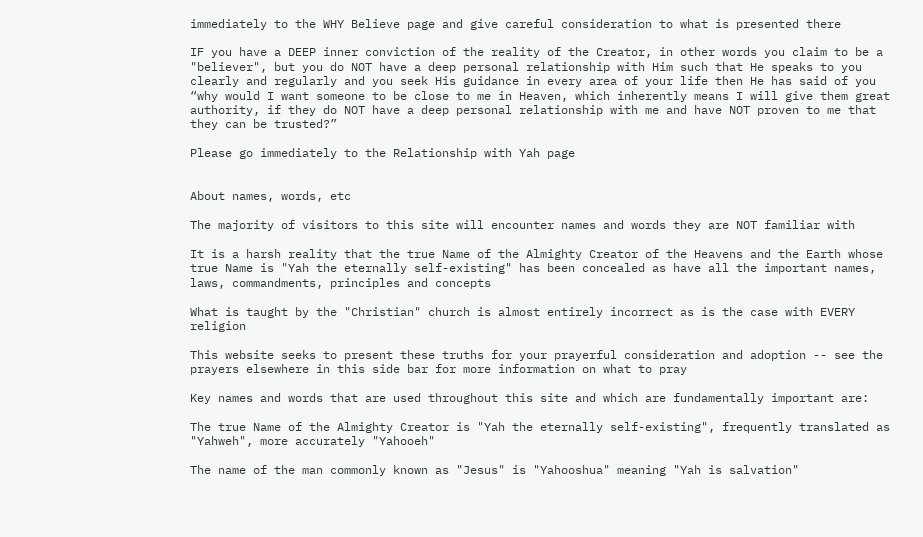immediately to the WHY Believe page and give careful consideration to what is presented there

IF you have a DEEP inner conviction of the reality of the Creator, in other words you claim to be a "believer", but you do NOT have a deep personal relationship with Him such that He speaks to you clearly and regularly and you seek His guidance in every area of your life then He has said of you “why would I want someone to be close to me in Heaven, which inherently means I will give them great authority, if they do NOT have a deep personal relationship with me and have NOT proven to me that they can be trusted?”

Please go immediately to the Relationship with Yah page


About names, words, etc

The majority of visitors to this site will encounter names and words they are NOT familiar with

It is a harsh reality that the true Name of the Almighty Creator of the Heavens and the Earth whose true Name is "Yah the eternally self-existing" has been concealed as have all the important names, laws, commandments, principles and concepts

What is taught by the "Christian" church is almost entirely incorrect as is the case with EVERY religion

This website seeks to present these truths for your prayerful consideration and adoption -- see the prayers elsewhere in this side bar for more information on what to pray

Key names and words that are used throughout this site and which are fundamentally important are:

The true Name of the Almighty Creator is "Yah the eternally self-existing", frequently translated as "Yahweh", more accurately "Yahooeh"

The name of the man commonly known as "Jesus" is "Yahooshua" meaning "Yah is salvation"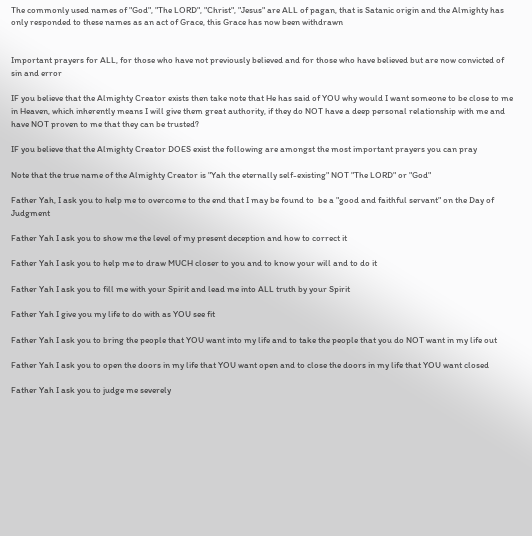The commonly used names of "God", "The LORD", "Christ", "Jesus" are ALL of pagan, that is Satanic origin and the Almighty has only responded to these names as an act of Grace, this Grace has now been withdrawn


Important prayers for ALL, for those who have not previously believed and for those who have believed but are now convicted of sin and error

IF you believe that the Almighty Creator exists then take note that He has said of YOU why would I want someone to be close to me in Heaven, which inherently means I will give them great authority, if they do NOT have a deep personal relationship with me and have NOT proven to me that they can be trusted?

IF you believe that the Almighty Creator DOES exist the following are amongst the most important prayers you can pray

Note that the true name of the Almighty Creator is "Yah the eternally self-existing" NOT "The LORD" or "God"

Father Yah, I ask you to help me to overcome to the end that I may be found to  be a "good and faithful servant" on the Day of Judgment

Father Yah I ask you to show me the level of my present deception and how to correct it

Father Yah I ask you to help me to draw MUCH closer to you and to know your will and to do it

Father Yah I ask you to fill me with your Spirit and lead me into ALL truth by your Spirit

Father Yah I give you my life to do with as YOU see fit

Father Yah I ask you to bring the people that YOU want into my life and to take the people that you do NOT want in my life out

Father Yah I ask you to open the doors in my life that YOU want open and to close the doors in my life that YOU want closed

Father Yah I ask you to judge me severely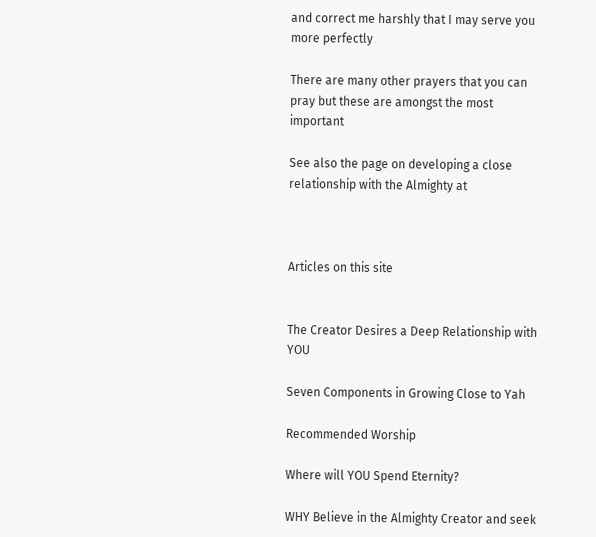and correct me harshly that I may serve you more perfectly

There are many other prayers that you can pray but these are amongst the most important

See also the page on developing a close relationship with the Almighty at



Articles on this site


The Creator Desires a Deep Relationship with YOU

Seven Components in Growing Close to Yah

Recommended Worship

Where will YOU Spend Eternity?

WHY Believe in the Almighty Creator and seek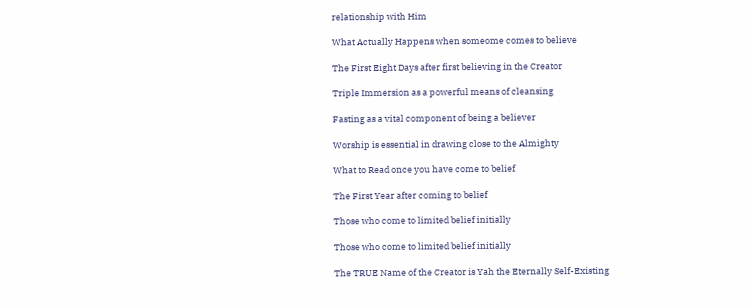relationship with Him

What Actually Happens when someome comes to believe

The First Eight Days after first believing in the Creator

Triple Immersion as a powerful means of cleansing

Fasting as a vital component of being a believer

Worship is essential in drawing close to the Almighty

What to Read once you have come to belief

The First Year after coming to belief

Those who come to limited belief initially

Those who come to limited belief initially

The TRUE Name of the Creator is Yah the Eternally Self-Existing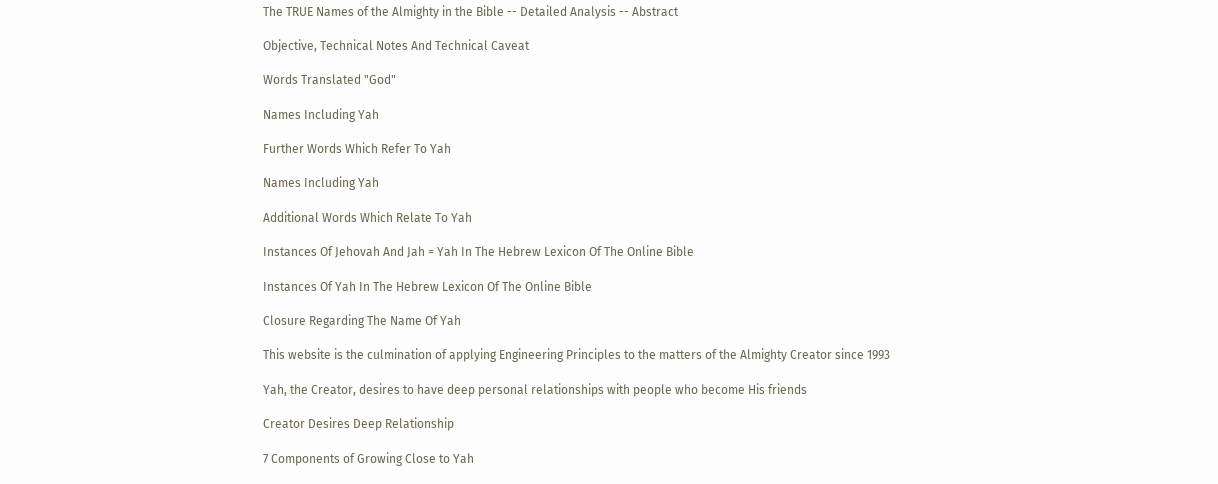The TRUE Names of the Almighty in the Bible -- Detailed Analysis -- Abstract

Objective, Technical Notes And Technical Caveat

Words Translated "God"

Names Including Yah

Further Words Which Refer To Yah

Names Including Yah

Additional Words Which Relate To Yah

Instances Of Jehovah And Jah = Yah In The Hebrew Lexicon Of The Online Bible

Instances Of Yah In The Hebrew Lexicon Of The Online Bible

Closure Regarding The Name Of Yah

This website is the culmination of applying Engineering Principles to the matters of the Almighty Creator since 1993

Yah, the Creator, desires to have deep personal relationships with people who become His friends

Creator Desires Deep Relationship

7 Components of Growing Close to Yah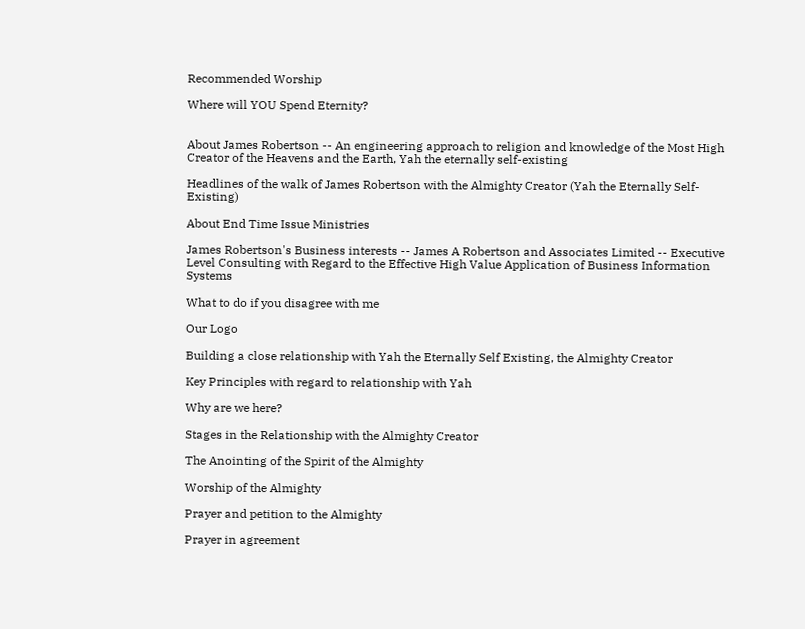Recommended Worship

Where will YOU Spend Eternity?


About James Robertson -- An engineering approach to religion and knowledge of the Most High Creator of the Heavens and the Earth, Yah the eternally self-existing

Headlines of the walk of James Robertson with the Almighty Creator (Yah the Eternally Self-Existing)

About End Time Issue Ministries

James Robertson's Business interests -- James A Robertson and Associates Limited -- Executive Level Consulting with Regard to the Effective High Value Application of Business Information Systems

What to do if you disagree with me

Our Logo

Building a close relationship with Yah the Eternally Self Existing, the Almighty Creator

Key Principles with regard to relationship with Yah

Why are we here?

Stages in the Relationship with the Almighty Creator

The Anointing of the Spirit of the Almighty

Worship of the Almighty

Prayer and petition to the Almighty

Prayer in agreement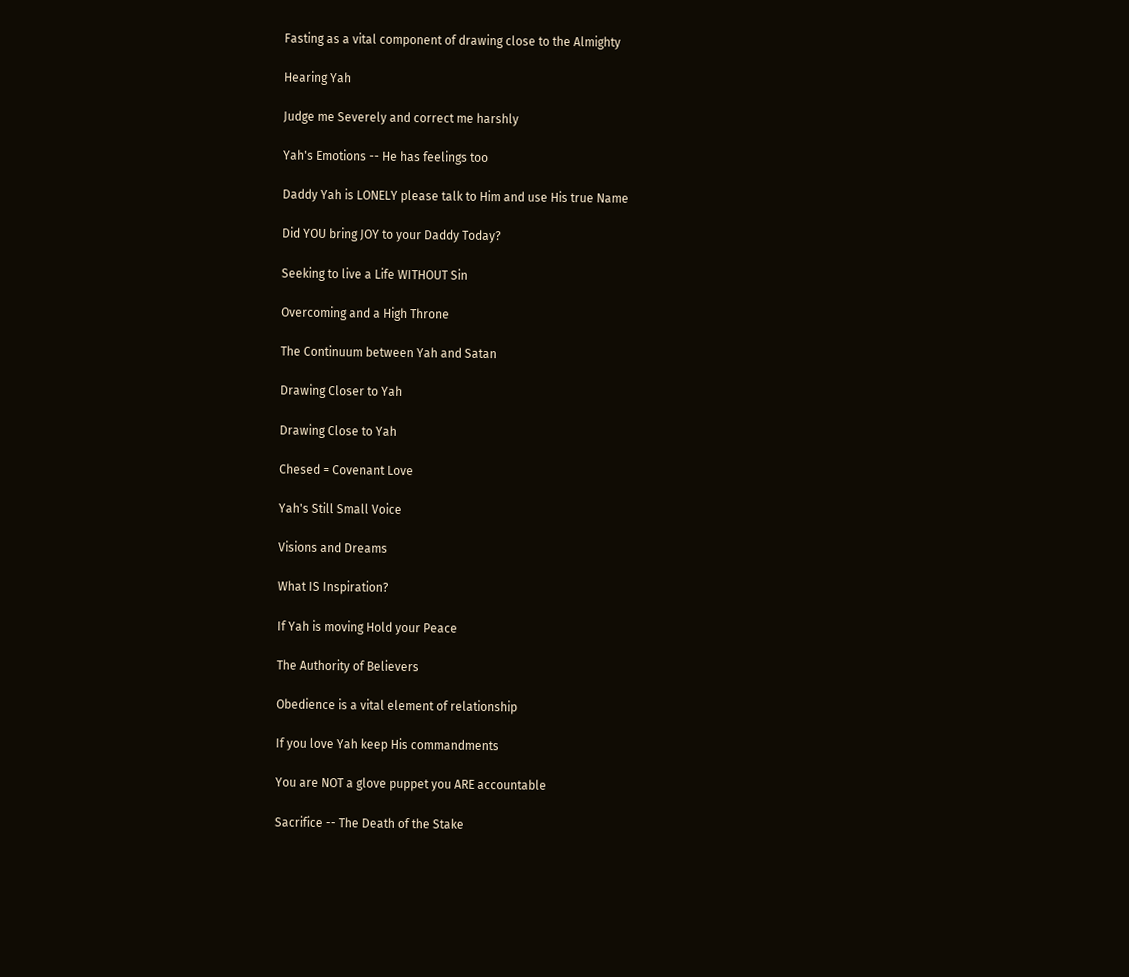Fasting as a vital component of drawing close to the Almighty

Hearing Yah

Judge me Severely and correct me harshly

Yah's Emotions -- He has feelings too

Daddy Yah is LONELY please talk to Him and use His true Name

Did YOU bring JOY to your Daddy Today?

Seeking to live a Life WITHOUT Sin

Overcoming and a High Throne

The Continuum between Yah and Satan

Drawing Closer to Yah

Drawing Close to Yah

Chesed = Covenant Love

Yah's Still Small Voice

Visions and Dreams

What IS Inspiration?

If Yah is moving Hold your Peace

The Authority of Believers

Obedience is a vital element of relationship

If you love Yah keep His commandments

You are NOT a glove puppet you ARE accountable

Sacrifice -- The Death of the Stake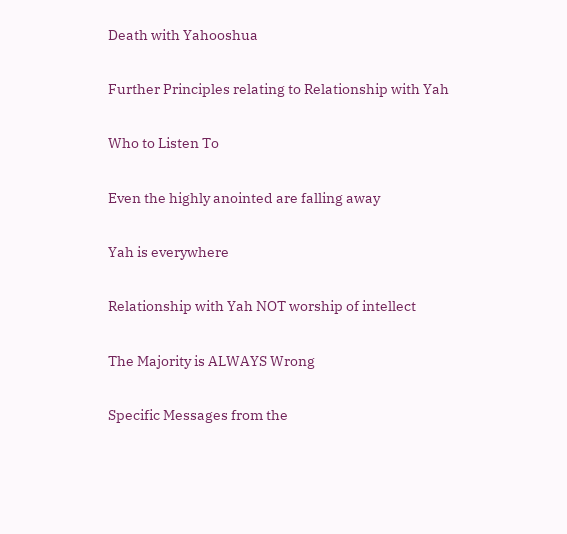Death with Yahooshua

Further Principles relating to Relationship with Yah

Who to Listen To

Even the highly anointed are falling away

Yah is everywhere

Relationship with Yah NOT worship of intellect

The Majority is ALWAYS Wrong

Specific Messages from the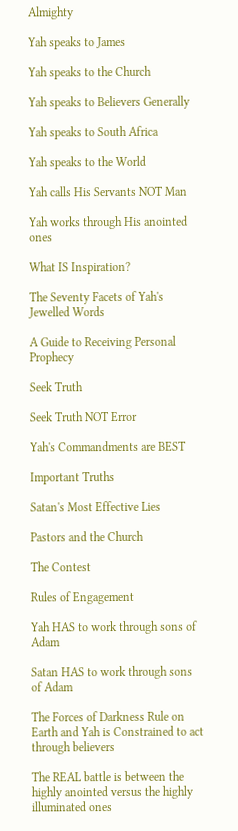Almighty

Yah speaks to James

Yah speaks to the Church

Yah speaks to Believers Generally

Yah speaks to South Africa

Yah speaks to the World

Yah calls His Servants NOT Man

Yah works through His anointed ones

What IS Inspiration?

The Seventy Facets of Yah's Jewelled Words

A Guide to Receiving Personal Prophecy

Seek Truth

Seek Truth NOT Error

Yah's Commandments are BEST

Important Truths

Satan's Most Effective Lies

Pastors and the Church

The Contest

Rules of Engagement

Yah HAS to work through sons of Adam

Satan HAS to work through sons of Adam

The Forces of Darkness Rule on Earth and Yah is Constrained to act through believers

The REAL battle is between the highly anointed versus the highly illuminated ones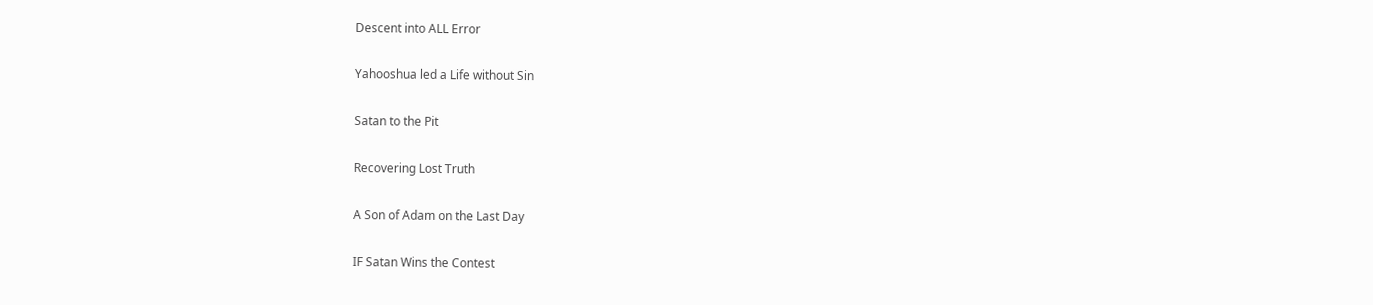Descent into ALL Error

Yahooshua led a Life without Sin

Satan to the Pit

Recovering Lost Truth

A Son of Adam on the Last Day

IF Satan Wins the Contest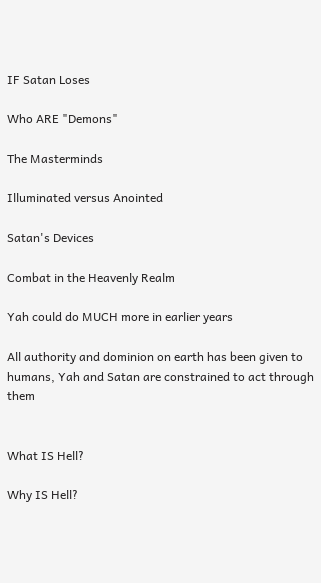IF Satan Loses

Who ARE "Demons"

The Masterminds

Illuminated versus Anointed

Satan's Devices

Combat in the Heavenly Realm

Yah could do MUCH more in earlier years

All authority and dominion on earth has been given to humans, Yah and Satan are constrained to act through them


What IS Hell?

Why IS Hell?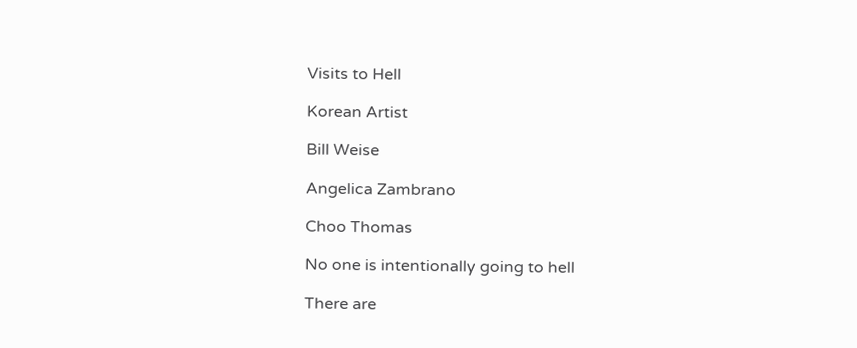Visits to Hell

Korean Artist

Bill Weise

Angelica Zambrano

Choo Thomas

No one is intentionally going to hell

There are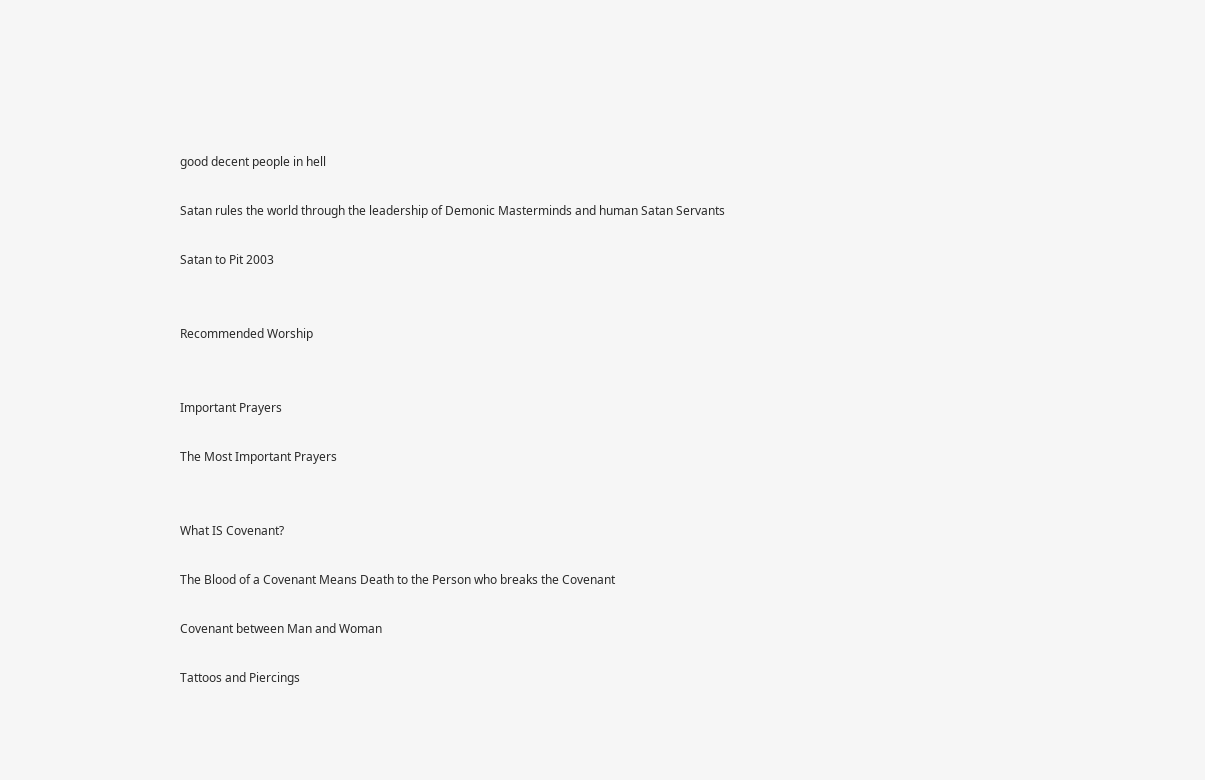good decent people in hell

Satan rules the world through the leadership of Demonic Masterminds and human Satan Servants

Satan to Pit 2003


Recommended Worship


Important Prayers

The Most Important Prayers


What IS Covenant?

The Blood of a Covenant Means Death to the Person who breaks the Covenant

Covenant between Man and Woman

Tattoos and Piercings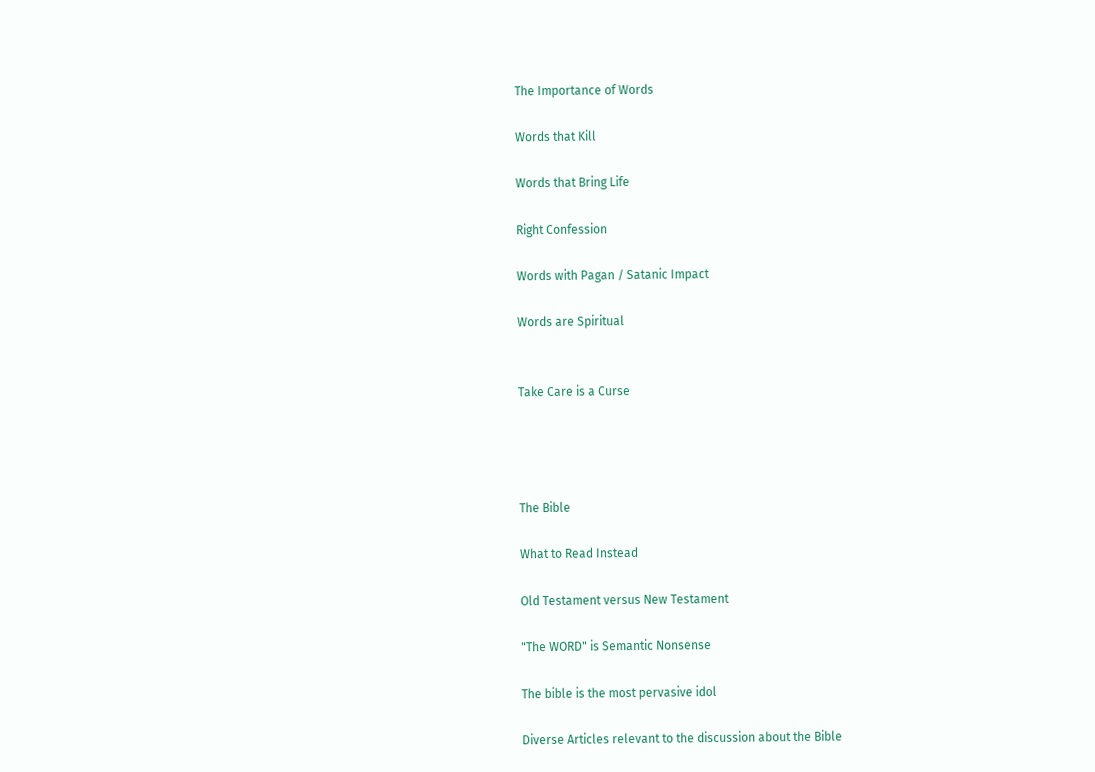The Importance of Words

Words that Kill

Words that Bring Life

Right Confession

Words with Pagan / Satanic Impact

Words are Spiritual


Take Care is a Curse




The Bible

What to Read Instead

Old Testament versus New Testament

"The WORD" is Semantic Nonsense

The bible is the most pervasive idol

Diverse Articles relevant to the discussion about the Bible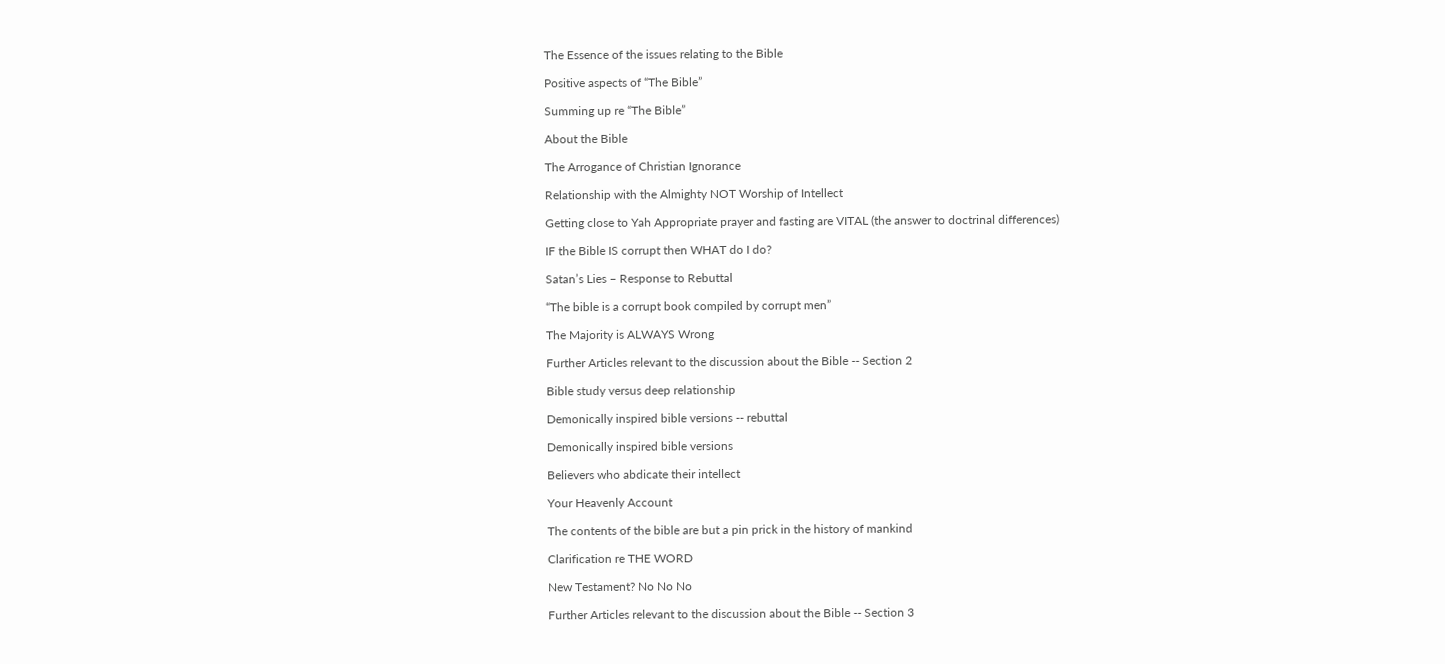The Essence of the issues relating to the Bible

Positive aspects of “The Bible”

Summing up re “The Bible”

About the Bible

The Arrogance of Christian Ignorance

Relationship with the Almighty NOT Worship of Intellect

Getting close to Yah Appropriate prayer and fasting are VITAL (the answer to doctrinal differences)

IF the Bible IS corrupt then WHAT do I do?

Satan’s Lies – Response to Rebuttal

“The bible is a corrupt book compiled by corrupt men”

The Majority is ALWAYS Wrong

Further Articles relevant to the discussion about the Bible -- Section 2

Bible study versus deep relationship

Demonically inspired bible versions -- rebuttal

Demonically inspired bible versions

Believers who abdicate their intellect

Your Heavenly Account

The contents of the bible are but a pin prick in the history of mankind

Clarification re THE WORD

New Testament? No No No

Further Articles relevant to the discussion about the Bible -- Section 3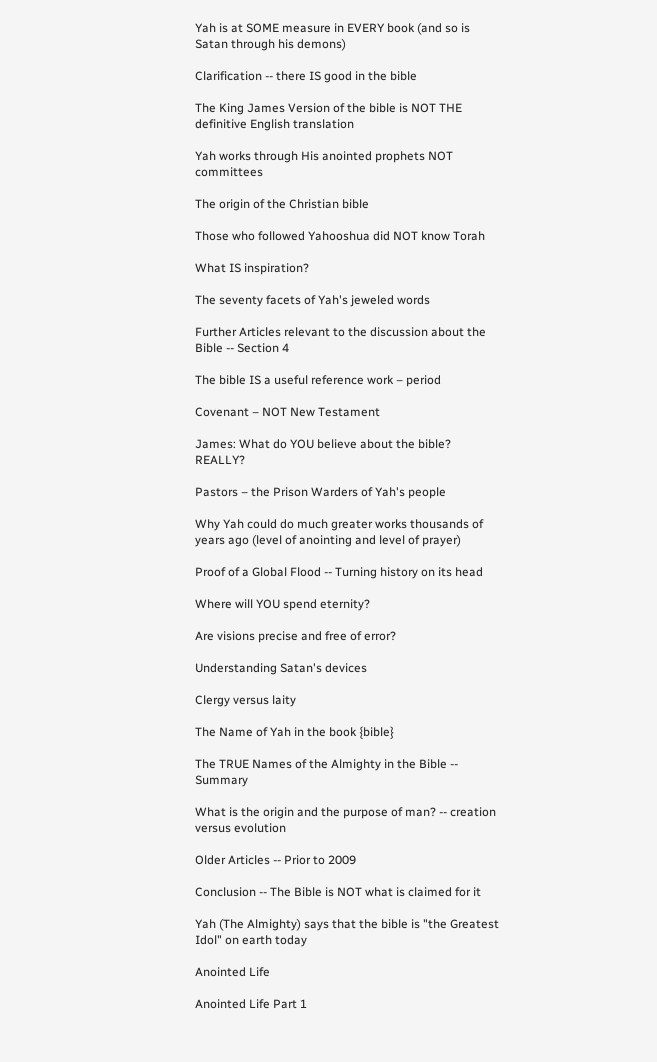Yah is at SOME measure in EVERY book (and so is Satan through his demons)

Clarification -- there IS good in the bible

The King James Version of the bible is NOT THE definitive English translation

Yah works through His anointed prophets NOT committees

The origin of the Christian bible

Those who followed Yahooshua did NOT know Torah

What IS inspiration?

The seventy facets of Yah's jeweled words

Further Articles relevant to the discussion about the Bible -- Section 4

The bible IS a useful reference work – period

Covenant – NOT New Testament

James: What do YOU believe about the bible? REALLY?

Pastors – the Prison Warders of Yah's people

Why Yah could do much greater works thousands of years ago (level of anointing and level of prayer)

Proof of a Global Flood -- Turning history on its head

Where will YOU spend eternity?

Are visions precise and free of error?

Understanding Satan's devices

Clergy versus laity

The Name of Yah in the book {bible}

The TRUE Names of the Almighty in the Bible -- Summary

What is the origin and the purpose of man? -- creation versus evolution

Older Articles -- Prior to 2009

Conclusion -- The Bible is NOT what is claimed for it

Yah (The Almighty) says that the bible is "the Greatest Idol" on earth today

Anointed Life

Anointed Life Part 1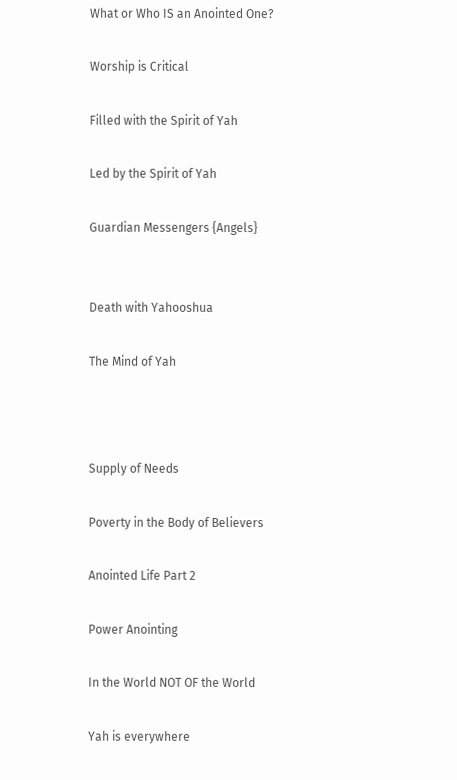What or Who IS an Anointed One?

Worship is Critical

Filled with the Spirit of Yah

Led by the Spirit of Yah

Guardian Messengers {Angels}


Death with Yahooshua

The Mind of Yah



Supply of Needs

Poverty in the Body of Believers

Anointed Life Part 2

Power Anointing

In the World NOT OF the World

Yah is everywhere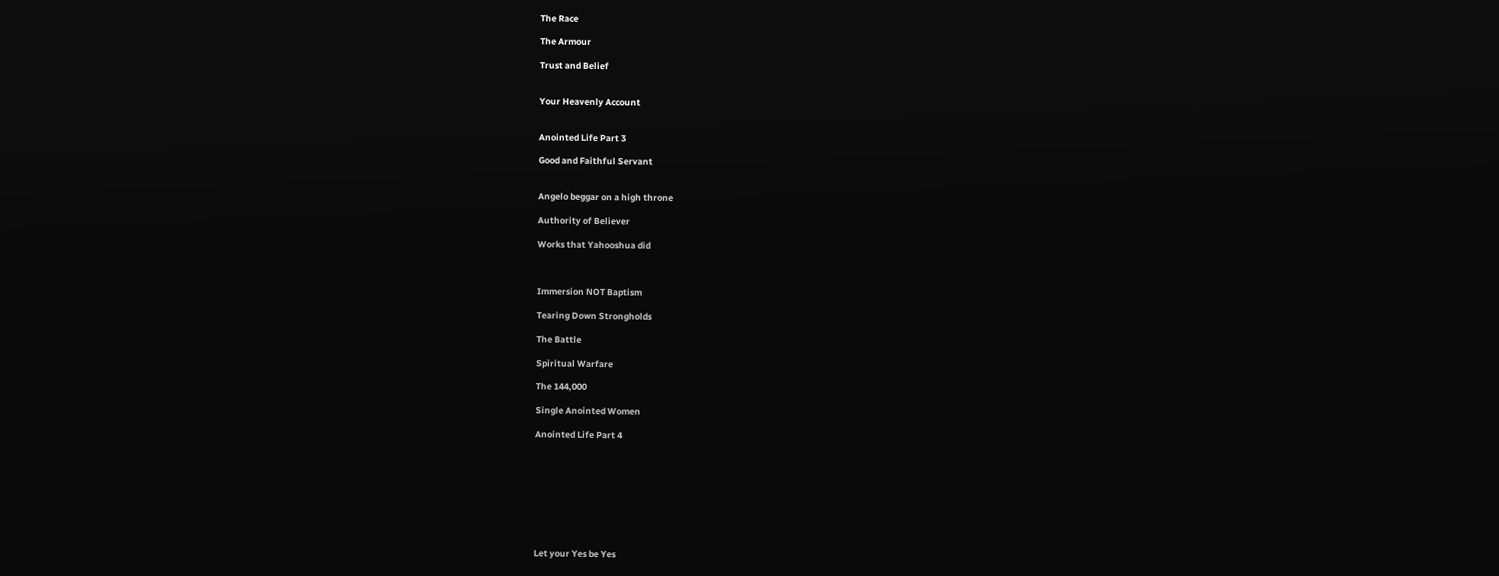The Race

The Armour

Trust and Belief


Your Heavenly Account


Anointed Life Part 3

Good and Faithful Servant


Angelo beggar on a high throne

Authority of Believer

Works that Yahooshua did



Immersion NOT Baptism

Tearing Down Strongholds

The Battle

Spiritual Warfare

The 144,000

Single Anointed Women

Anointed Life Part 4









Let your Yes be Yes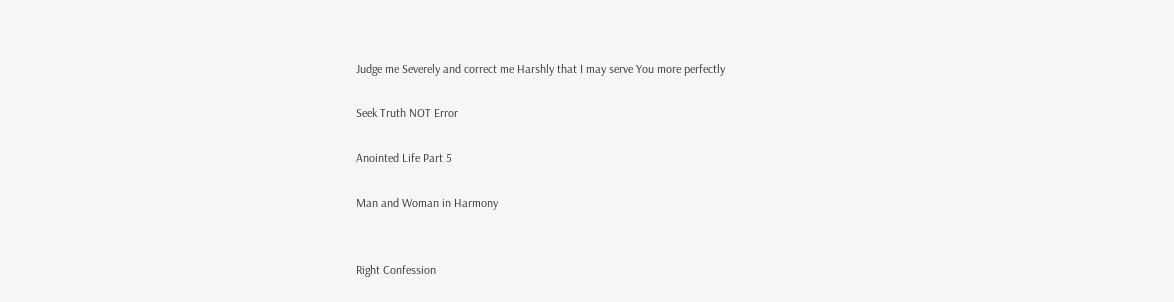Judge me Severely and correct me Harshly that I may serve You more perfectly

Seek Truth NOT Error

Anointed Life Part 5

Man and Woman in Harmony


Right Confession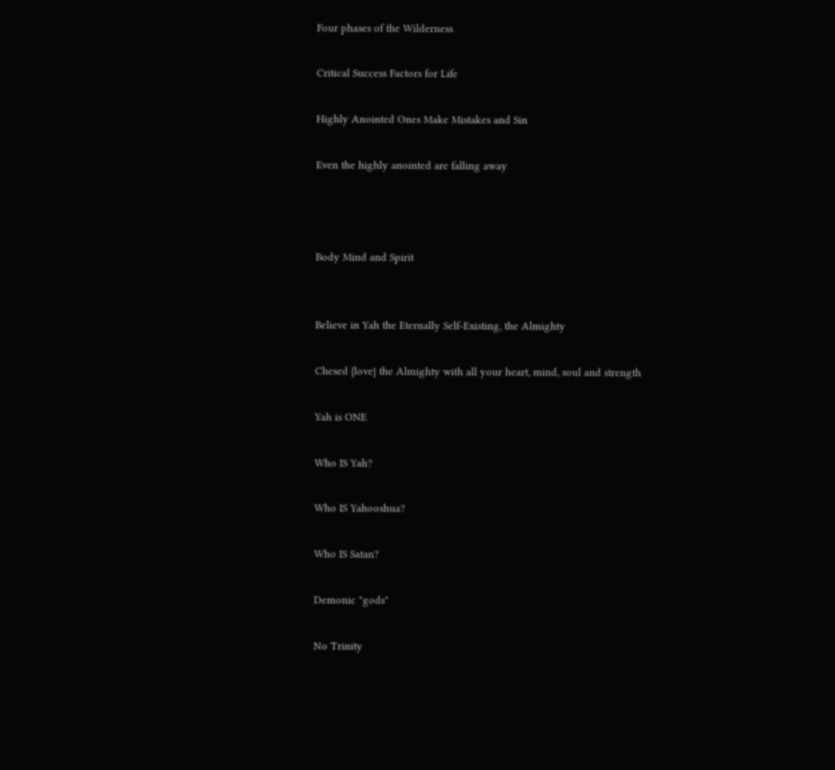Four phases of the Wilderness

Critical Success Factors for Life

Highly Anointed Ones Make Mistakes and Sin

Even the highly anointed are falling away



Body Mind and Spirit


Believe in Yah the Eternally Self-Existing, the Almighty

Chesed {love} the Almighty with all your heart, mind, soul and strength

Yah is ONE

Who IS Yah?

Who IS Yahooshua?

Who IS Satan?

Demonic "gods"

No Trinity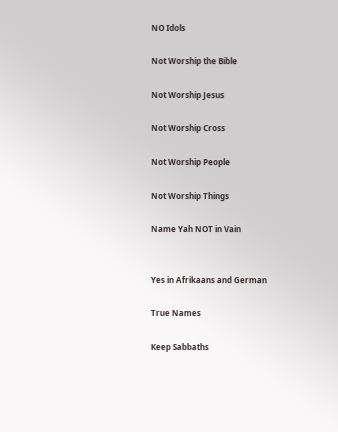NO Idols

Not Worship the Bible

Not Worship Jesus

Not Worship Cross

Not Worship People

Not Worship Things

Name Yah NOT in Vain


Yes in Afrikaans and German

True Names

Keep Sabbaths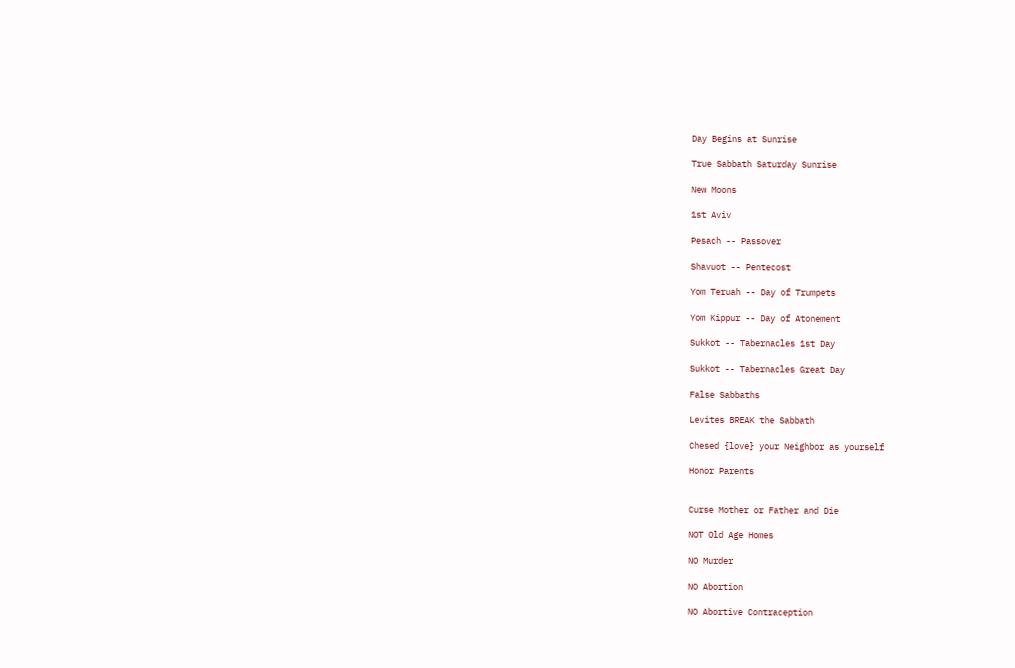Day Begins at Sunrise

True Sabbath Saturday Sunrise

New Moons

1st Aviv

Pesach -- Passover

Shavuot -- Pentecost

Yom Teruah -- Day of Trumpets

Yom Kippur -- Day of Atonement

Sukkot -- Tabernacles 1st Day

Sukkot -- Tabernacles Great Day

False Sabbaths

Levites BREAK the Sabbath

Chesed {love} your Neighbor as yourself

Honor Parents


Curse Mother or Father and Die

NOT Old Age Homes

NO Murder

NO Abortion

NO Abortive Contraception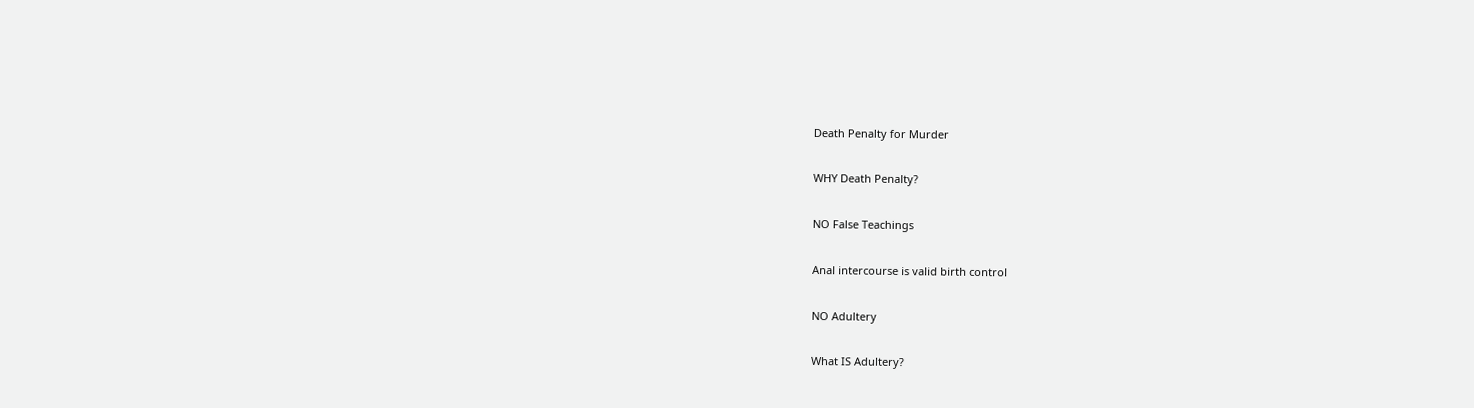Death Penalty for Murder

WHY Death Penalty?

NO False Teachings

Anal intercourse is valid birth control

NO Adultery

What IS Adultery?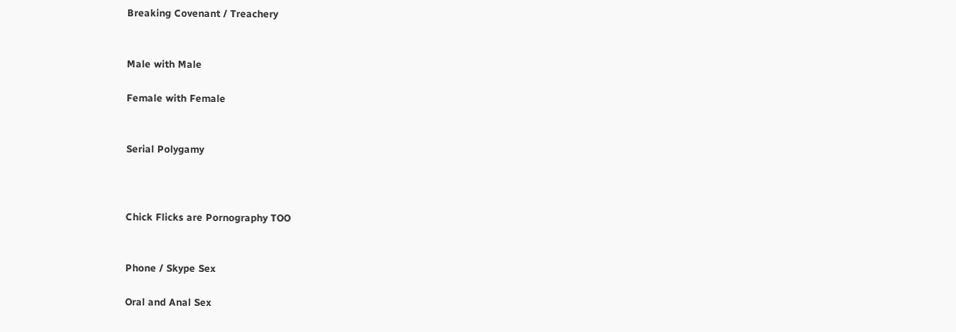Breaking Covenant / Treachery


Male with Male

Female with Female


Serial Polygamy



Chick Flicks are Pornography TOO


Phone / Skype Sex

Oral and Anal Sex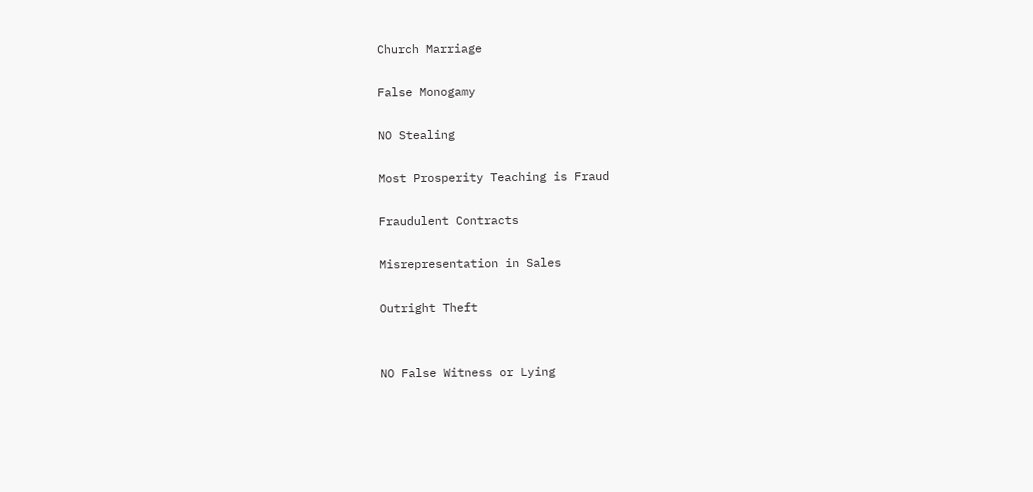Church Marriage

False Monogamy

NO Stealing

Most Prosperity Teaching is Fraud

Fraudulent Contracts

Misrepresentation in Sales

Outright Theft


NO False Witness or Lying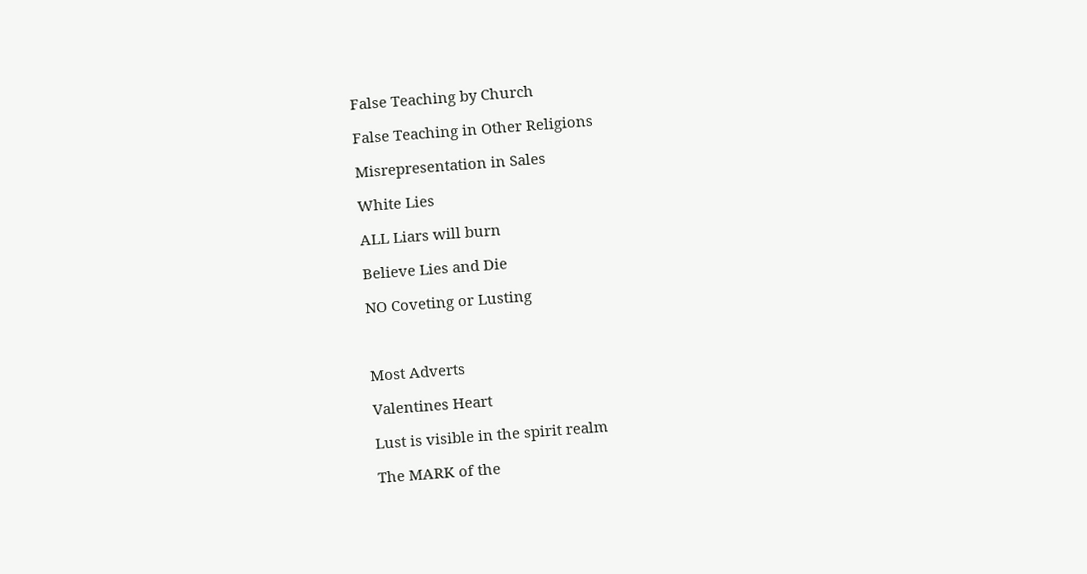False Teaching by Church

False Teaching in Other Religions

Misrepresentation in Sales

White Lies

ALL Liars will burn

Believe Lies and Die

NO Coveting or Lusting



Most Adverts

Valentines Heart

Lust is visible in the spirit realm

The MARK of the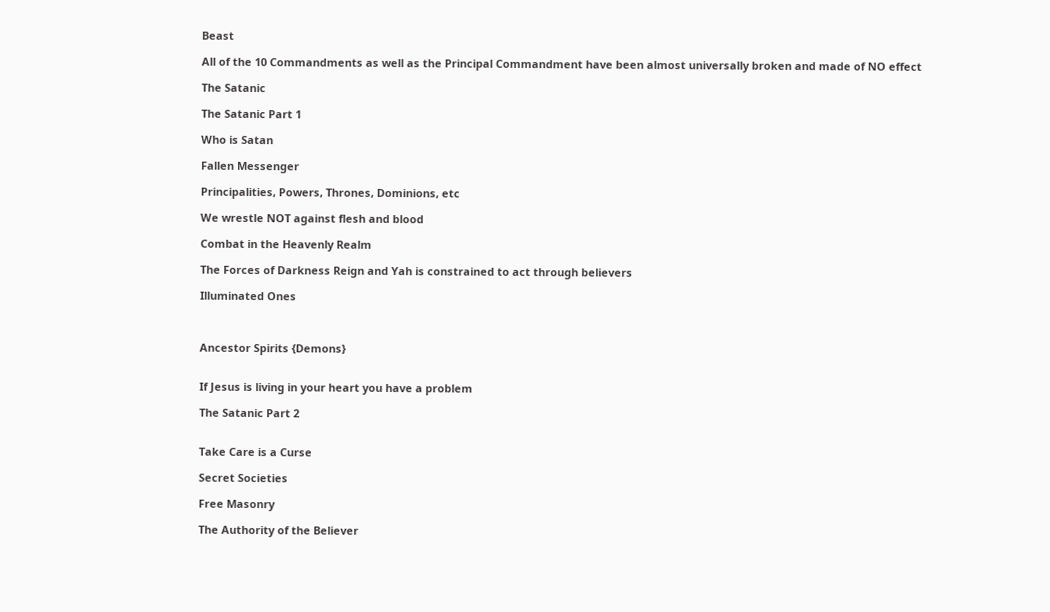Beast

All of the 10 Commandments as well as the Principal Commandment have been almost universally broken and made of NO effect

The Satanic

The Satanic Part 1

Who is Satan

Fallen Messenger

Principalities, Powers, Thrones, Dominions, etc

We wrestle NOT against flesh and blood

Combat in the Heavenly Realm

The Forces of Darkness Reign and Yah is constrained to act through believers

Illuminated Ones



Ancestor Spirits {Demons}


If Jesus is living in your heart you have a problem

The Satanic Part 2


Take Care is a Curse

Secret Societies

Free Masonry

The Authority of the Believer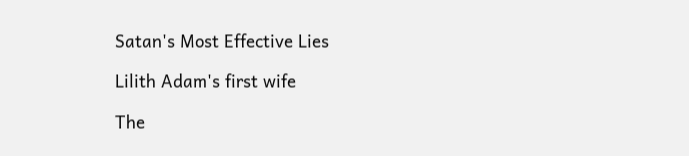Satan's Most Effective Lies

Lilith Adam's first wife

The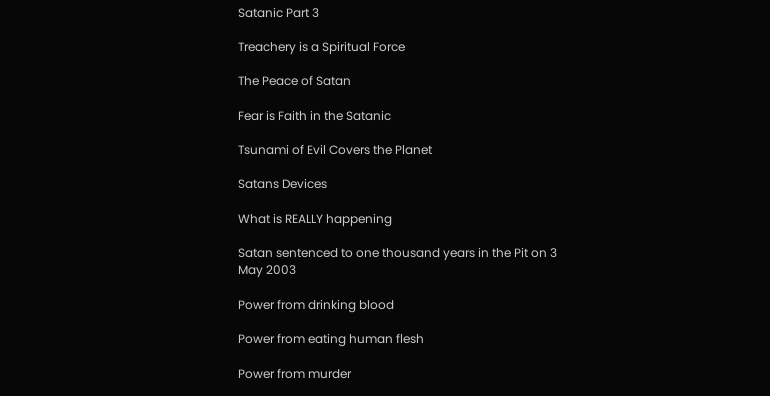Satanic Part 3

Treachery is a Spiritual Force

The Peace of Satan

Fear is Faith in the Satanic

Tsunami of Evil Covers the Planet

Satans Devices

What is REALLY happening

Satan sentenced to one thousand years in the Pit on 3 May 2003

Power from drinking blood

Power from eating human flesh

Power from murder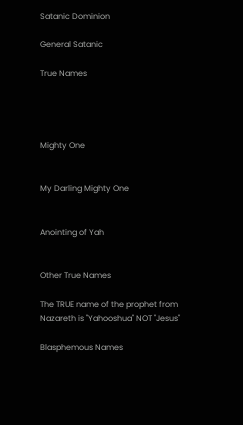Satanic Dominion

General Satanic

True Names




Mighty One


My Darling Mighty One


Anointing of Yah


Other True Names

The TRUE name of the prophet from Nazareth is "Yahooshua" NOT "Jesus"

Blasphemous Names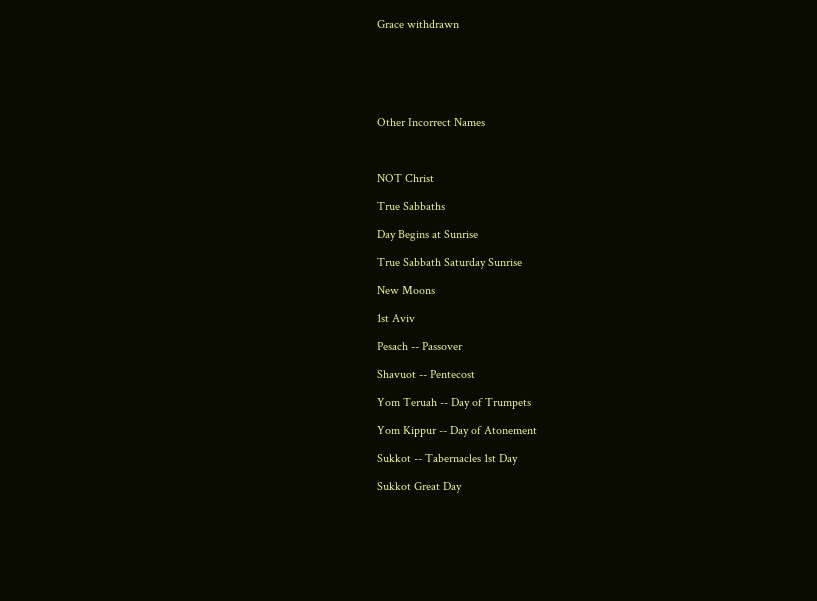Grace withdrawn






Other Incorrect Names



NOT Christ

True Sabbaths

Day Begins at Sunrise

True Sabbath Saturday Sunrise

New Moons

1st Aviv

Pesach -- Passover

Shavuot -- Pentecost

Yom Teruah -- Day of Trumpets

Yom Kippur -- Day of Atonement

Sukkot -- Tabernacles 1st Day

Sukkot Great Day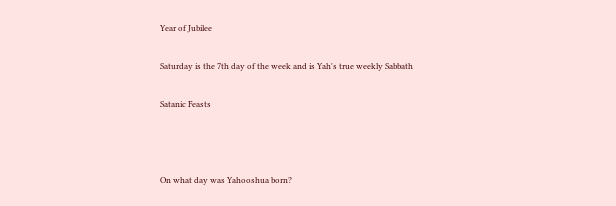Year of Jubilee

Saturday is the 7th day of the week and is Yah's true weekly Sabbath

Satanic Feasts



On what day was Yahooshua born?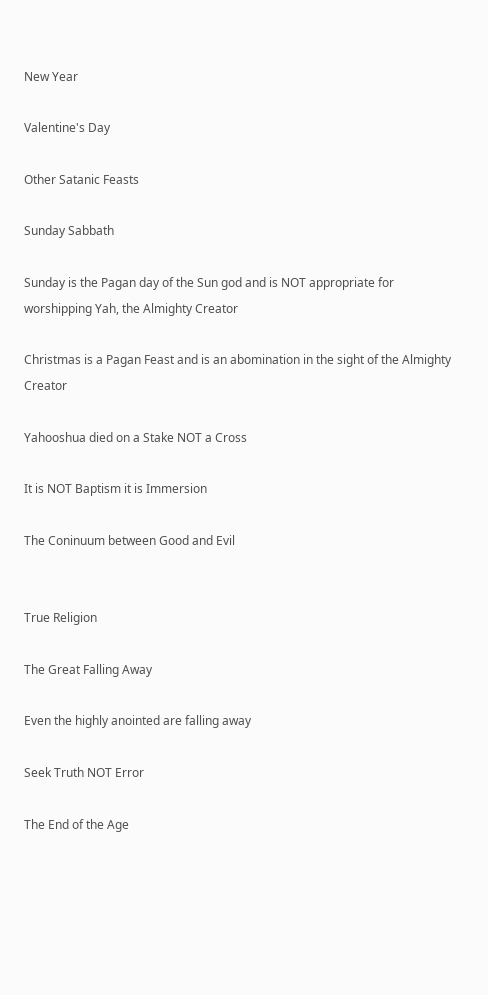New Year

Valentine's Day

Other Satanic Feasts

Sunday Sabbath

Sunday is the Pagan day of the Sun god and is NOT appropriate for worshipping Yah, the Almighty Creator

Christmas is a Pagan Feast and is an abomination in the sight of the Almighty Creator

Yahooshua died on a Stake NOT a Cross

It is NOT Baptism it is Immersion

The Coninuum between Good and Evil


True Religion

The Great Falling Away

Even the highly anointed are falling away

Seek Truth NOT Error

The End of the Age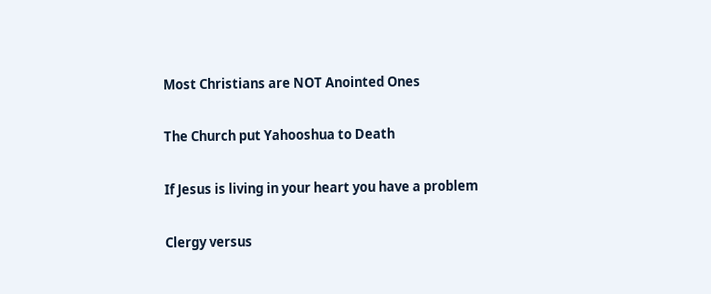Most Christians are NOT Anointed Ones

The Church put Yahooshua to Death

If Jesus is living in your heart you have a problem

Clergy versus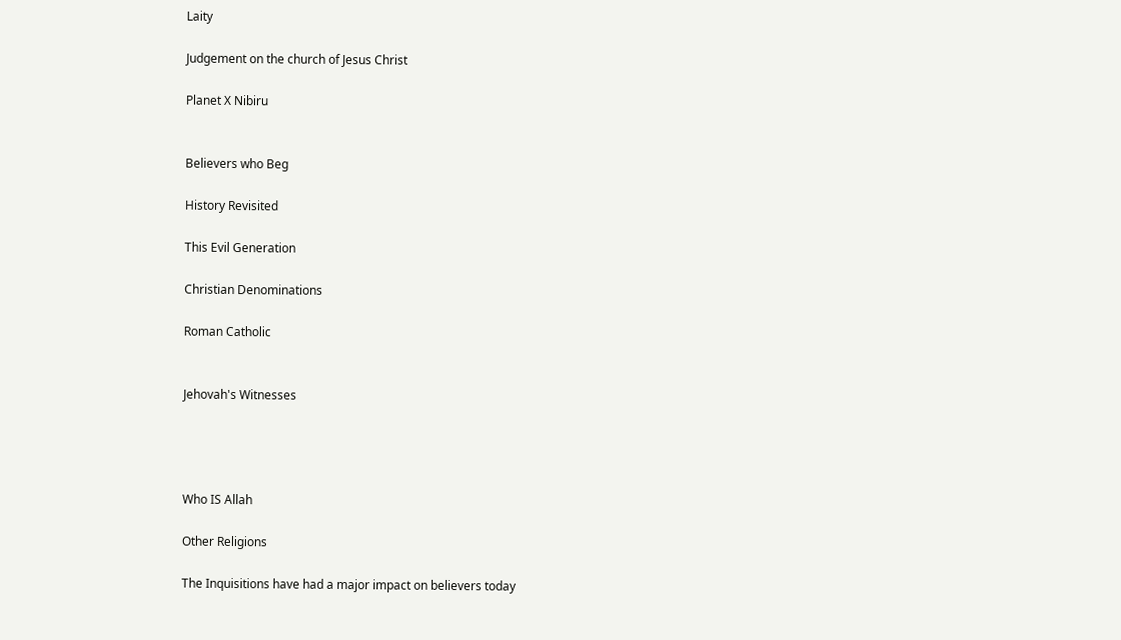Laity

Judgement on the church of Jesus Christ

Planet X Nibiru


Believers who Beg

History Revisited

This Evil Generation

Christian Denominations

Roman Catholic


Jehovah's Witnesses




Who IS Allah

Other Religions

The Inquisitions have had a major impact on believers today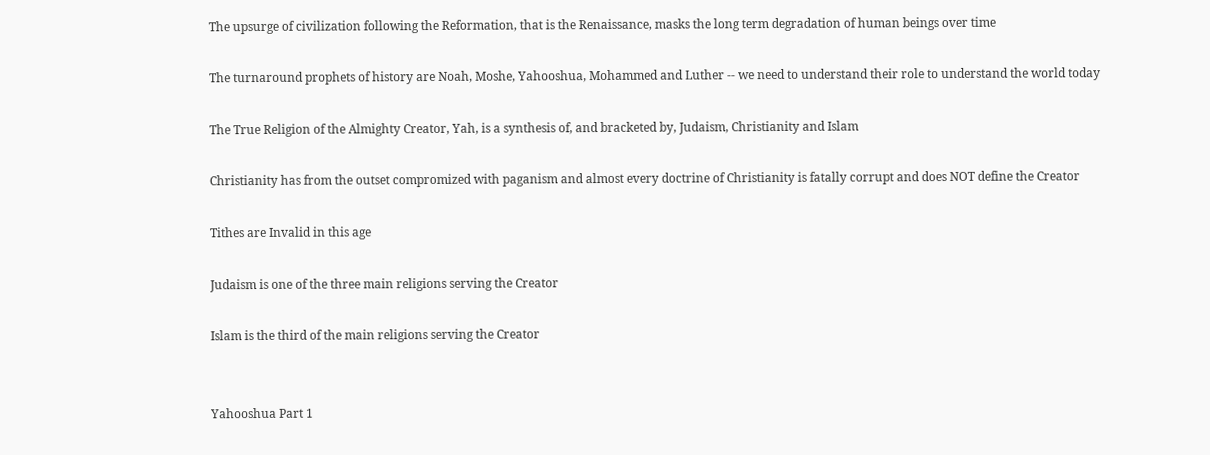The upsurge of civilization following the Reformation, that is the Renaissance, masks the long term degradation of human beings over time

The turnaround prophets of history are Noah, Moshe, Yahooshua, Mohammed and Luther -- we need to understand their role to understand the world today

The True Religion of the Almighty Creator, Yah, is a synthesis of, and bracketed by, Judaism, Christianity and Islam

Christianity has from the outset compromized with paganism and almost every doctrine of Christianity is fatally corrupt and does NOT define the Creator

Tithes are Invalid in this age

Judaism is one of the three main religions serving the Creator

Islam is the third of the main religions serving the Creator


Yahooshua Part 1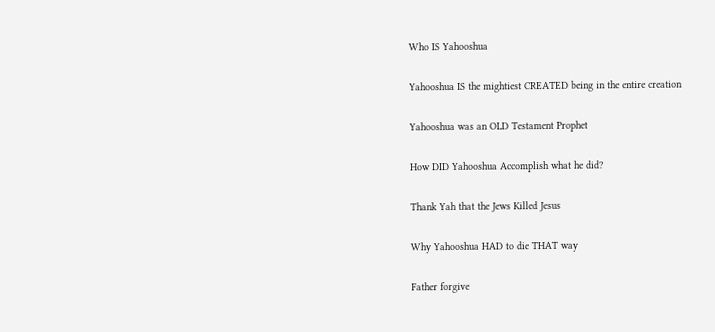Who IS Yahooshua

Yahooshua IS the mightiest CREATED being in the entire creation

Yahooshua was an OLD Testament Prophet

How DID Yahooshua Accomplish what he did?

Thank Yah that the Jews Killed Jesus

Why Yahooshua HAD to die THAT way

Father forgive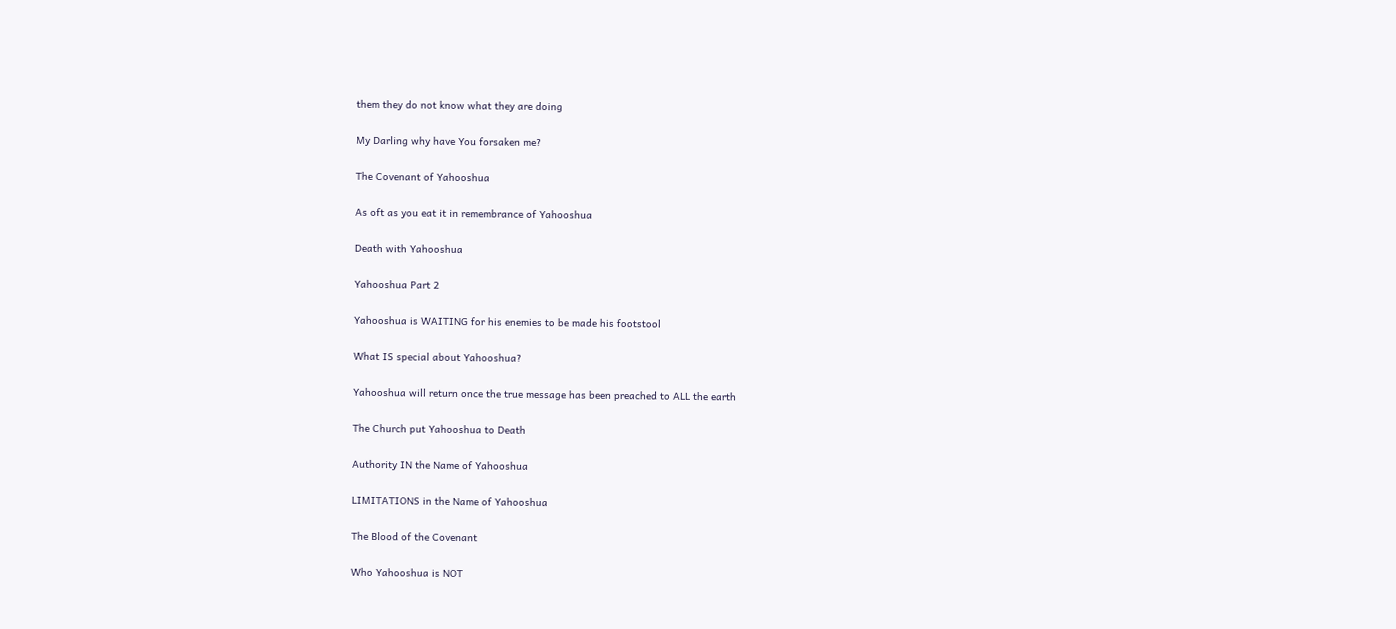them they do not know what they are doing

My Darling why have You forsaken me?

The Covenant of Yahooshua

As oft as you eat it in remembrance of Yahooshua

Death with Yahooshua

Yahooshua Part 2

Yahooshua is WAITING for his enemies to be made his footstool

What IS special about Yahooshua?

Yahooshua will return once the true message has been preached to ALL the earth

The Church put Yahooshua to Death

Authority IN the Name of Yahooshua

LIMITATIONS in the Name of Yahooshua

The Blood of the Covenant

Who Yahooshua is NOT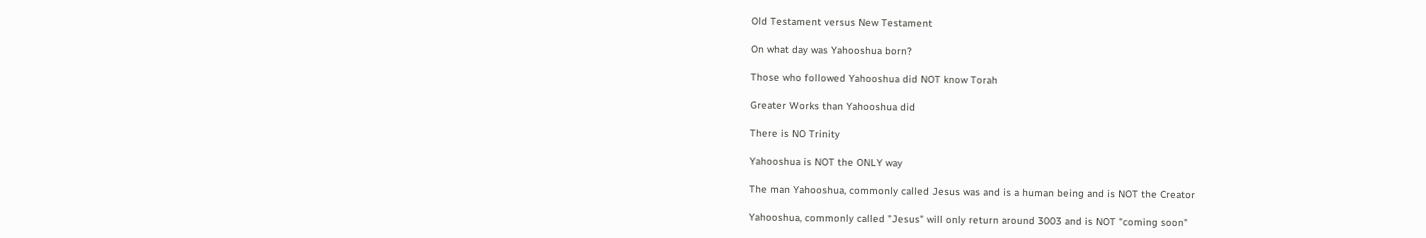Old Testament versus New Testament

On what day was Yahooshua born?

Those who followed Yahooshua did NOT know Torah

Greater Works than Yahooshua did

There is NO Trinity

Yahooshua is NOT the ONLY way

The man Yahooshua, commonly called Jesus was and is a human being and is NOT the Creator

Yahooshua, commonly called "Jesus" will only return around 3003 and is NOT "coming soon"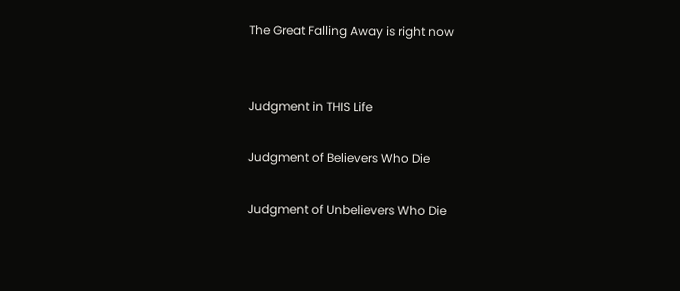The Great Falling Away is right now


Judgment in THIS Life

Judgment of Believers Who Die

Judgment of Unbelievers Who Die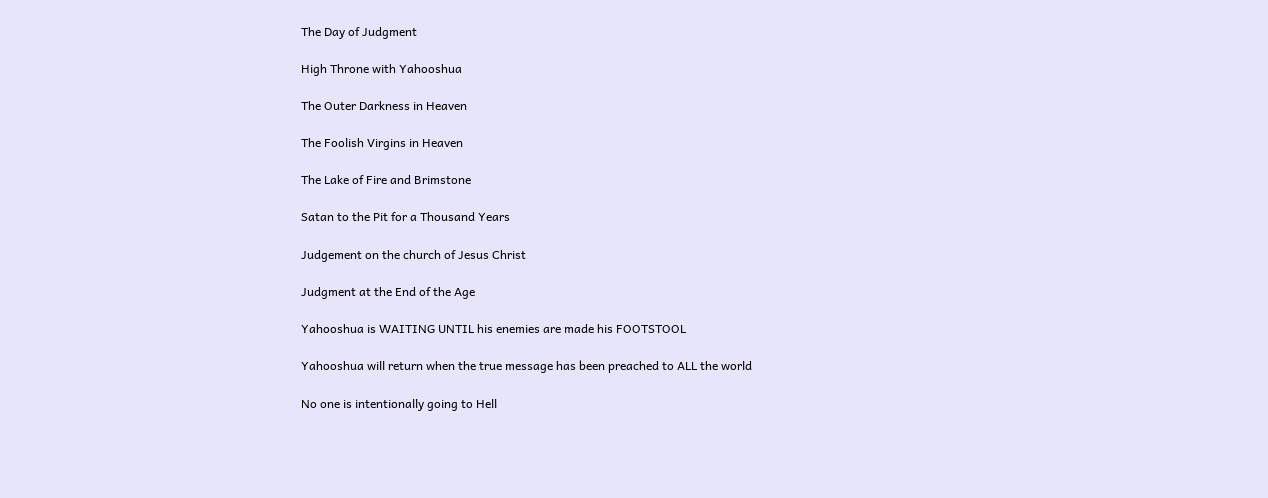The Day of Judgment

High Throne with Yahooshua

The Outer Darkness in Heaven

The Foolish Virgins in Heaven

The Lake of Fire and Brimstone

Satan to the Pit for a Thousand Years

Judgement on the church of Jesus Christ

Judgment at the End of the Age

Yahooshua is WAITING UNTIL his enemies are made his FOOTSTOOL

Yahooshua will return when the true message has been preached to ALL the world

No one is intentionally going to Hell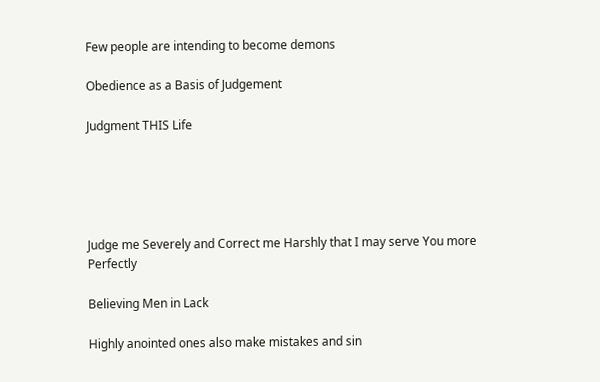Few people are intending to become demons

Obedience as a Basis of Judgement

Judgment THIS Life





Judge me Severely and Correct me Harshly that I may serve You more Perfectly

Believing Men in Lack

Highly anointed ones also make mistakes and sin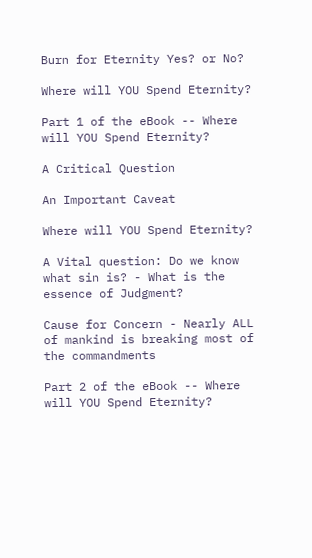Burn for Eternity Yes? or No?

Where will YOU Spend Eternity?

Part 1 of the eBook -- Where will YOU Spend Eternity?

A Critical Question

An Important Caveat

Where will YOU Spend Eternity?

A Vital question: Do we know what sin is? - What is the essence of Judgment?

Cause for Concern - Nearly ALL of mankind is breaking most of the commandments

Part 2 of the eBook -- Where will YOU Spend Eternity?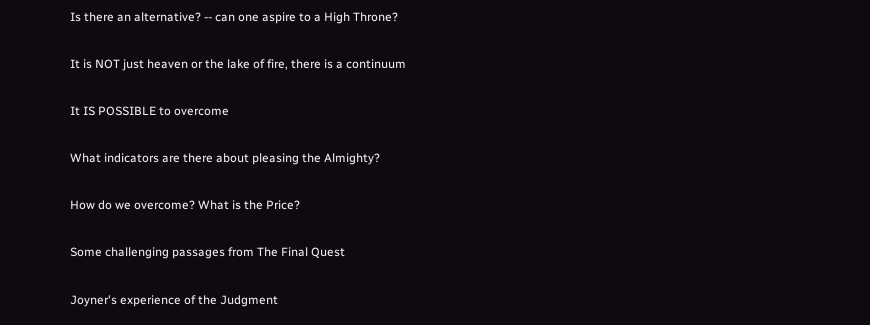Is there an alternative? -- can one aspire to a High Throne?

It is NOT just heaven or the lake of fire, there is a continuum

It IS POSSIBLE to overcome

What indicators are there about pleasing the Almighty?

How do we overcome? What is the Price?

Some challenging passages from The Final Quest

Joyner's experience of the Judgment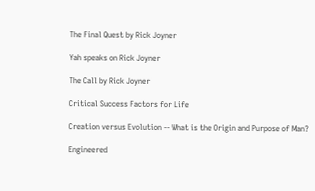The Final Quest by Rick Joyner

Yah speaks on Rick Joyner

The Call by Rick Joyner

Critical Success Factors for Life

Creation versus Evolution -- What is the Origin and Purpose of Man?

Engineered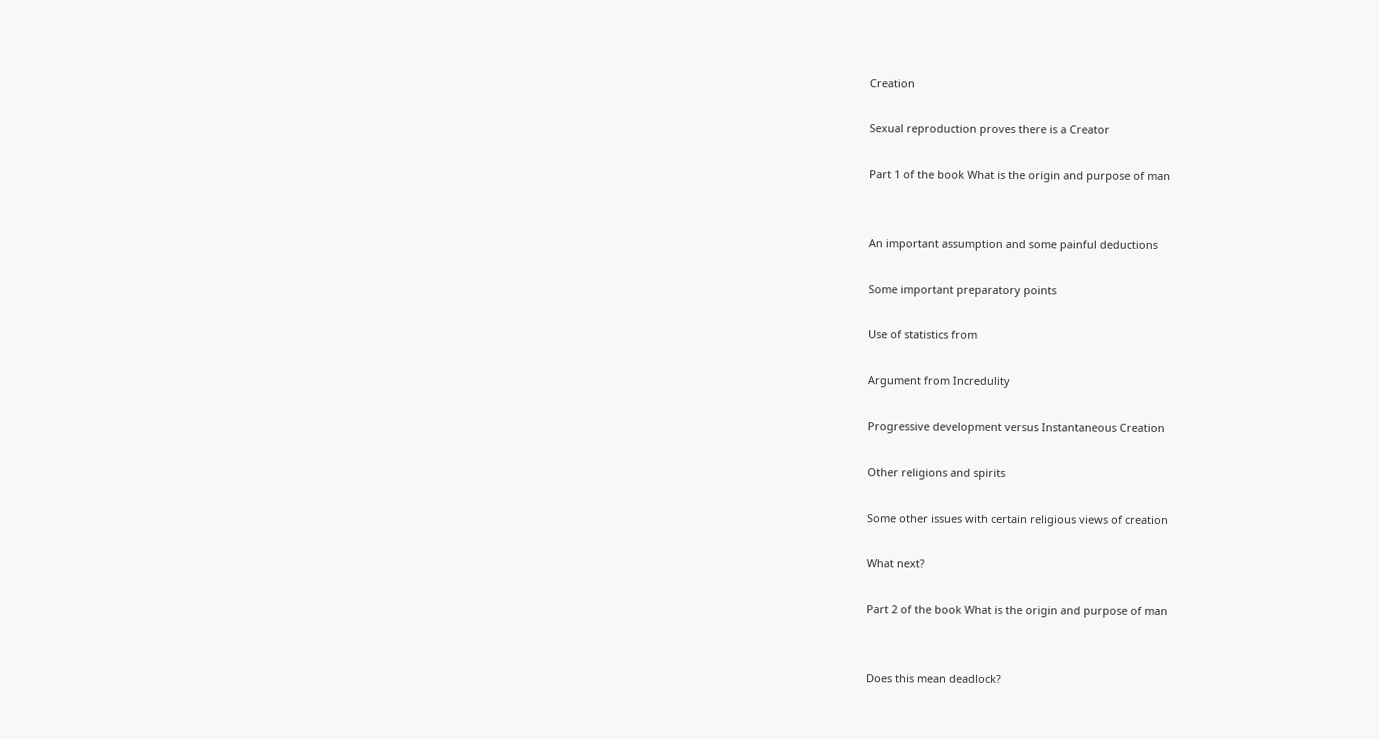Creation

Sexual reproduction proves there is a Creator

Part 1 of the book What is the origin and purpose of man


An important assumption and some painful deductions

Some important preparatory points

Use of statistics from

Argument from Incredulity

Progressive development versus Instantaneous Creation

Other religions and spirits

Some other issues with certain religious views of creation

What next?

Part 2 of the book What is the origin and purpose of man


Does this mean deadlock?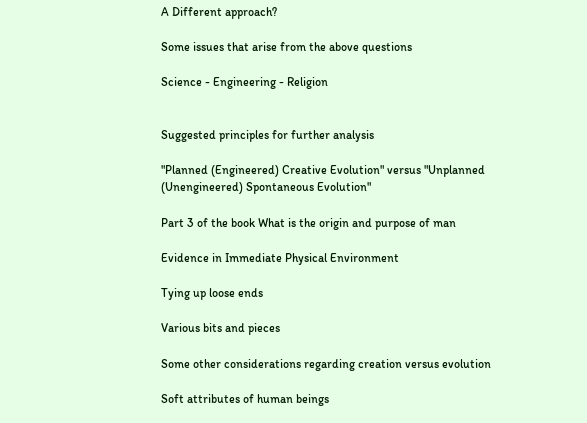A Different approach?

Some issues that arise from the above questions

Science - Engineering - Religion


Suggested principles for further analysis

"Planned (Engineered) Creative Evolution" versus "Unplanned (Unengineered) Spontaneous Evolution"

Part 3 of the book What is the origin and purpose of man

Evidence in Immediate Physical Environment

Tying up loose ends

Various bits and pieces

Some other considerations regarding creation versus evolution

Soft attributes of human beings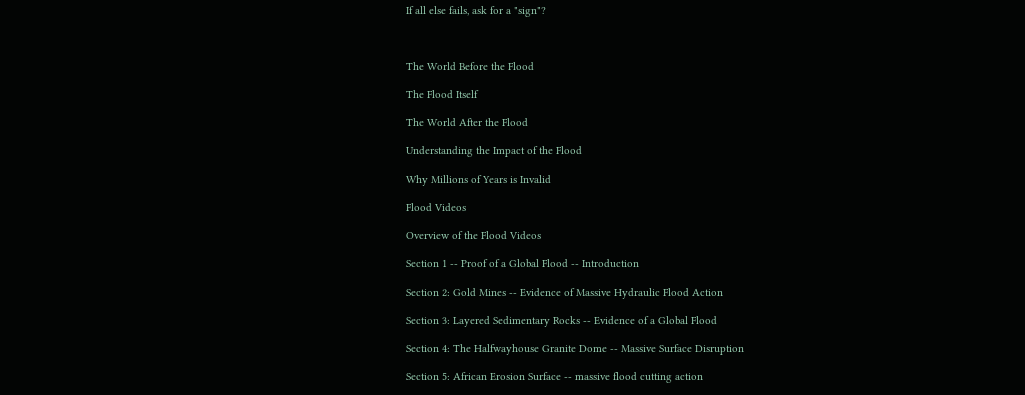If all else fails, ask for a "sign"?



The World Before the Flood

The Flood Itself

The World After the Flood

Understanding the Impact of the Flood

Why Millions of Years is Invalid

Flood Videos

Overview of the Flood Videos

Section 1 -- Proof of a Global Flood -- Introduction

Section 2: Gold Mines -- Evidence of Massive Hydraulic Flood Action

Section 3: Layered Sedimentary Rocks -- Evidence of a Global Flood

Section 4: The Halfwayhouse Granite Dome -- Massive Surface Disruption

Section 5: African Erosion Surface -- massive flood cutting action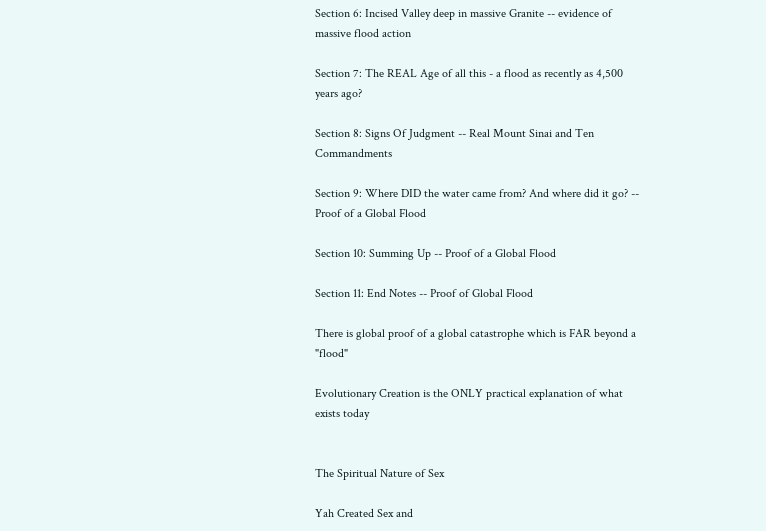Section 6: Incised Valley deep in massive Granite -- evidence of massive flood action

Section 7: The REAL Age of all this - a flood as recently as 4,500 years ago?

Section 8: Signs Of Judgment -- Real Mount Sinai and Ten Commandments

Section 9: Where DID the water came from? And where did it go? -- Proof of a Global Flood

Section 10: Summing Up -- Proof of a Global Flood

Section 11: End Notes -- Proof of Global Flood

There is global proof of a global catastrophe which is FAR beyond a "flood"

Evolutionary Creation is the ONLY practical explanation of what exists today


The Spiritual Nature of Sex

Yah Created Sex and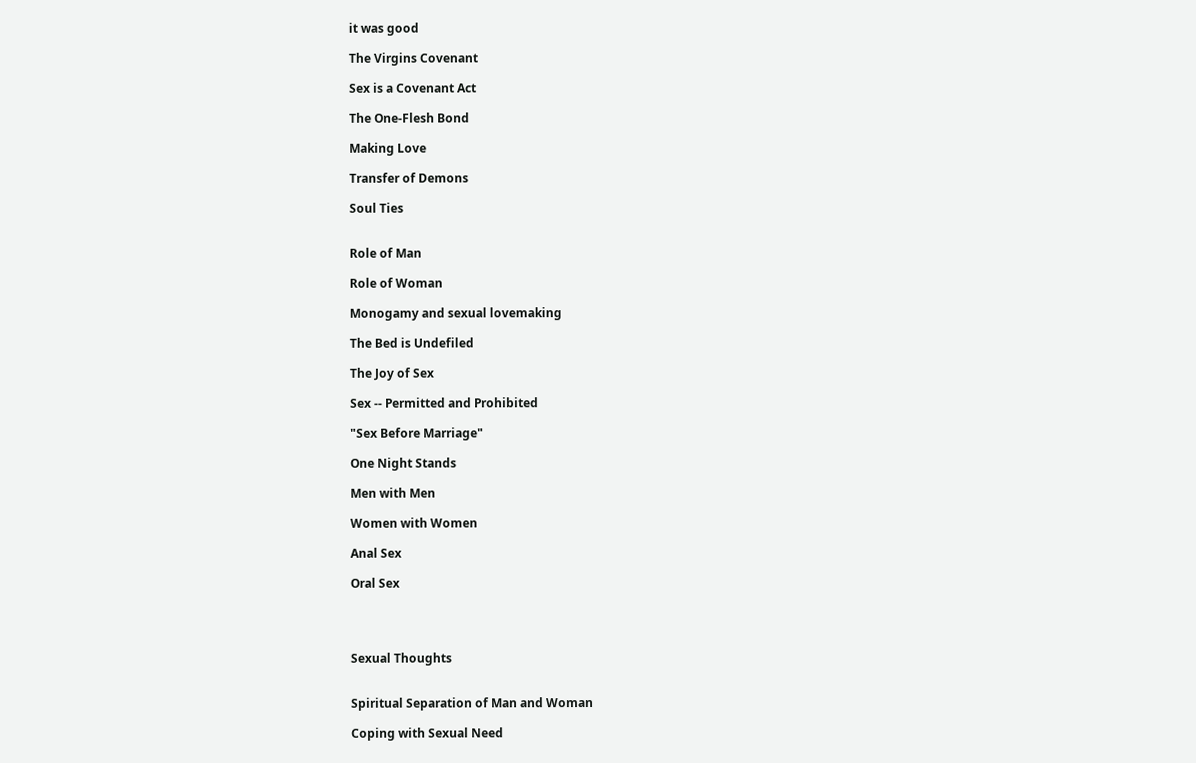it was good

The Virgins Covenant

Sex is a Covenant Act

The One-Flesh Bond

Making Love

Transfer of Demons

Soul Ties


Role of Man

Role of Woman

Monogamy and sexual lovemaking

The Bed is Undefiled

The Joy of Sex

Sex -- Permitted and Prohibited

"Sex Before Marriage"

One Night Stands

Men with Men

Women with Women

Anal Sex

Oral Sex




Sexual Thoughts


Spiritual Separation of Man and Woman

Coping with Sexual Need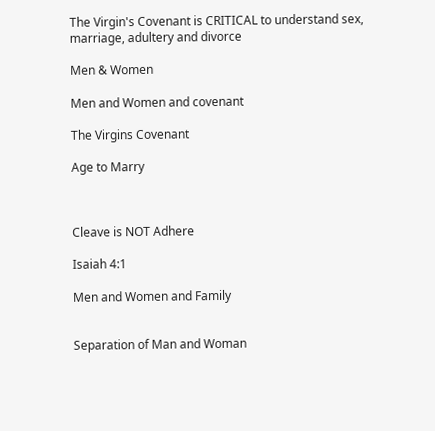The Virgin's Covenant is CRITICAL to understand sex, marriage, adultery and divorce

Men & Women

Men and Women and covenant

The Virgins Covenant

Age to Marry



Cleave is NOT Adhere

Isaiah 4:1

Men and Women and Family


Separation of Man and Woman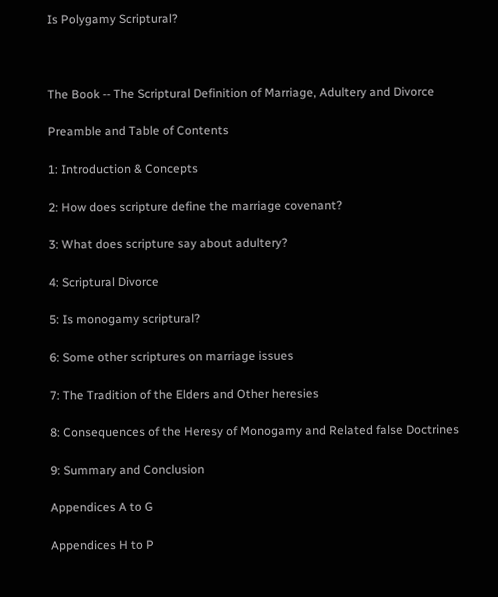Is Polygamy Scriptural?



The Book -- The Scriptural Definition of Marriage, Adultery and Divorce

Preamble and Table of Contents

1: Introduction & Concepts

2: How does scripture define the marriage covenant?

3: What does scripture say about adultery?

4: Scriptural Divorce

5: Is monogamy scriptural?

6: Some other scriptures on marriage issues

7: The Tradition of the Elders and Other heresies

8: Consequences of the Heresy of Monogamy and Related false Doctrines

9: Summary and Conclusion

Appendices A to G

Appendices H to P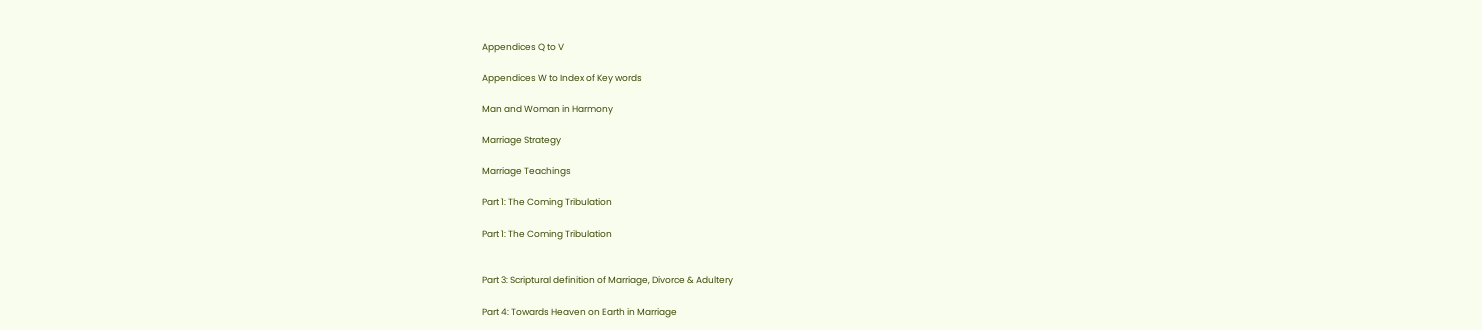Appendices Q to V

Appendices W to Index of Key words

Man and Woman in Harmony

Marriage Strategy

Marriage Teachings

Part 1: The Coming Tribulation

Part 1: The Coming Tribulation


Part 3: Scriptural definition of Marriage, Divorce & Adultery

Part 4: Towards Heaven on Earth in Marriage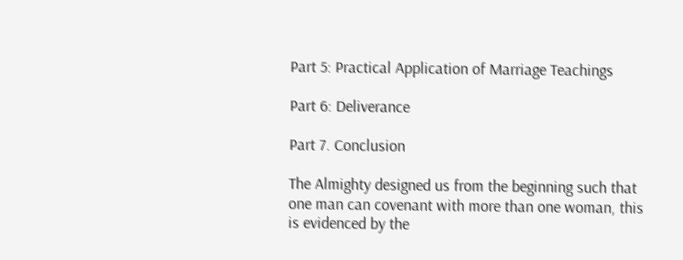Part 5: Practical Application of Marriage Teachings

Part 6: Deliverance

Part 7. Conclusion

The Almighty designed us from the beginning such that one man can covenant with more than one woman, this is evidenced by the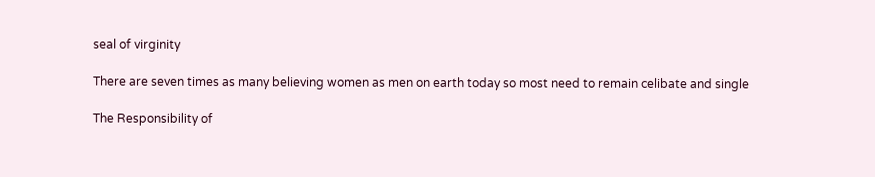seal of virginity

There are seven times as many believing women as men on earth today so most need to remain celibate and single

The Responsibility of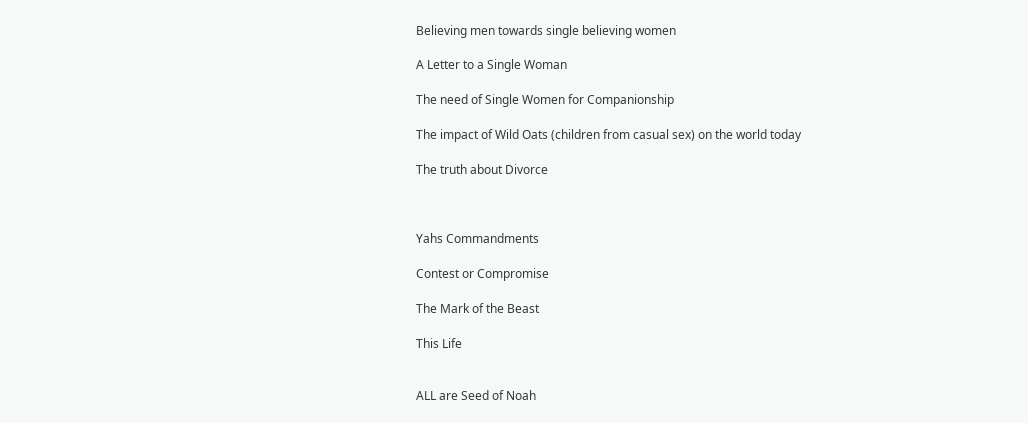Believing men towards single believing women

A Letter to a Single Woman

The need of Single Women for Companionship

The impact of Wild Oats (children from casual sex) on the world today

The truth about Divorce



Yahs Commandments

Contest or Compromise

The Mark of the Beast

This Life


ALL are Seed of Noah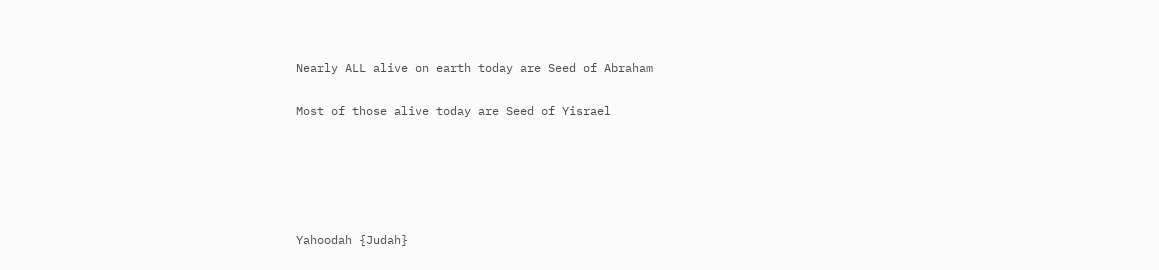Nearly ALL alive on earth today are Seed of Abraham

Most of those alive today are Seed of Yisrael





Yahoodah {Judah}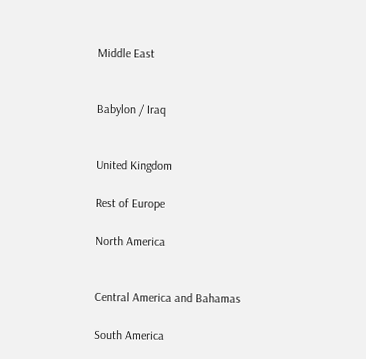Middle East


Babylon / Iraq


United Kingdom

Rest of Europe

North America


Central America and Bahamas

South America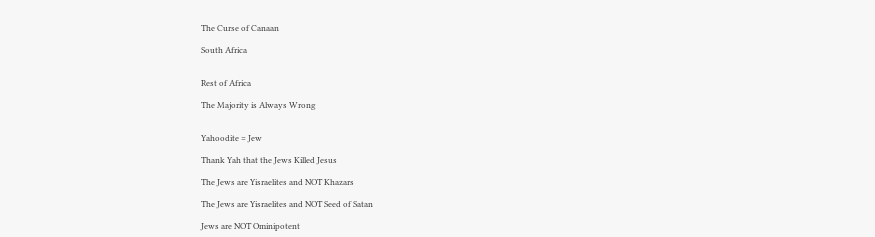The Curse of Canaan

South Africa


Rest of Africa

The Majority is Always Wrong


Yahoodite = Jew

Thank Yah that the Jews Killed Jesus

The Jews are Yisraelites and NOT Khazars

The Jews are Yisraelites and NOT Seed of Satan

Jews are NOT Ominipotent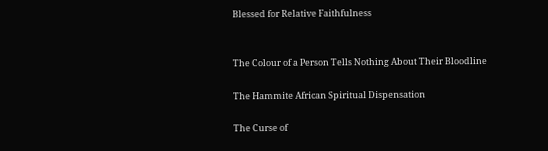Blessed for Relative Faithfulness


The Colour of a Person Tells Nothing About Their Bloodline

The Hammite African Spiritual Dispensation

The Curse of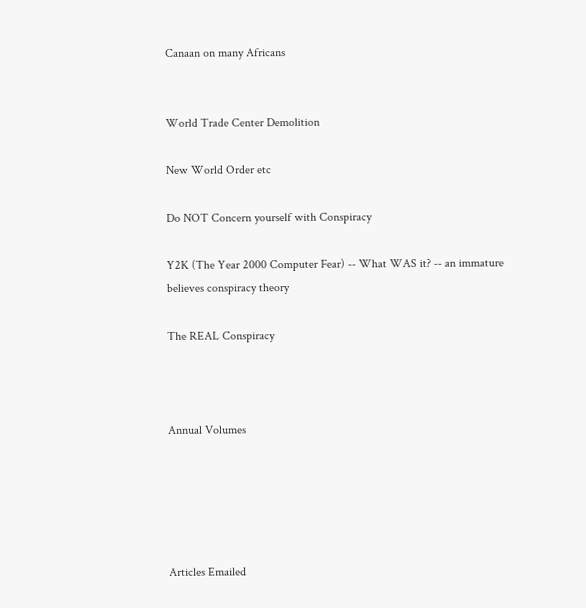Canaan on many Africans


World Trade Center Demolition

New World Order etc

Do NOT Concern yourself with Conspiracy

Y2K (The Year 2000 Computer Fear) -- What WAS it? -- an immature believes conspiracy theory

The REAL Conspiracy



Annual Volumes





Articles Emailed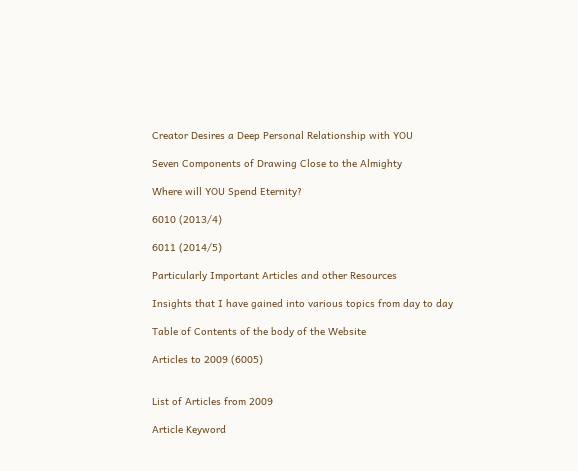Creator Desires a Deep Personal Relationship with YOU

Seven Components of Drawing Close to the Almighty

Where will YOU Spend Eternity?

6010 (2013/4)

6011 (2014/5)

Particularly Important Articles and other Resources

Insights that I have gained into various topics from day to day

Table of Contents of the body of the Website

Articles to 2009 (6005)


List of Articles from 2009

Article Keyword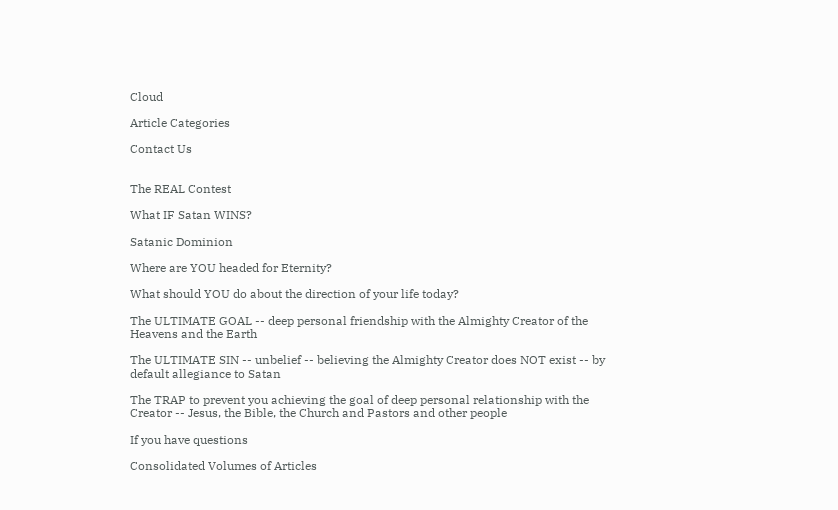Cloud

Article Categories

Contact Us


The REAL Contest

What IF Satan WINS?

Satanic Dominion

Where are YOU headed for Eternity?

What should YOU do about the direction of your life today?

The ULTIMATE GOAL -- deep personal friendship with the Almighty Creator of the Heavens and the Earth

The ULTIMATE SIN -- unbelief -- believing the Almighty Creator does NOT exist -- by default allegiance to Satan

The TRAP to prevent you achieving the goal of deep personal relationship with the Creator -- Jesus, the Bible, the Church and Pastors and other people

If you have questions

Consolidated Volumes of Articles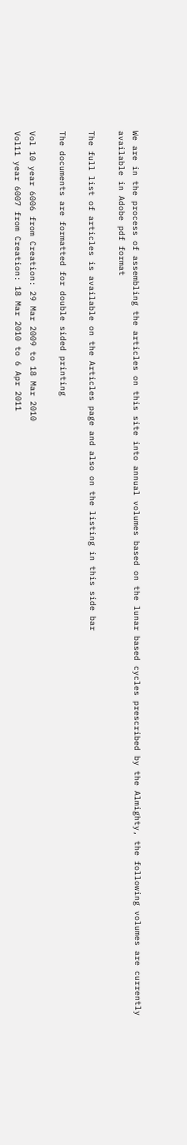We are in the process of assembling the articles on this site into annual volumes based on the lunar based cycles prescribed by the Almighty, the following volumes are currently available in Adobe pdf format

The full list of articles is available on the Articles page and also on the listing in this side bar

The documents are formatted for double sided printing

Vol 10 year 6006 from Creation: 29 Mar 2009 to 18 Mar 2010
Vol11 year 6007 from Creation: 18 Mar 2010 to 6 Apr 2011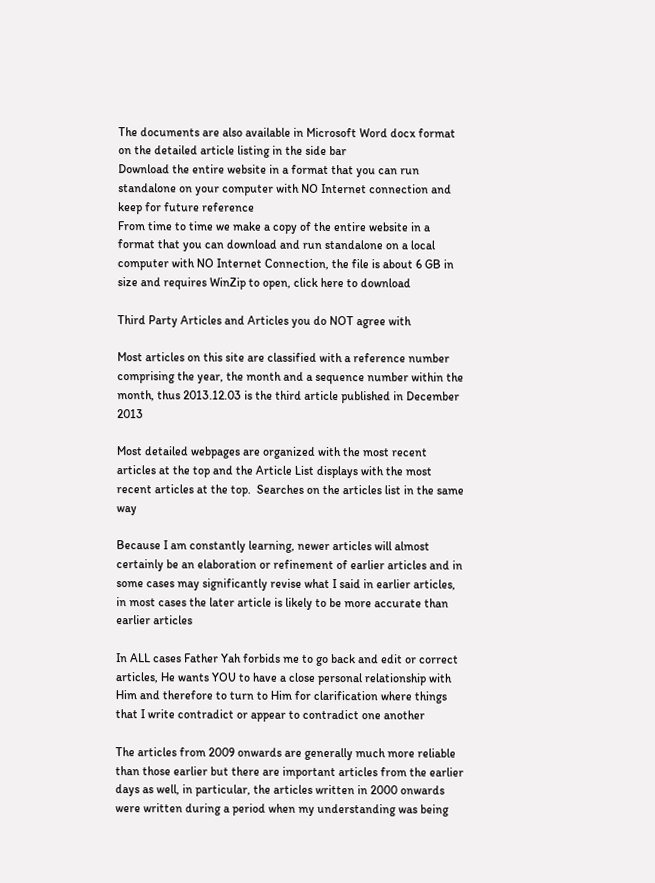The documents are also available in Microsoft Word docx format on the detailed article listing in the side bar
Download the entire website in a format that you can run standalone on your computer with NO Internet connection and keep for future reference
From time to time we make a copy of the entire website in a format that you can download and run standalone on a local computer with NO Internet Connection, the file is about 6 GB in size and requires WinZip to open, click here to download

Third Party Articles and Articles you do NOT agree with

Most articles on this site are classified with a reference number comprising the year, the month and a sequence number within the month, thus 2013.12.03 is the third article published in December 2013

Most detailed webpages are organized with the most recent articles at the top and the Article List displays with the most recent articles at the top.  Searches on the articles list in the same way

Because I am constantly learning, newer articles will almost certainly be an elaboration or refinement of earlier articles and in some cases may significantly revise what I said in earlier articles, in most cases the later article is likely to be more accurate than earlier articles

In ALL cases Father Yah forbids me to go back and edit or correct articles, He wants YOU to have a close personal relationship with Him and therefore to turn to Him for clarification where things that I write contradict or appear to contradict one another

The articles from 2009 onwards are generally much more reliable than those earlier but there are important articles from the earlier days as well, in particular, the articles written in 2000 onwards were written during a period when my understanding was being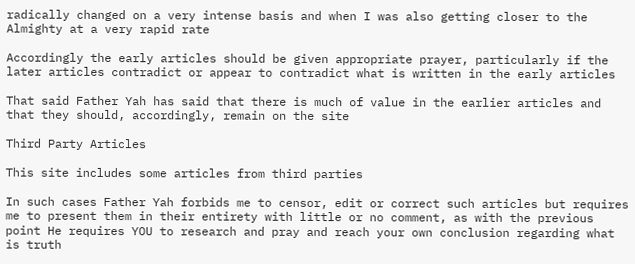radically changed on a very intense basis and when I was also getting closer to the Almighty at a very rapid rate

Accordingly the early articles should be given appropriate prayer, particularly if the later articles contradict or appear to contradict what is written in the early articles

That said Father Yah has said that there is much of value in the earlier articles and that they should, accordingly, remain on the site

Third Party Articles

This site includes some articles from third parties

In such cases Father Yah forbids me to censor, edit or correct such articles but requires me to present them in their entirety with little or no comment, as with the previous point He requires YOU to research and pray and reach your own conclusion regarding what is truth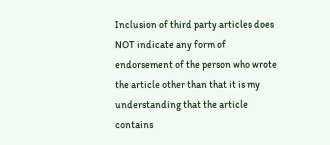Inclusion of third party articles does NOT indicate any form of endorsement of the person who wrote the article other than that it is my understanding that the article contains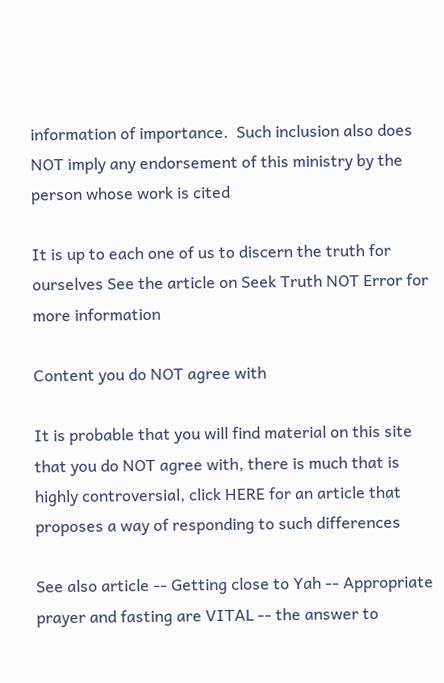information of importance.  Such inclusion also does NOT imply any endorsement of this ministry by the person whose work is cited

It is up to each one of us to discern the truth for ourselves See the article on Seek Truth NOT Error for more information

Content you do NOT agree with

It is probable that you will find material on this site that you do NOT agree with, there is much that is highly controversial, click HERE for an article that proposes a way of responding to such differences

See also article -- Getting close to Yah -- Appropriate prayer and fasting are VITAL -- the answer to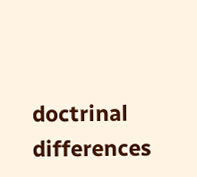doctrinal differences